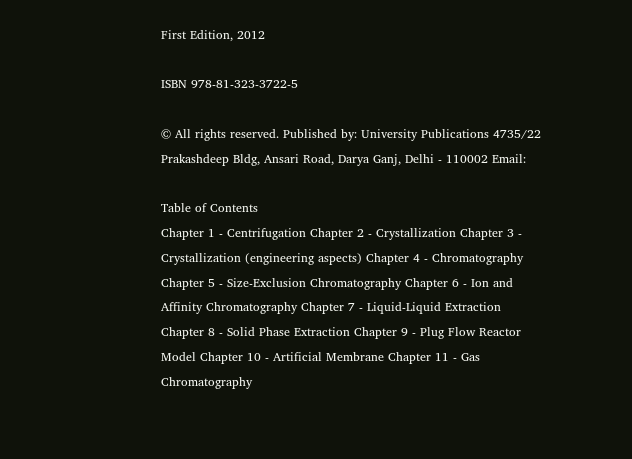First Edition, 2012

ISBN 978-81-323-3722-5

© All rights reserved. Published by: University Publications 4735/22 Prakashdeep Bldg, Ansari Road, Darya Ganj, Delhi - 110002 Email:

Table of Contents
Chapter 1 - Centrifugation Chapter 2 - Crystallization Chapter 3 - Crystallization (engineering aspects) Chapter 4 - Chromatography Chapter 5 - Size-Exclusion Chromatography Chapter 6 - Ion and Affinity Chromatography Chapter 7 - Liquid-Liquid Extraction Chapter 8 - Solid Phase Extraction Chapter 9 - Plug Flow Reactor Model Chapter 10 - Artificial Membrane Chapter 11 - Gas Chromatography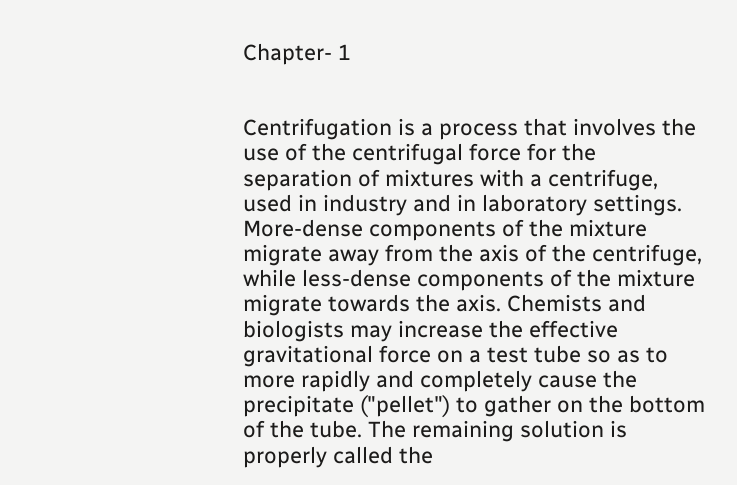Chapter- 1


Centrifugation is a process that involves the use of the centrifugal force for the separation of mixtures with a centrifuge, used in industry and in laboratory settings. More-dense components of the mixture migrate away from the axis of the centrifuge, while less-dense components of the mixture migrate towards the axis. Chemists and biologists may increase the effective gravitational force on a test tube so as to more rapidly and completely cause the precipitate ("pellet") to gather on the bottom of the tube. The remaining solution is properly called the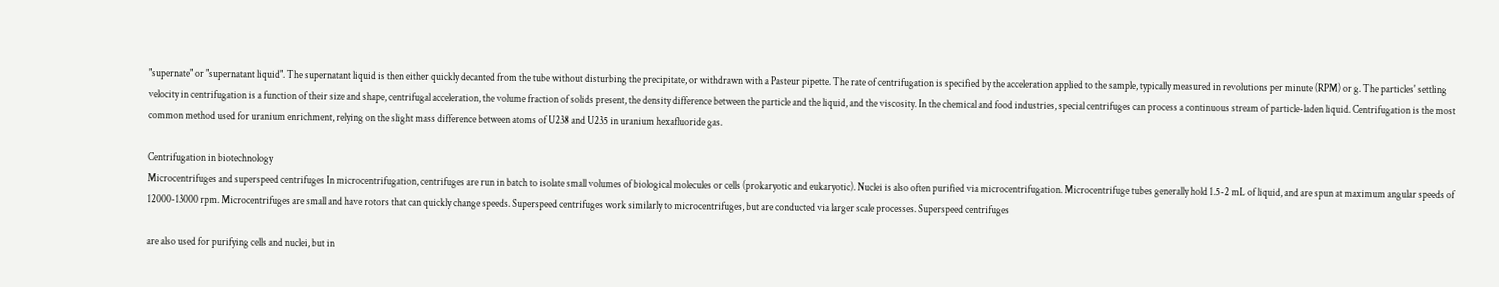"supernate" or "supernatant liquid". The supernatant liquid is then either quickly decanted from the tube without disturbing the precipitate, or withdrawn with a Pasteur pipette. The rate of centrifugation is specified by the acceleration applied to the sample, typically measured in revolutions per minute (RPM) or g. The particles' settling velocity in centrifugation is a function of their size and shape, centrifugal acceleration, the volume fraction of solids present, the density difference between the particle and the liquid, and the viscosity. In the chemical and food industries, special centrifuges can process a continuous stream of particle-laden liquid. Centrifugation is the most common method used for uranium enrichment, relying on the slight mass difference between atoms of U238 and U235 in uranium hexafluoride gas.

Centrifugation in biotechnology
Microcentrifuges and superspeed centrifuges In microcentrifugation, centrifuges are run in batch to isolate small volumes of biological molecules or cells (prokaryotic and eukaryotic). Nuclei is also often purified via microcentrifugation. Microcentrifuge tubes generally hold 1.5-2 mL of liquid, and are spun at maximum angular speeds of 12000-13000 rpm. Microcentrifuges are small and have rotors that can quickly change speeds. Superspeed centrifuges work similarly to microcentrifuges, but are conducted via larger scale processes. Superspeed centrifuges

are also used for purifying cells and nuclei, but in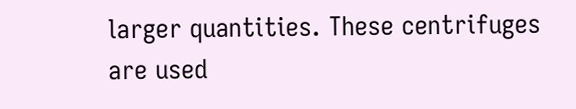larger quantities. These centrifuges are used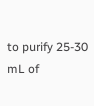to purify 25-30 mL of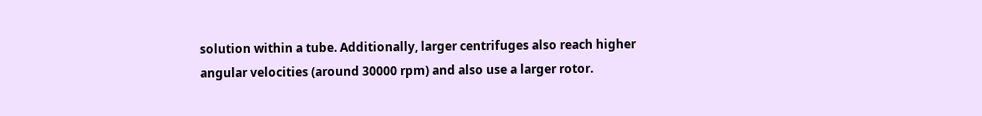solution within a tube. Additionally, larger centrifuges also reach higher angular velocities (around 30000 rpm) and also use a larger rotor.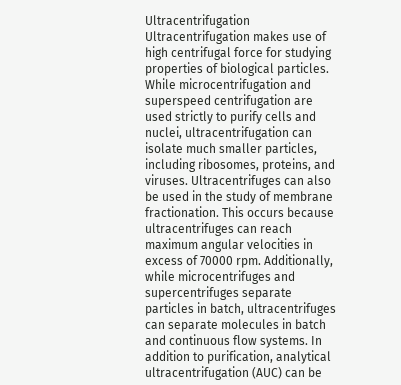Ultracentrifugation Ultracentrifugation makes use of high centrifugal force for studying properties of biological particles. While microcentrifugation and superspeed centrifugation are used strictly to purify cells and nuclei, ultracentrifugation can isolate much smaller particles, including ribosomes, proteins, and viruses. Ultracentrifuges can also be used in the study of membrane fractionation. This occurs because ultracentrifuges can reach maximum angular velocities in excess of 70000 rpm. Additionally, while microcentrifuges and supercentrifuges separate particles in batch, ultracentrifuges can separate molecules in batch and continuous flow systems. In addition to purification, analytical ultracentrifugation (AUC) can be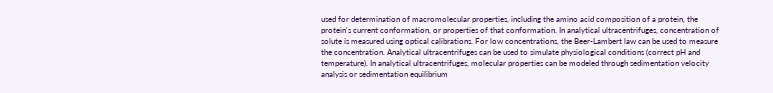used for determination of macromolecular properties, including the amino acid composition of a protein, the protein's current conformation, or properties of that conformation. In analytical ultracentrifuges, concentration of solute is measured using optical calibrations. For low concentrations, the Beer-Lambert law can be used to measure the concentration. Analytical ultracentrifuges can be used to simulate physiological conditions (correct pH and temperature). In analytical ultracentrifuges, molecular properties can be modeled through sedimentation velocity analysis or sedimentation equilibrium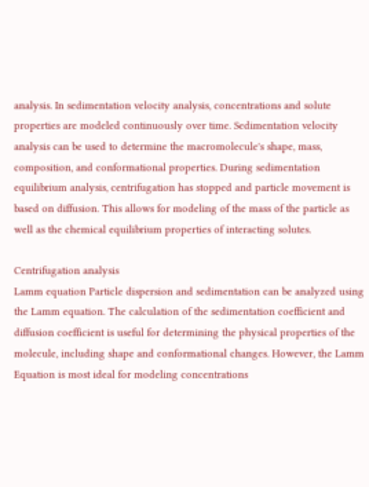analysis. In sedimentation velocity analysis, concentrations and solute properties are modeled continuously over time. Sedimentation velocity analysis can be used to determine the macromolecule's shape, mass, composition, and conformational properties. During sedimentation equilibrium analysis, centrifugation has stopped and particle movement is based on diffusion. This allows for modeling of the mass of the particle as well as the chemical equilibrium properties of interacting solutes.

Centrifugation analysis
Lamm equation Particle dispersion and sedimentation can be analyzed using the Lamm equation. The calculation of the sedimentation coefficient and diffusion coefficient is useful for determining the physical properties of the molecule, including shape and conformational changes. However, the Lamm Equation is most ideal for modeling concentrations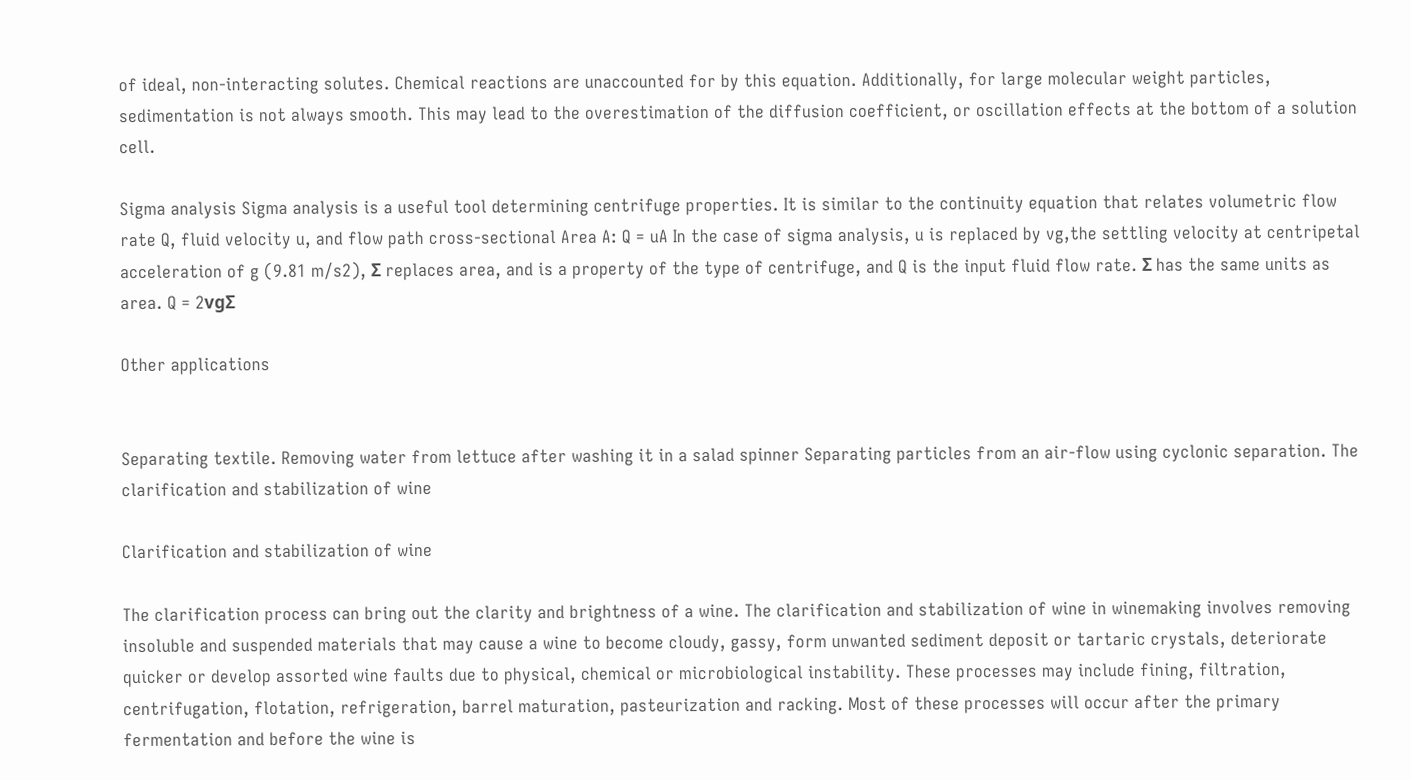of ideal, non-interacting solutes. Chemical reactions are unaccounted for by this equation. Additionally, for large molecular weight particles, sedimentation is not always smooth. This may lead to the overestimation of the diffusion coefficient, or oscillation effects at the bottom of a solution cell.

Sigma analysis Sigma analysis is a useful tool determining centrifuge properties. It is similar to the continuity equation that relates volumetric flow rate Q, fluid velocity u, and flow path cross-sectional Area A: Q = uA In the case of sigma analysis, u is replaced by vg,the settling velocity at centripetal acceleration of g (9.81 m/s2), Σ replaces area, and is a property of the type of centrifuge, and Q is the input fluid flow rate. Σ has the same units as area. Q = 2vgΣ

Other applications


Separating textile. Removing water from lettuce after washing it in a salad spinner Separating particles from an air-flow using cyclonic separation. The clarification and stabilization of wine

Clarification and stabilization of wine

The clarification process can bring out the clarity and brightness of a wine. The clarification and stabilization of wine in winemaking involves removing insoluble and suspended materials that may cause a wine to become cloudy, gassy, form unwanted sediment deposit or tartaric crystals, deteriorate quicker or develop assorted wine faults due to physical, chemical or microbiological instability. These processes may include fining, filtration, centrifugation, flotation, refrigeration, barrel maturation, pasteurization and racking. Most of these processes will occur after the primary fermentation and before the wine is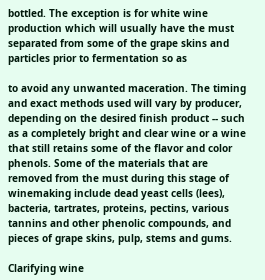bottled. The exception is for white wine production which will usually have the must separated from some of the grape skins and particles prior to fermentation so as

to avoid any unwanted maceration. The timing and exact methods used will vary by producer, depending on the desired finish product -- such as a completely bright and clear wine or a wine that still retains some of the flavor and color phenols. Some of the materials that are removed from the must during this stage of winemaking include dead yeast cells (lees), bacteria, tartrates, proteins, pectins, various tannins and other phenolic compounds, and pieces of grape skins, pulp, stems and gums.

Clarifying wine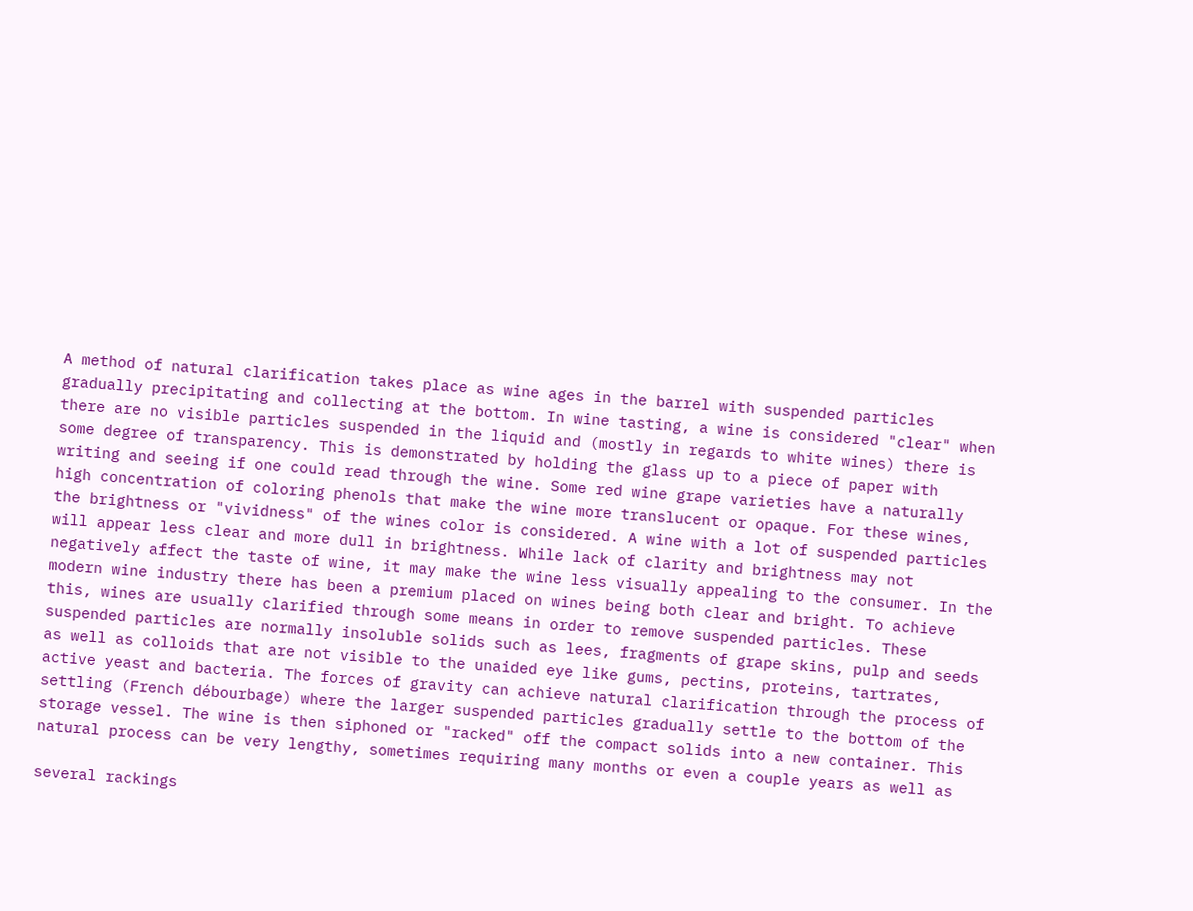A method of natural clarification takes place as wine ages in the barrel with suspended particles gradually precipitating and collecting at the bottom. In wine tasting, a wine is considered "clear" when there are no visible particles suspended in the liquid and (mostly in regards to white wines) there is some degree of transparency. This is demonstrated by holding the glass up to a piece of paper with writing and seeing if one could read through the wine. Some red wine grape varieties have a naturally high concentration of coloring phenols that make the wine more translucent or opaque. For these wines, the brightness or "vividness" of the wines color is considered. A wine with a lot of suspended particles will appear less clear and more dull in brightness. While lack of clarity and brightness may not negatively affect the taste of wine, it may make the wine less visually appealing to the consumer. In the modern wine industry there has been a premium placed on wines being both clear and bright. To achieve this, wines are usually clarified through some means in order to remove suspended particles. These suspended particles are normally insoluble solids such as lees, fragments of grape skins, pulp and seeds as well as colloids that are not visible to the unaided eye like gums, pectins, proteins, tartrates, active yeast and bacteria. The forces of gravity can achieve natural clarification through the process of settling (French débourbage) where the larger suspended particles gradually settle to the bottom of the storage vessel. The wine is then siphoned or "racked" off the compact solids into a new container. This natural process can be very lengthy, sometimes requiring many months or even a couple years as well as

several rackings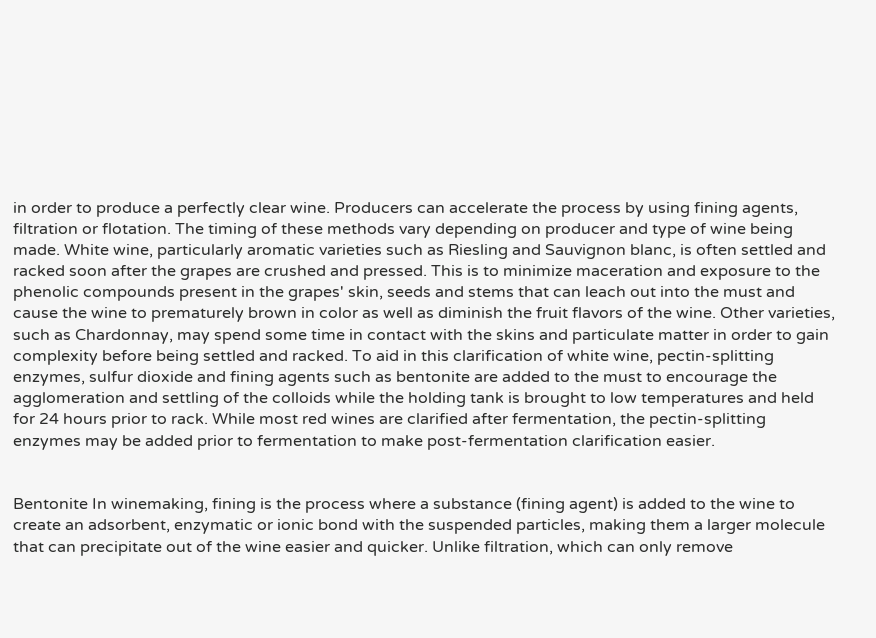in order to produce a perfectly clear wine. Producers can accelerate the process by using fining agents, filtration or flotation. The timing of these methods vary depending on producer and type of wine being made. White wine, particularly aromatic varieties such as Riesling and Sauvignon blanc, is often settled and racked soon after the grapes are crushed and pressed. This is to minimize maceration and exposure to the phenolic compounds present in the grapes' skin, seeds and stems that can leach out into the must and cause the wine to prematurely brown in color as well as diminish the fruit flavors of the wine. Other varieties, such as Chardonnay, may spend some time in contact with the skins and particulate matter in order to gain complexity before being settled and racked. To aid in this clarification of white wine, pectin-splitting enzymes, sulfur dioxide and fining agents such as bentonite are added to the must to encourage the agglomeration and settling of the colloids while the holding tank is brought to low temperatures and held for 24 hours prior to rack. While most red wines are clarified after fermentation, the pectin-splitting enzymes may be added prior to fermentation to make post-fermentation clarification easier.


Bentonite In winemaking, fining is the process where a substance (fining agent) is added to the wine to create an adsorbent, enzymatic or ionic bond with the suspended particles, making them a larger molecule that can precipitate out of the wine easier and quicker. Unlike filtration, which can only remove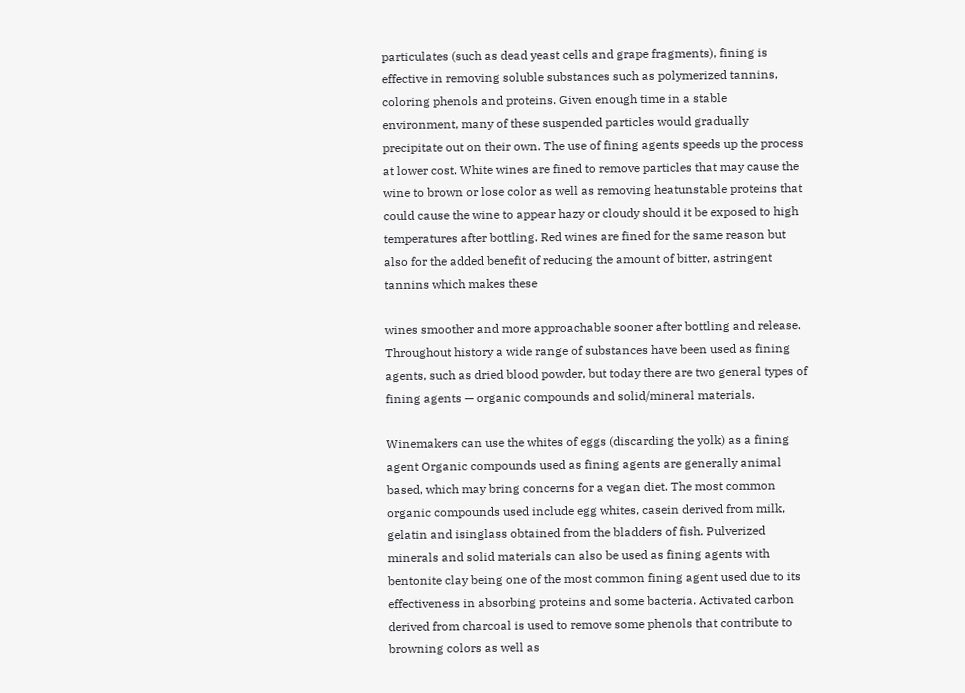particulates (such as dead yeast cells and grape fragments), fining is effective in removing soluble substances such as polymerized tannins, coloring phenols and proteins. Given enough time in a stable environment, many of these suspended particles would gradually precipitate out on their own. The use of fining agents speeds up the process at lower cost. White wines are fined to remove particles that may cause the wine to brown or lose color as well as removing heatunstable proteins that could cause the wine to appear hazy or cloudy should it be exposed to high temperatures after bottling. Red wines are fined for the same reason but also for the added benefit of reducing the amount of bitter, astringent tannins which makes these

wines smoother and more approachable sooner after bottling and release. Throughout history a wide range of substances have been used as fining agents, such as dried blood powder, but today there are two general types of fining agents — organic compounds and solid/mineral materials.

Winemakers can use the whites of eggs (discarding the yolk) as a fining agent Organic compounds used as fining agents are generally animal based, which may bring concerns for a vegan diet. The most common organic compounds used include egg whites, casein derived from milk, gelatin and isinglass obtained from the bladders of fish. Pulverized minerals and solid materials can also be used as fining agents with bentonite clay being one of the most common fining agent used due to its effectiveness in absorbing proteins and some bacteria. Activated carbon derived from charcoal is used to remove some phenols that contribute to browning colors as well as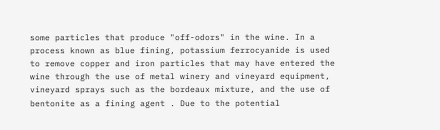some particles that produce "off-odors" in the wine. In a process known as blue fining, potassium ferrocyanide is used to remove copper and iron particles that may have entered the wine through the use of metal winery and vineyard equipment, vineyard sprays such as the bordeaux mixture, and the use of bentonite as a fining agent . Due to the potential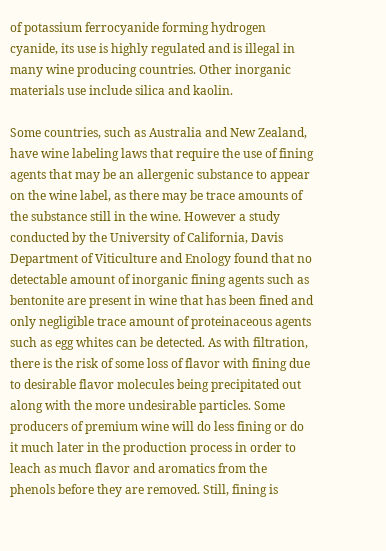of potassium ferrocyanide forming hydrogen cyanide, its use is highly regulated and is illegal in many wine producing countries. Other inorganic materials use include silica and kaolin.

Some countries, such as Australia and New Zealand, have wine labeling laws that require the use of fining agents that may be an allergenic substance to appear on the wine label, as there may be trace amounts of the substance still in the wine. However a study conducted by the University of California, Davis Department of Viticulture and Enology found that no detectable amount of inorganic fining agents such as bentonite are present in wine that has been fined and only negligible trace amount of proteinaceous agents such as egg whites can be detected. As with filtration, there is the risk of some loss of flavor with fining due to desirable flavor molecules being precipitated out along with the more undesirable particles. Some producers of premium wine will do less fining or do it much later in the production process in order to leach as much flavor and aromatics from the phenols before they are removed. Still, fining is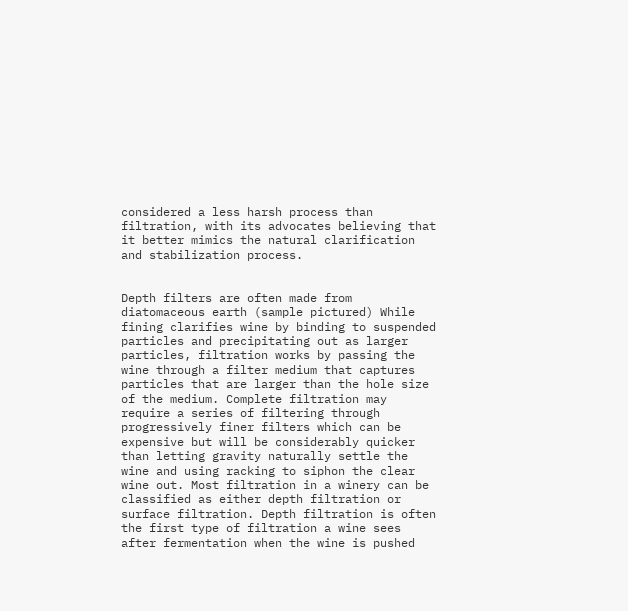considered a less harsh process than filtration, with its advocates believing that it better mimics the natural clarification and stabilization process.


Depth filters are often made from diatomaceous earth (sample pictured) While fining clarifies wine by binding to suspended particles and precipitating out as larger particles, filtration works by passing the wine through a filter medium that captures particles that are larger than the hole size of the medium. Complete filtration may require a series of filtering through progressively finer filters which can be expensive but will be considerably quicker than letting gravity naturally settle the wine and using racking to siphon the clear wine out. Most filtration in a winery can be classified as either depth filtration or surface filtration. Depth filtration is often the first type of filtration a wine sees after fermentation when the wine is pushed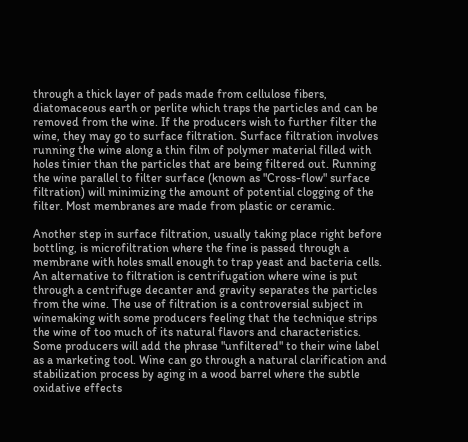through a thick layer of pads made from cellulose fibers, diatomaceous earth or perlite which traps the particles and can be removed from the wine. If the producers wish to further filter the wine, they may go to surface filtration. Surface filtration involves running the wine along a thin film of polymer material filled with holes tinier than the particles that are being filtered out. Running the wine parallel to filter surface (known as "Cross-flow" surface filtration) will minimizing the amount of potential clogging of the filter. Most membranes are made from plastic or ceramic.

Another step in surface filtration, usually taking place right before bottling, is microfiltration where the fine is passed through a membrane with holes small enough to trap yeast and bacteria cells. An alternative to filtration is centrifugation where wine is put through a centrifuge decanter and gravity separates the particles from the wine. The use of filtration is a controversial subject in winemaking with some producers feeling that the technique strips the wine of too much of its natural flavors and characteristics. Some producers will add the phrase "unfiltered" to their wine label as a marketing tool. Wine can go through a natural clarification and stabilization process by aging in a wood barrel where the subtle oxidative effects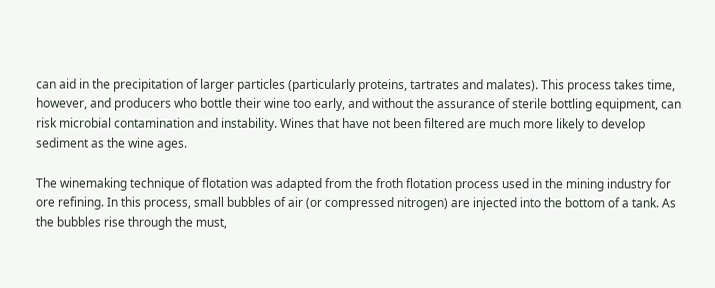can aid in the precipitation of larger particles (particularly proteins, tartrates and malates). This process takes time, however, and producers who bottle their wine too early, and without the assurance of sterile bottling equipment, can risk microbial contamination and instability. Wines that have not been filtered are much more likely to develop sediment as the wine ages.

The winemaking technique of flotation was adapted from the froth flotation process used in the mining industry for ore refining. In this process, small bubbles of air (or compressed nitrogen) are injected into the bottom of a tank. As the bubbles rise through the must,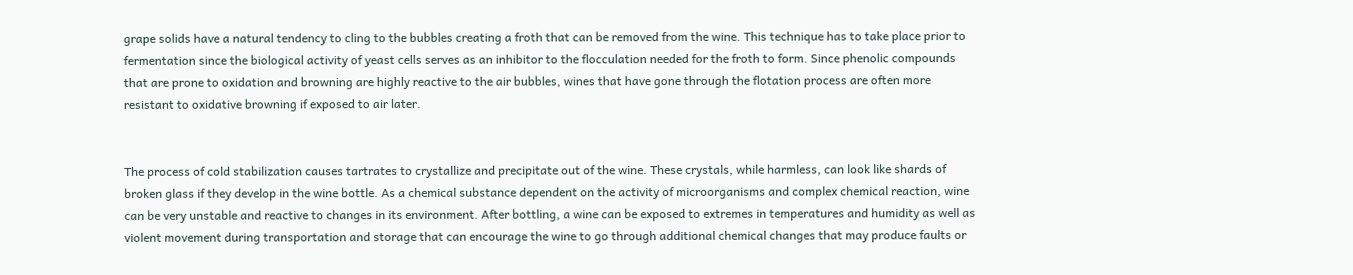grape solids have a natural tendency to cling to the bubbles creating a froth that can be removed from the wine. This technique has to take place prior to fermentation since the biological activity of yeast cells serves as an inhibitor to the flocculation needed for the froth to form. Since phenolic compounds that are prone to oxidation and browning are highly reactive to the air bubbles, wines that have gone through the flotation process are often more resistant to oxidative browning if exposed to air later.


The process of cold stabilization causes tartrates to crystallize and precipitate out of the wine. These crystals, while harmless, can look like shards of broken glass if they develop in the wine bottle. As a chemical substance dependent on the activity of microorganisms and complex chemical reaction, wine can be very unstable and reactive to changes in its environment. After bottling, a wine can be exposed to extremes in temperatures and humidity as well as violent movement during transportation and storage that can encourage the wine to go through additional chemical changes that may produce faults or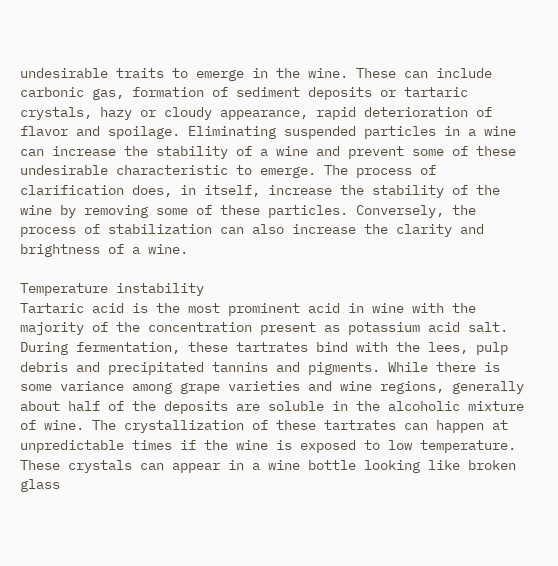undesirable traits to emerge in the wine. These can include carbonic gas, formation of sediment deposits or tartaric crystals, hazy or cloudy appearance, rapid deterioration of flavor and spoilage. Eliminating suspended particles in a wine can increase the stability of a wine and prevent some of these undesirable characteristic to emerge. The process of clarification does, in itself, increase the stability of the wine by removing some of these particles. Conversely, the process of stabilization can also increase the clarity and brightness of a wine.

Temperature instability
Tartaric acid is the most prominent acid in wine with the majority of the concentration present as potassium acid salt. During fermentation, these tartrates bind with the lees, pulp debris and precipitated tannins and pigments. While there is some variance among grape varieties and wine regions, generally about half of the deposits are soluble in the alcoholic mixture of wine. The crystallization of these tartrates can happen at unpredictable times if the wine is exposed to low temperature. These crystals can appear in a wine bottle looking like broken glass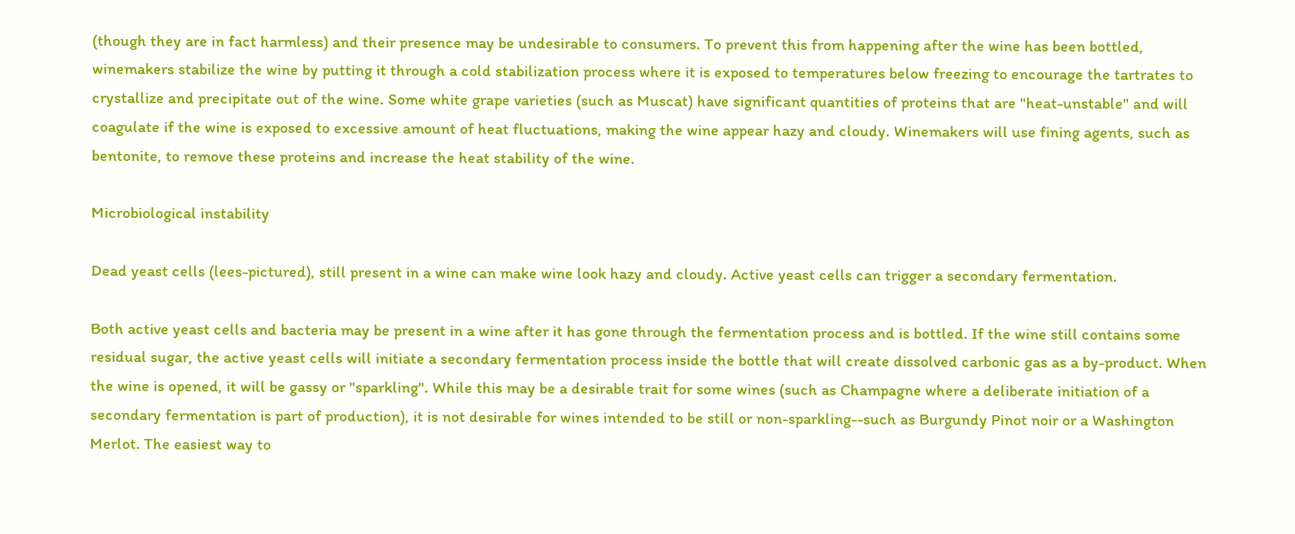(though they are in fact harmless) and their presence may be undesirable to consumers. To prevent this from happening after the wine has been bottled, winemakers stabilize the wine by putting it through a cold stabilization process where it is exposed to temperatures below freezing to encourage the tartrates to crystallize and precipitate out of the wine. Some white grape varieties (such as Muscat) have significant quantities of proteins that are "heat-unstable" and will coagulate if the wine is exposed to excessive amount of heat fluctuations, making the wine appear hazy and cloudy. Winemakers will use fining agents, such as bentonite, to remove these proteins and increase the heat stability of the wine.

Microbiological instability

Dead yeast cells (lees-pictured), still present in a wine can make wine look hazy and cloudy. Active yeast cells can trigger a secondary fermentation.

Both active yeast cells and bacteria may be present in a wine after it has gone through the fermentation process and is bottled. If the wine still contains some residual sugar, the active yeast cells will initiate a secondary fermentation process inside the bottle that will create dissolved carbonic gas as a by-product. When the wine is opened, it will be gassy or "sparkling". While this may be a desirable trait for some wines (such as Champagne where a deliberate initiation of a secondary fermentation is part of production), it is not desirable for wines intended to be still or non-sparkling--such as Burgundy Pinot noir or a Washington Merlot. The easiest way to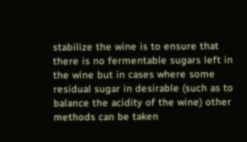stabilize the wine is to ensure that there is no fermentable sugars left in the wine but in cases where some residual sugar in desirable (such as to balance the acidity of the wine) other methods can be taken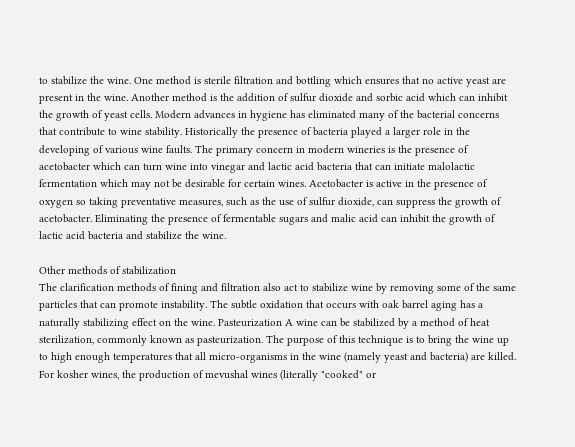to stabilize the wine. One method is sterile filtration and bottling which ensures that no active yeast are present in the wine. Another method is the addition of sulfur dioxide and sorbic acid which can inhibit the growth of yeast cells. Modern advances in hygiene has eliminated many of the bacterial concerns that contribute to wine stability. Historically the presence of bacteria played a larger role in the developing of various wine faults. The primary concern in modern wineries is the presence of acetobacter which can turn wine into vinegar and lactic acid bacteria that can initiate malolactic fermentation which may not be desirable for certain wines. Acetobacter is active in the presence of oxygen so taking preventative measures, such as the use of sulfur dioxide, can suppress the growth of acetobacter. Eliminating the presence of fermentable sugars and malic acid can inhibit the growth of lactic acid bacteria and stabilize the wine.

Other methods of stabilization
The clarification methods of fining and filtration also act to stabilize wine by removing some of the same particles that can promote instability. The subtle oxidation that occurs with oak barrel aging has a naturally stabilizing effect on the wine. Pasteurization A wine can be stabilized by a method of heat sterilization, commonly known as pasteurization. The purpose of this technique is to bring the wine up to high enough temperatures that all micro-organisms in the wine (namely yeast and bacteria) are killed. For kosher wines, the production of mevushal wines (literally "cooked" or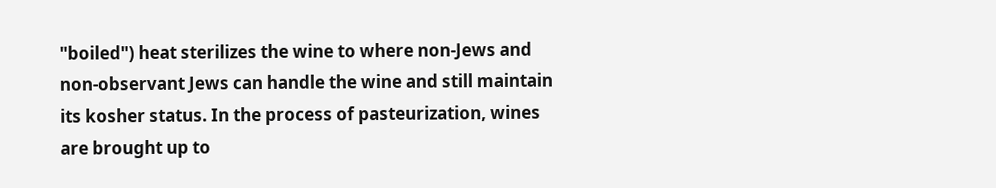"boiled") heat sterilizes the wine to where non-Jews and non-observant Jews can handle the wine and still maintain its kosher status. In the process of pasteurization, wines are brought up to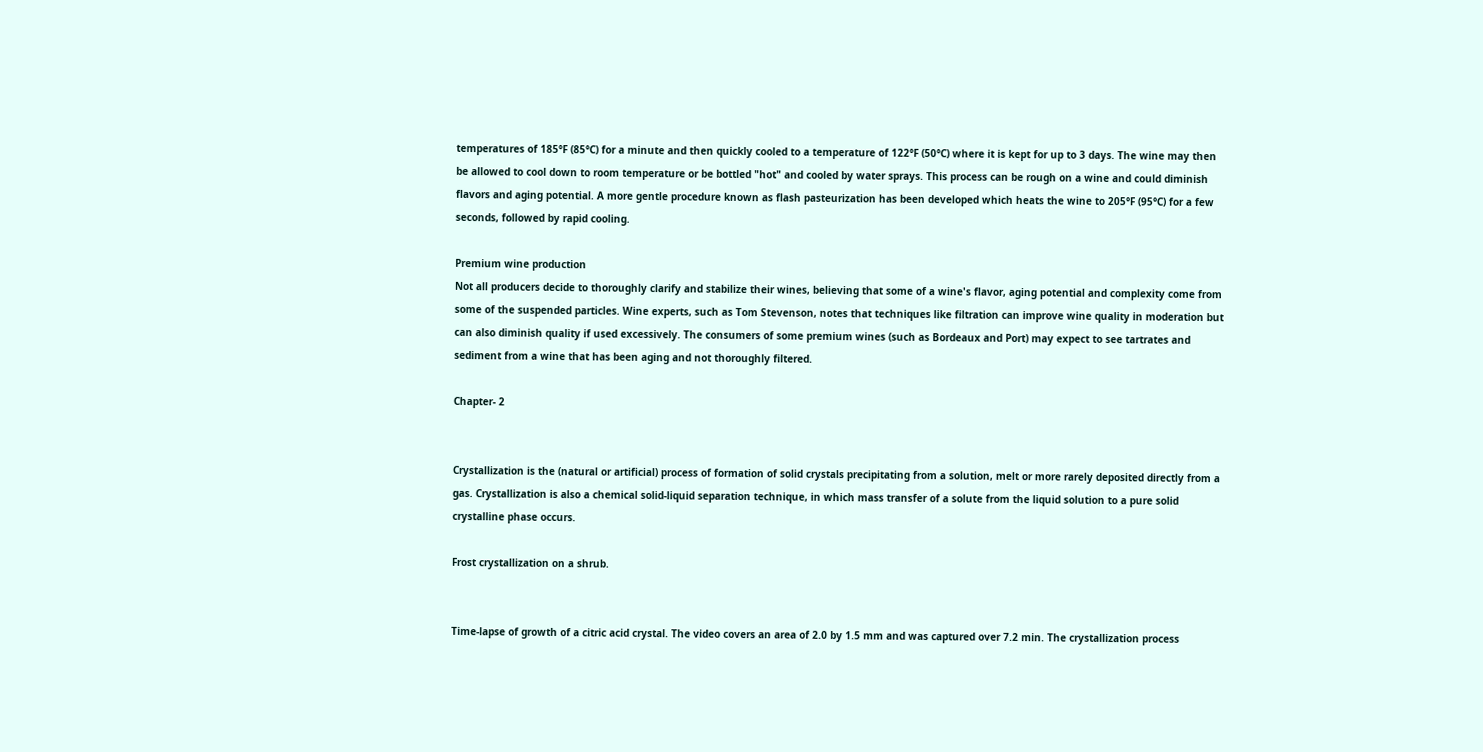temperatures of 185°F (85°C) for a minute and then quickly cooled to a temperature of 122°F (50°C) where it is kept for up to 3 days. The wine may then be allowed to cool down to room temperature or be bottled "hot" and cooled by water sprays. This process can be rough on a wine and could diminish flavors and aging potential. A more gentle procedure known as flash pasteurization has been developed which heats the wine to 205°F (95°C) for a few seconds, followed by rapid cooling.

Premium wine production
Not all producers decide to thoroughly clarify and stabilize their wines, believing that some of a wine's flavor, aging potential and complexity come from some of the suspended particles. Wine experts, such as Tom Stevenson, notes that techniques like filtration can improve wine quality in moderation but can also diminish quality if used excessively. The consumers of some premium wines (such as Bordeaux and Port) may expect to see tartrates and sediment from a wine that has been aging and not thoroughly filtered.

Chapter- 2


Crystallization is the (natural or artificial) process of formation of solid crystals precipitating from a solution, melt or more rarely deposited directly from a gas. Crystallization is also a chemical solid-liquid separation technique, in which mass transfer of a solute from the liquid solution to a pure solid crystalline phase occurs.

Frost crystallization on a shrub.


Time-lapse of growth of a citric acid crystal. The video covers an area of 2.0 by 1.5 mm and was captured over 7.2 min. The crystallization process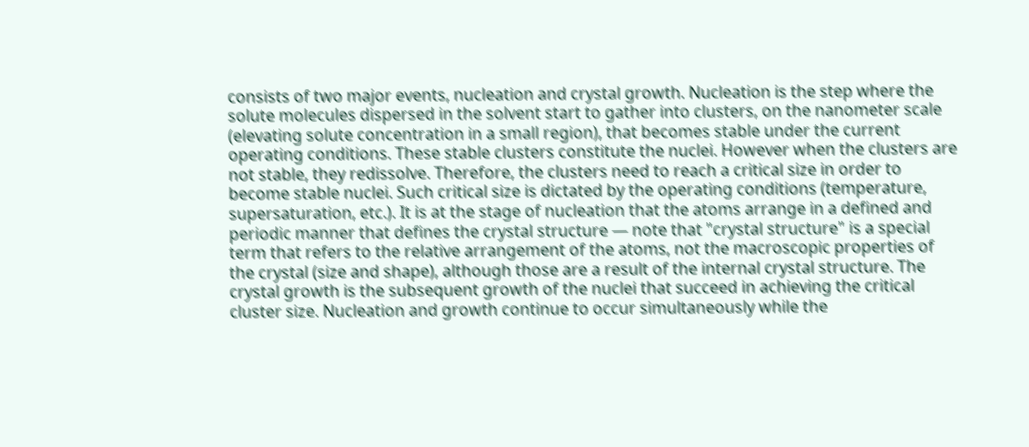consists of two major events, nucleation and crystal growth. Nucleation is the step where the solute molecules dispersed in the solvent start to gather into clusters, on the nanometer scale (elevating solute concentration in a small region), that becomes stable under the current operating conditions. These stable clusters constitute the nuclei. However when the clusters are not stable, they redissolve. Therefore, the clusters need to reach a critical size in order to become stable nuclei. Such critical size is dictated by the operating conditions (temperature, supersaturation, etc.). It is at the stage of nucleation that the atoms arrange in a defined and periodic manner that defines the crystal structure — note that "crystal structure" is a special term that refers to the relative arrangement of the atoms, not the macroscopic properties of the crystal (size and shape), although those are a result of the internal crystal structure. The crystal growth is the subsequent growth of the nuclei that succeed in achieving the critical cluster size. Nucleation and growth continue to occur simultaneously while the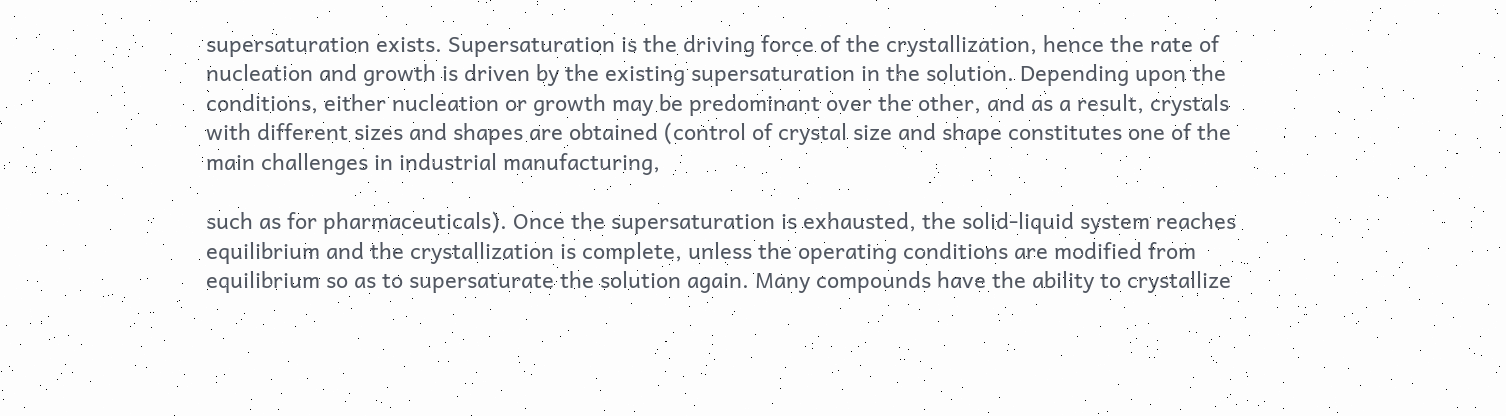supersaturation exists. Supersaturation is the driving force of the crystallization, hence the rate of nucleation and growth is driven by the existing supersaturation in the solution. Depending upon the conditions, either nucleation or growth may be predominant over the other, and as a result, crystals with different sizes and shapes are obtained (control of crystal size and shape constitutes one of the main challenges in industrial manufacturing,

such as for pharmaceuticals). Once the supersaturation is exhausted, the solid-liquid system reaches equilibrium and the crystallization is complete, unless the operating conditions are modified from equilibrium so as to supersaturate the solution again. Many compounds have the ability to crystallize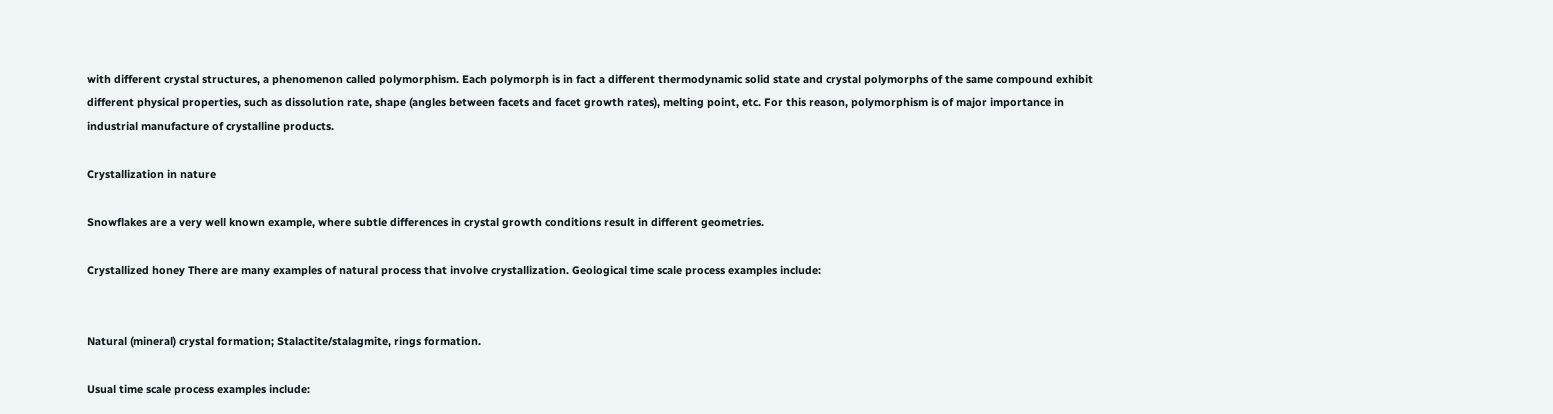with different crystal structures, a phenomenon called polymorphism. Each polymorph is in fact a different thermodynamic solid state and crystal polymorphs of the same compound exhibit different physical properties, such as dissolution rate, shape (angles between facets and facet growth rates), melting point, etc. For this reason, polymorphism is of major importance in industrial manufacture of crystalline products.

Crystallization in nature

Snowflakes are a very well known example, where subtle differences in crystal growth conditions result in different geometries.

Crystallized honey There are many examples of natural process that involve crystallization. Geological time scale process examples include:


Natural (mineral) crystal formation; Stalactite/stalagmite, rings formation.

Usual time scale process examples include: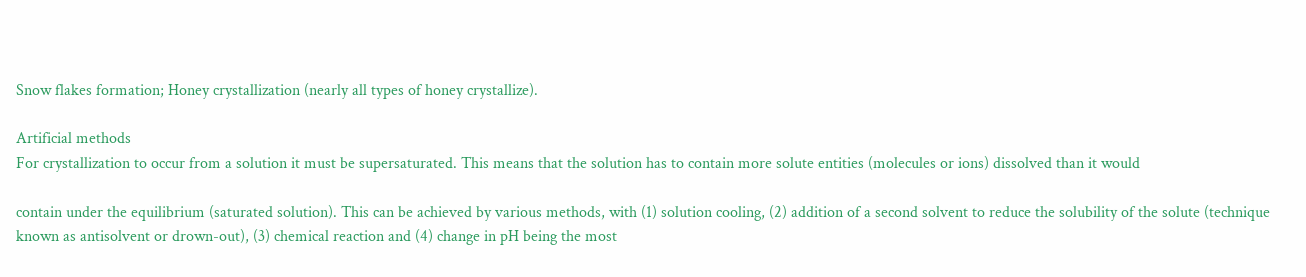Snow flakes formation; Honey crystallization (nearly all types of honey crystallize).

Artificial methods
For crystallization to occur from a solution it must be supersaturated. This means that the solution has to contain more solute entities (molecules or ions) dissolved than it would

contain under the equilibrium (saturated solution). This can be achieved by various methods, with (1) solution cooling, (2) addition of a second solvent to reduce the solubility of the solute (technique known as antisolvent or drown-out), (3) chemical reaction and (4) change in pH being the most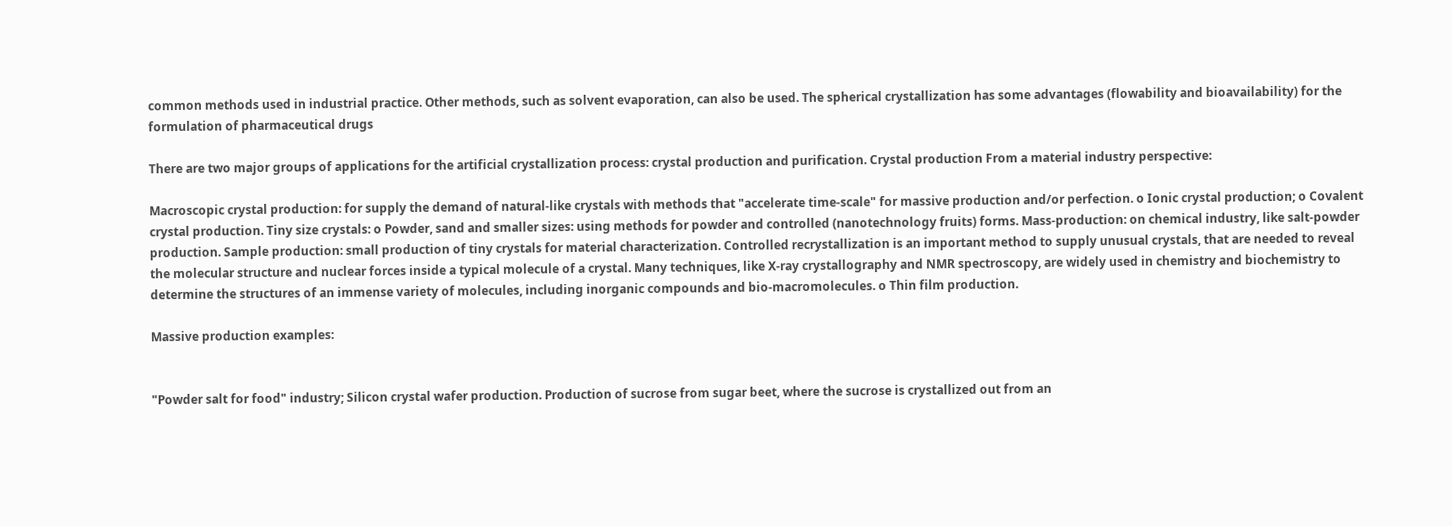common methods used in industrial practice. Other methods, such as solvent evaporation, can also be used. The spherical crystallization has some advantages (flowability and bioavailability) for the formulation of pharmaceutical drugs

There are two major groups of applications for the artificial crystallization process: crystal production and purification. Crystal production From a material industry perspective:

Macroscopic crystal production: for supply the demand of natural-like crystals with methods that "accelerate time-scale" for massive production and/or perfection. o Ionic crystal production; o Covalent crystal production. Tiny size crystals: o Powder, sand and smaller sizes: using methods for powder and controlled (nanotechnology fruits) forms. Mass-production: on chemical industry, like salt-powder production. Sample production: small production of tiny crystals for material characterization. Controlled recrystallization is an important method to supply unusual crystals, that are needed to reveal the molecular structure and nuclear forces inside a typical molecule of a crystal. Many techniques, like X-ray crystallography and NMR spectroscopy, are widely used in chemistry and biochemistry to determine the structures of an immense variety of molecules, including inorganic compounds and bio-macromolecules. o Thin film production.

Massive production examples:


"Powder salt for food" industry; Silicon crystal wafer production. Production of sucrose from sugar beet, where the sucrose is crystallized out from an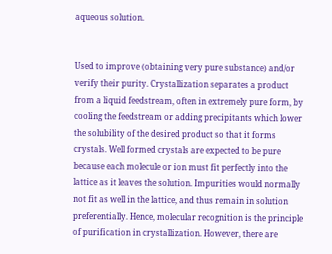aqueous solution.


Used to improve (obtaining very pure substance) and/or verify their purity. Crystallization separates a product from a liquid feedstream, often in extremely pure form, by cooling the feedstream or adding precipitants which lower the solubility of the desired product so that it forms crystals. Well formed crystals are expected to be pure because each molecule or ion must fit perfectly into the lattice as it leaves the solution. Impurities would normally not fit as well in the lattice, and thus remain in solution preferentially. Hence, molecular recognition is the principle of purification in crystallization. However, there are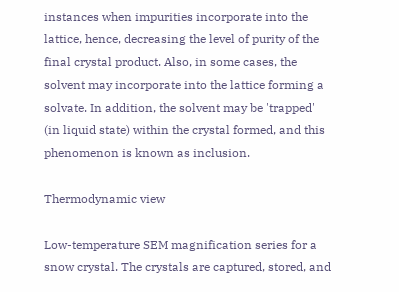instances when impurities incorporate into the lattice, hence, decreasing the level of purity of the final crystal product. Also, in some cases, the solvent may incorporate into the lattice forming a solvate. In addition, the solvent may be 'trapped' (in liquid state) within the crystal formed, and this phenomenon is known as inclusion.

Thermodynamic view

Low-temperature SEM magnification series for a snow crystal. The crystals are captured, stored, and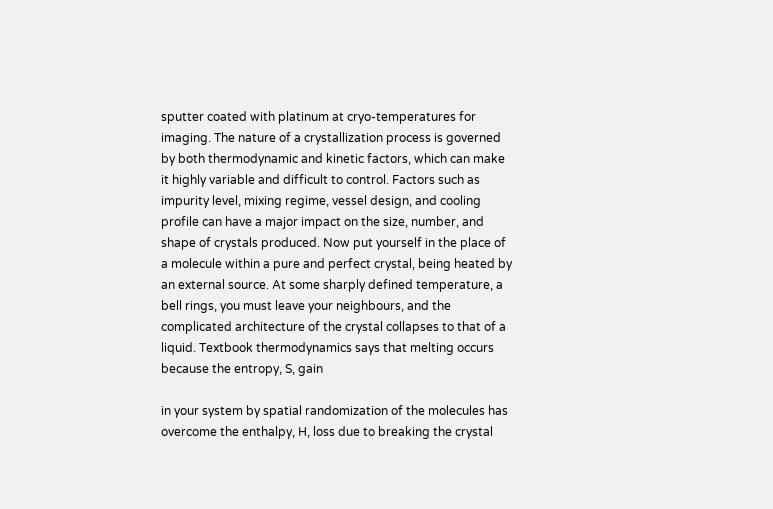sputter coated with platinum at cryo-temperatures for imaging. The nature of a crystallization process is governed by both thermodynamic and kinetic factors, which can make it highly variable and difficult to control. Factors such as impurity level, mixing regime, vessel design, and cooling profile can have a major impact on the size, number, and shape of crystals produced. Now put yourself in the place of a molecule within a pure and perfect crystal, being heated by an external source. At some sharply defined temperature, a bell rings, you must leave your neighbours, and the complicated architecture of the crystal collapses to that of a liquid. Textbook thermodynamics says that melting occurs because the entropy, S, gain

in your system by spatial randomization of the molecules has overcome the enthalpy, H, loss due to breaking the crystal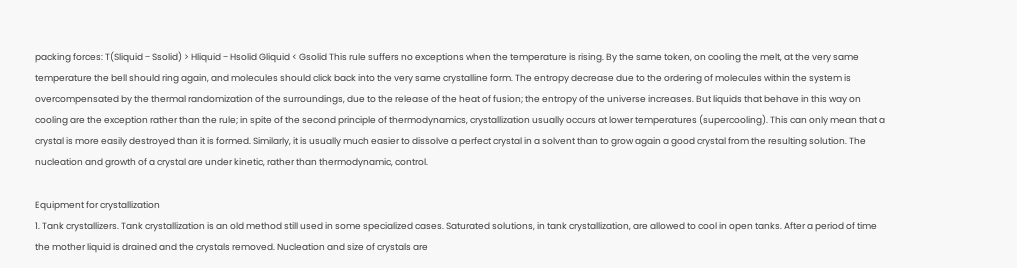packing forces: T(Sliquid − Ssolid) > Hliquid − Hsolid Gliquid < Gsolid This rule suffers no exceptions when the temperature is rising. By the same token, on cooling the melt, at the very same temperature the bell should ring again, and molecules should click back into the very same crystalline form. The entropy decrease due to the ordering of molecules within the system is overcompensated by the thermal randomization of the surroundings, due to the release of the heat of fusion; the entropy of the universe increases. But liquids that behave in this way on cooling are the exception rather than the rule; in spite of the second principle of thermodynamics, crystallization usually occurs at lower temperatures (supercooling). This can only mean that a crystal is more easily destroyed than it is formed. Similarly, it is usually much easier to dissolve a perfect crystal in a solvent than to grow again a good crystal from the resulting solution. The nucleation and growth of a crystal are under kinetic, rather than thermodynamic, control.

Equipment for crystallization
1. Tank crystallizers. Tank crystallization is an old method still used in some specialized cases. Saturated solutions, in tank crystallization, are allowed to cool in open tanks. After a period of time the mother liquid is drained and the crystals removed. Nucleation and size of crystals are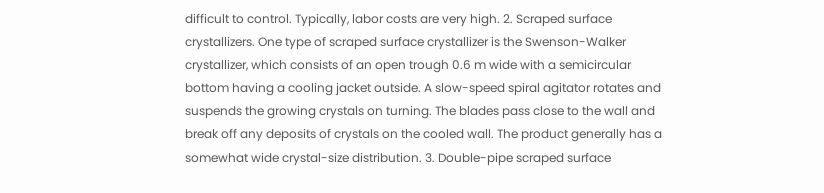difficult to control. Typically, labor costs are very high. 2. Scraped surface crystallizers. One type of scraped surface crystallizer is the Swenson-Walker crystallizer, which consists of an open trough 0.6 m wide with a semicircular bottom having a cooling jacket outside. A slow-speed spiral agitator rotates and suspends the growing crystals on turning. The blades pass close to the wall and break off any deposits of crystals on the cooled wall. The product generally has a somewhat wide crystal-size distribution. 3. Double-pipe scraped surface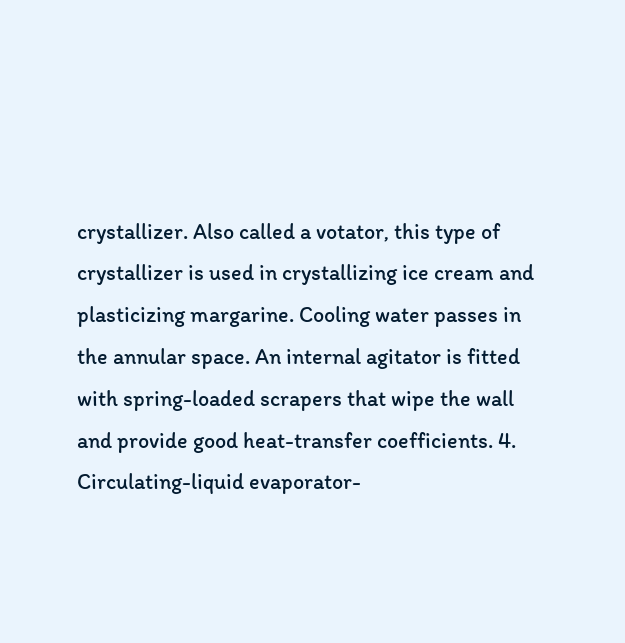crystallizer. Also called a votator, this type of crystallizer is used in crystallizing ice cream and plasticizing margarine. Cooling water passes in the annular space. An internal agitator is fitted with spring-loaded scrapers that wipe the wall and provide good heat-transfer coefficients. 4. Circulating-liquid evaporator-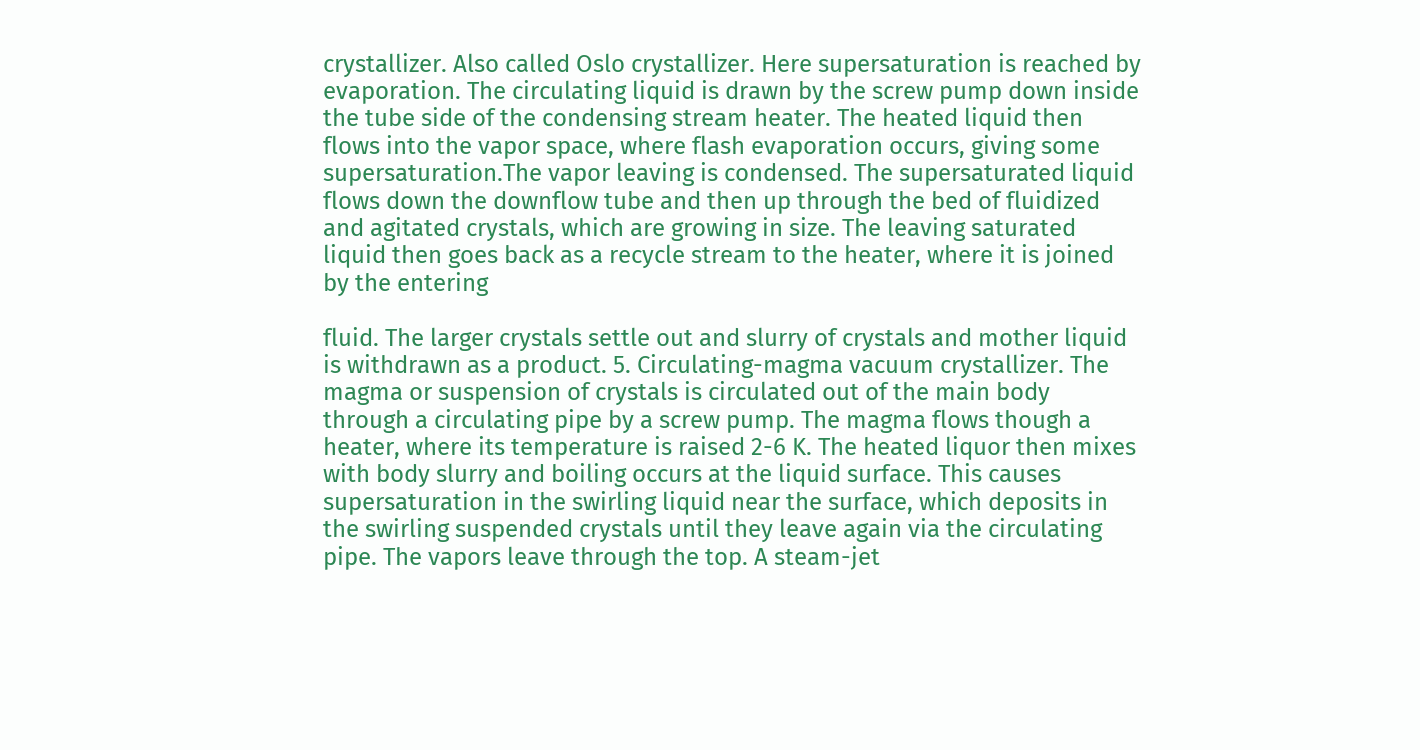crystallizer. Also called Oslo crystallizer. Here supersaturation is reached by evaporation. The circulating liquid is drawn by the screw pump down inside the tube side of the condensing stream heater. The heated liquid then flows into the vapor space, where flash evaporation occurs, giving some supersaturation.The vapor leaving is condensed. The supersaturated liquid flows down the downflow tube and then up through the bed of fluidized and agitated crystals, which are growing in size. The leaving saturated liquid then goes back as a recycle stream to the heater, where it is joined by the entering

fluid. The larger crystals settle out and slurry of crystals and mother liquid is withdrawn as a product. 5. Circulating-magma vacuum crystallizer. The magma or suspension of crystals is circulated out of the main body through a circulating pipe by a screw pump. The magma flows though a heater, where its temperature is raised 2-6 K. The heated liquor then mixes with body slurry and boiling occurs at the liquid surface. This causes supersaturation in the swirling liquid near the surface, which deposits in the swirling suspended crystals until they leave again via the circulating pipe. The vapors leave through the top. A steam-jet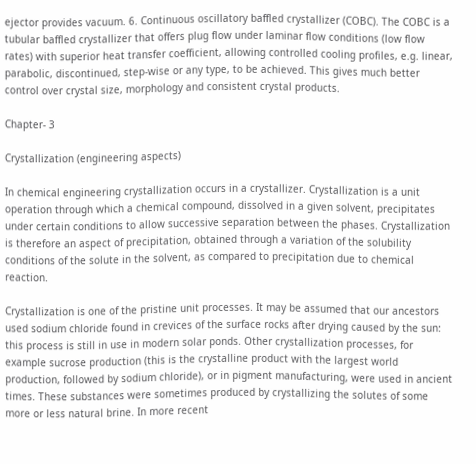ejector provides vacuum. 6. Continuous oscillatory baffled crystallizer (COBC). The COBC is a tubular baffled crystallizer that offers plug flow under laminar flow conditions (low flow rates) with superior heat transfer coefficient, allowing controlled cooling profiles, e.g. linear, parabolic, discontinued, step-wise or any type, to be achieved. This gives much better control over crystal size, morphology and consistent crystal products.

Chapter- 3

Crystallization (engineering aspects)

In chemical engineering crystallization occurs in a crystallizer. Crystallization is a unit operation through which a chemical compound, dissolved in a given solvent, precipitates under certain conditions to allow successive separation between the phases. Crystallization is therefore an aspect of precipitation, obtained through a variation of the solubility conditions of the solute in the solvent, as compared to precipitation due to chemical reaction.

Crystallization is one of the pristine unit processes. It may be assumed that our ancestors used sodium chloride found in crevices of the surface rocks after drying caused by the sun: this process is still in use in modern solar ponds. Other crystallization processes, for example sucrose production (this is the crystalline product with the largest world production, followed by sodium chloride), or in pigment manufacturing, were used in ancient times. These substances were sometimes produced by crystallizing the solutes of some more or less natural brine. In more recent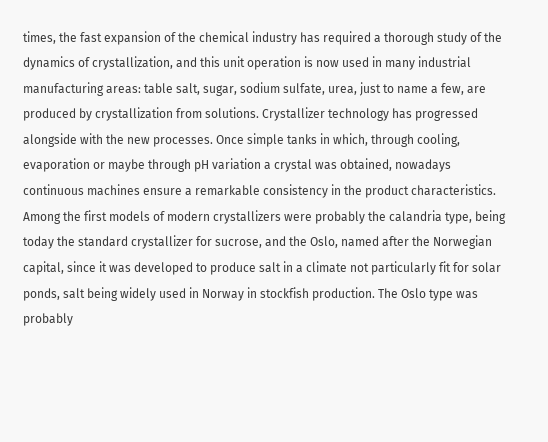times, the fast expansion of the chemical industry has required a thorough study of the dynamics of crystallization, and this unit operation is now used in many industrial manufacturing areas: table salt, sugar, sodium sulfate, urea, just to name a few, are produced by crystallization from solutions. Crystallizer technology has progressed alongside with the new processes. Once simple tanks in which, through cooling, evaporation or maybe through pH variation a crystal was obtained, nowadays continuous machines ensure a remarkable consistency in the product characteristics. Among the first models of modern crystallizers were probably the calandria type, being today the standard crystallizer for sucrose, and the Oslo, named after the Norwegian capital, since it was developed to produce salt in a climate not particularly fit for solar ponds, salt being widely used in Norway in stockfish production. The Oslo type was probably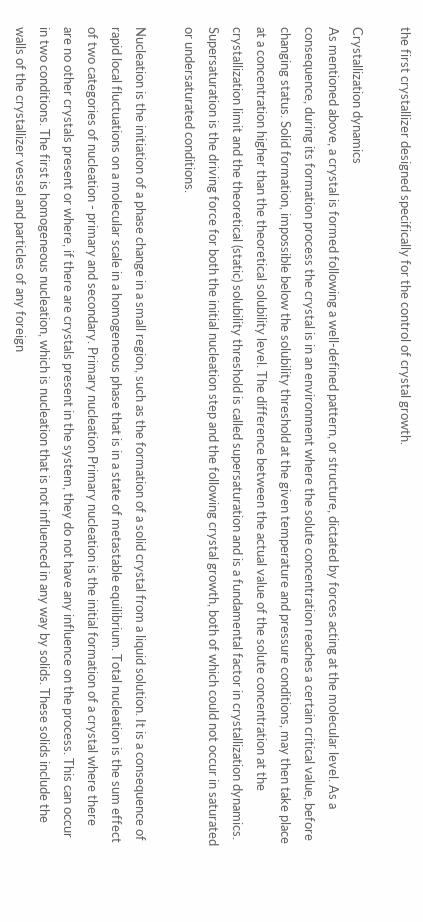the first crystallizer designed specifically for the control of crystal growth.

Crystallization dynamics
As mentioned above, a crystal is formed following a well-defined pattern, or structure, dictated by forces acting at the molecular level. As a consequence, during its formation process the crystal is in an environment where the solute concentration reaches a certain critical value, before changing status. Solid formation, impossible below the solubility threshold at the given temperature and pressure conditions, may then take place at a concentration higher than the theoretical solubility level. The difference between the actual value of the solute concentration at the crystallization limit and the theoretical (static) solubility threshold is called supersaturation and is a fundamental factor in crystallization dynamics. Supersaturation is the driving force for both the initial nucleation step and the following crystal growth, both of which could not occur in saturated or undersaturated conditions.

Nucleation is the initiation of a phase change in a small region, such as the formation of a solid crystal from a liquid solution. It is a consequence of rapid local fluctuations on a molecular scale in a homogeneous phase that is in a state of metastable equilibrium. Total nucleation is the sum effect of two categories of nucleation - primary and secondary. Primary nucleation Primary nucleation is the initial formation of a crystal where there are no other crystals present or where, if there are crystals present in the system, they do not have any influence on the process. This can occur in two conditions. The first is homogeneous nucleation, which is nucleation that is not influenced in any way by solids. These solids include the walls of the crystallizer vessel and particles of any foreign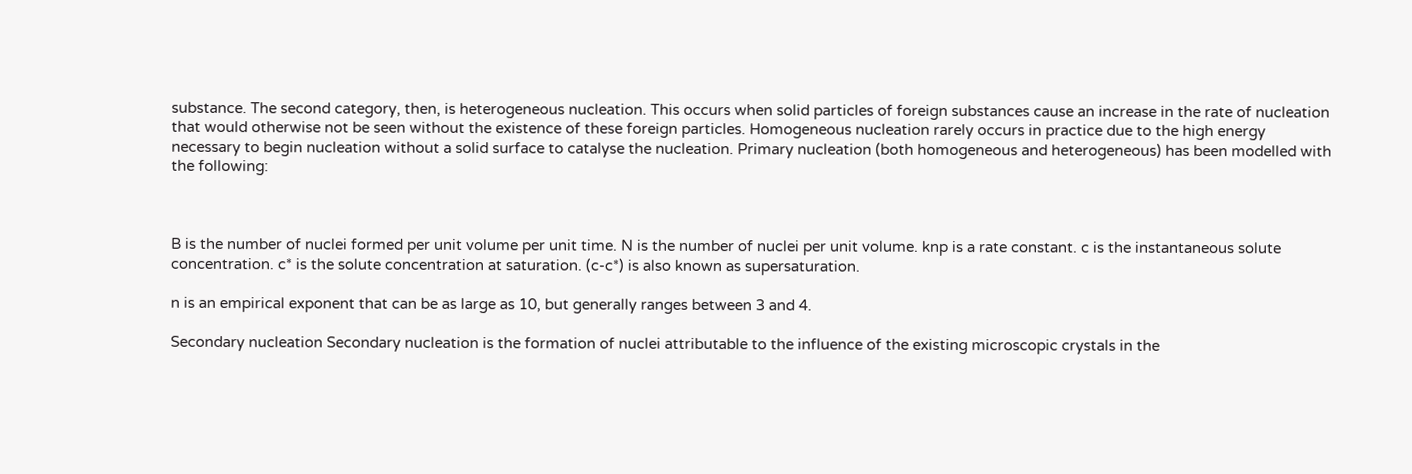substance. The second category, then, is heterogeneous nucleation. This occurs when solid particles of foreign substances cause an increase in the rate of nucleation that would otherwise not be seen without the existence of these foreign particles. Homogeneous nucleation rarely occurs in practice due to the high energy necessary to begin nucleation without a solid surface to catalyse the nucleation. Primary nucleation (both homogeneous and heterogeneous) has been modelled with the following:



B is the number of nuclei formed per unit volume per unit time. N is the number of nuclei per unit volume. knp is a rate constant. c is the instantaneous solute concentration. c* is the solute concentration at saturation. (c-c*) is also known as supersaturation.

n is an empirical exponent that can be as large as 10, but generally ranges between 3 and 4.

Secondary nucleation Secondary nucleation is the formation of nuclei attributable to the influence of the existing microscopic crystals in the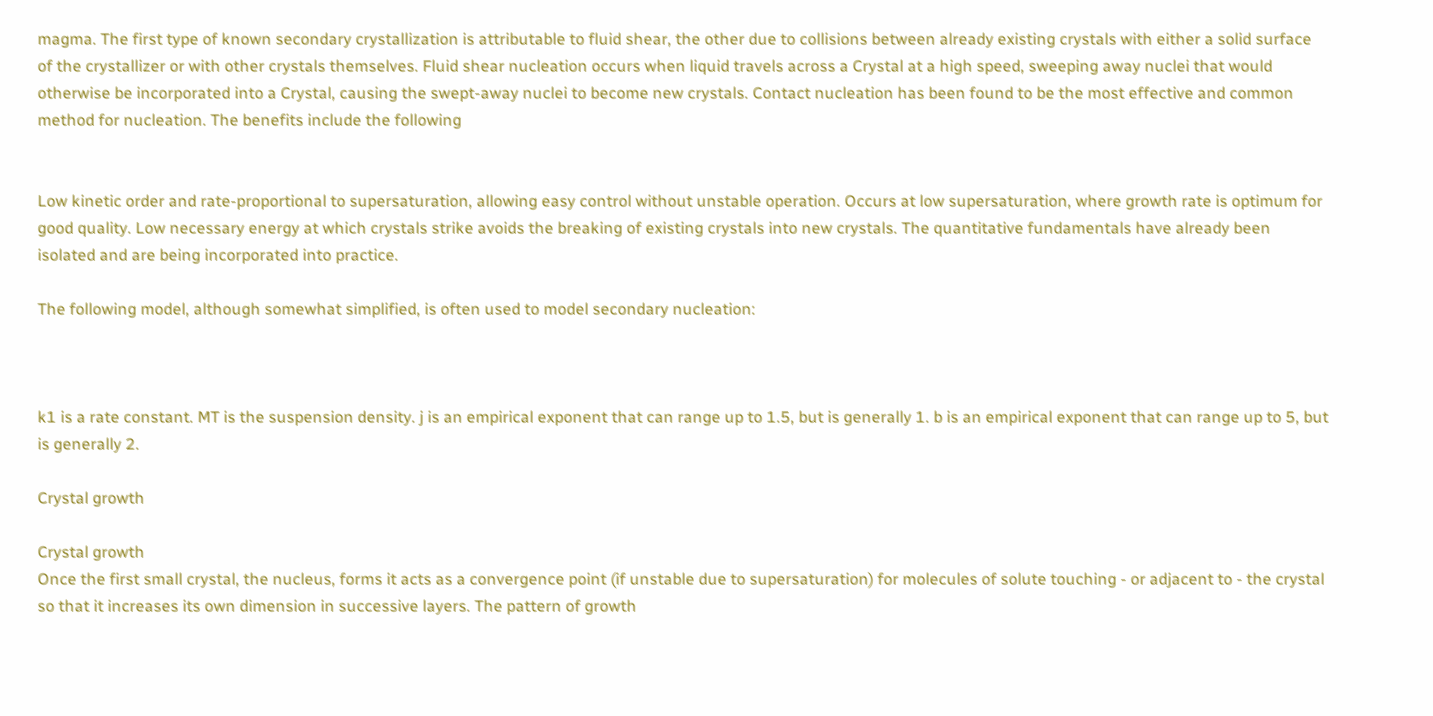magma. The first type of known secondary crystallization is attributable to fluid shear, the other due to collisions between already existing crystals with either a solid surface of the crystallizer or with other crystals themselves. Fluid shear nucleation occurs when liquid travels across a Crystal at a high speed, sweeping away nuclei that would otherwise be incorporated into a Crystal, causing the swept-away nuclei to become new crystals. Contact nucleation has been found to be the most effective and common method for nucleation. The benefits include the following


Low kinetic order and rate-proportional to supersaturation, allowing easy control without unstable operation. Occurs at low supersaturation, where growth rate is optimum for good quality. Low necessary energy at which crystals strike avoids the breaking of existing crystals into new crystals. The quantitative fundamentals have already been isolated and are being incorporated into practice.

The following model, although somewhat simplified, is often used to model secondary nucleation:



k1 is a rate constant. MT is the suspension density. j is an empirical exponent that can range up to 1.5, but is generally 1. b is an empirical exponent that can range up to 5, but is generally 2.

Crystal growth

Crystal growth
Once the first small crystal, the nucleus, forms it acts as a convergence point (if unstable due to supersaturation) for molecules of solute touching - or adjacent to - the crystal so that it increases its own dimension in successive layers. The pattern of growth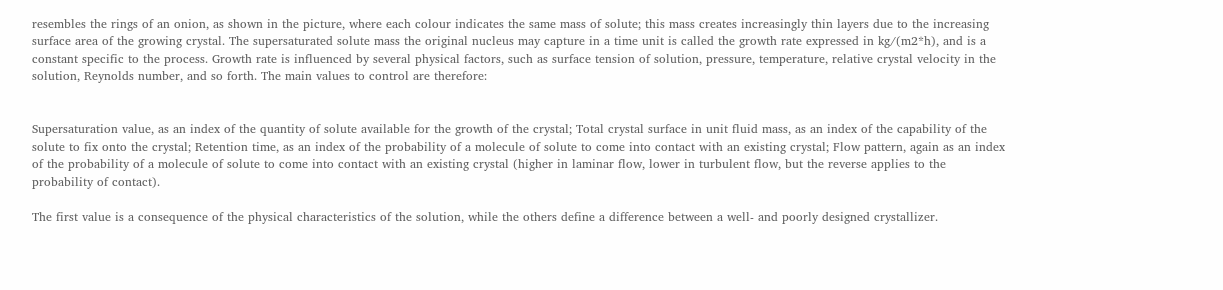resembles the rings of an onion, as shown in the picture, where each colour indicates the same mass of solute; this mass creates increasingly thin layers due to the increasing surface area of the growing crystal. The supersaturated solute mass the original nucleus may capture in a time unit is called the growth rate expressed in kg/(m2*h), and is a constant specific to the process. Growth rate is influenced by several physical factors, such as surface tension of solution, pressure, temperature, relative crystal velocity in the solution, Reynolds number, and so forth. The main values to control are therefore:


Supersaturation value, as an index of the quantity of solute available for the growth of the crystal; Total crystal surface in unit fluid mass, as an index of the capability of the solute to fix onto the crystal; Retention time, as an index of the probability of a molecule of solute to come into contact with an existing crystal; Flow pattern, again as an index of the probability of a molecule of solute to come into contact with an existing crystal (higher in laminar flow, lower in turbulent flow, but the reverse applies to the probability of contact).

The first value is a consequence of the physical characteristics of the solution, while the others define a difference between a well- and poorly designed crystallizer.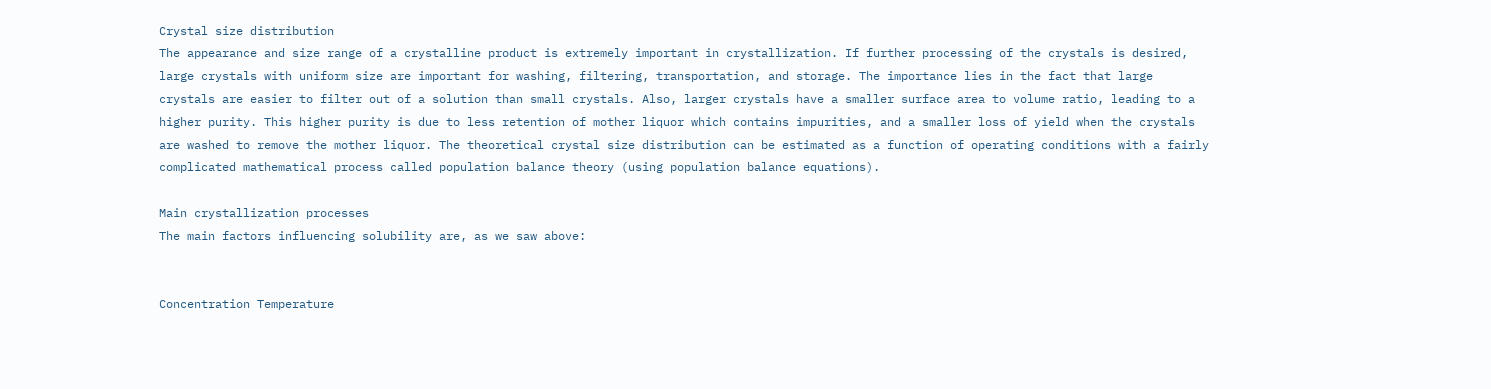Crystal size distribution
The appearance and size range of a crystalline product is extremely important in crystallization. If further processing of the crystals is desired, large crystals with uniform size are important for washing, filtering, transportation, and storage. The importance lies in the fact that large crystals are easier to filter out of a solution than small crystals. Also, larger crystals have a smaller surface area to volume ratio, leading to a higher purity. This higher purity is due to less retention of mother liquor which contains impurities, and a smaller loss of yield when the crystals are washed to remove the mother liquor. The theoretical crystal size distribution can be estimated as a function of operating conditions with a fairly complicated mathematical process called population balance theory (using population balance equations).

Main crystallization processes
The main factors influencing solubility are, as we saw above:


Concentration Temperature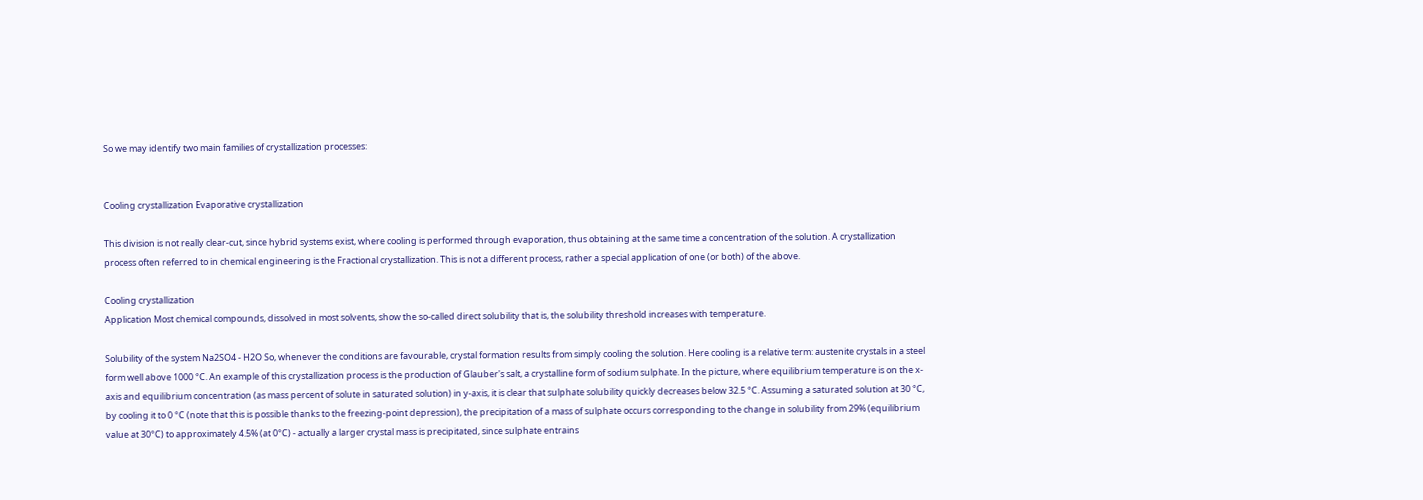So we may identify two main families of crystallization processes:


Cooling crystallization Evaporative crystallization

This division is not really clear-cut, since hybrid systems exist, where cooling is performed through evaporation, thus obtaining at the same time a concentration of the solution. A crystallization process often referred to in chemical engineering is the Fractional crystallization. This is not a different process, rather a special application of one (or both) of the above.

Cooling crystallization
Application Most chemical compounds, dissolved in most solvents, show the so-called direct solubility that is, the solubility threshold increases with temperature.

Solubility of the system Na2SO4 - H2O So, whenever the conditions are favourable, crystal formation results from simply cooling the solution. Here cooling is a relative term: austenite crystals in a steel form well above 1000 °C. An example of this crystallization process is the production of Glauber's salt, a crystalline form of sodium sulphate. In the picture, where equilibrium temperature is on the x-axis and equilibrium concentration (as mass percent of solute in saturated solution) in y-axis, it is clear that sulphate solubility quickly decreases below 32.5 °C. Assuming a saturated solution at 30 °C, by cooling it to 0 °C (note that this is possible thanks to the freezing-point depression), the precipitation of a mass of sulphate occurs corresponding to the change in solubility from 29% (equilibrium value at 30°C) to approximately 4.5% (at 0°C) - actually a larger crystal mass is precipitated, since sulphate entrains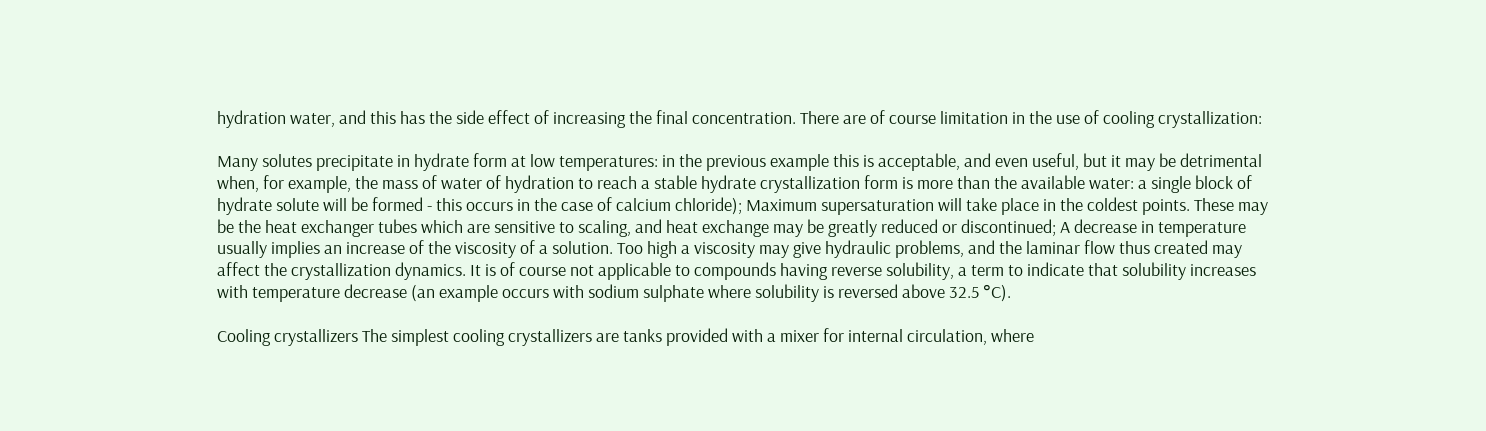hydration water, and this has the side effect of increasing the final concentration. There are of course limitation in the use of cooling crystallization:

Many solutes precipitate in hydrate form at low temperatures: in the previous example this is acceptable, and even useful, but it may be detrimental when, for example, the mass of water of hydration to reach a stable hydrate crystallization form is more than the available water: a single block of hydrate solute will be formed - this occurs in the case of calcium chloride); Maximum supersaturation will take place in the coldest points. These may be the heat exchanger tubes which are sensitive to scaling, and heat exchange may be greatly reduced or discontinued; A decrease in temperature usually implies an increase of the viscosity of a solution. Too high a viscosity may give hydraulic problems, and the laminar flow thus created may affect the crystallization dynamics. It is of course not applicable to compounds having reverse solubility, a term to indicate that solubility increases with temperature decrease (an example occurs with sodium sulphate where solubility is reversed above 32.5 °C).

Cooling crystallizers The simplest cooling crystallizers are tanks provided with a mixer for internal circulation, where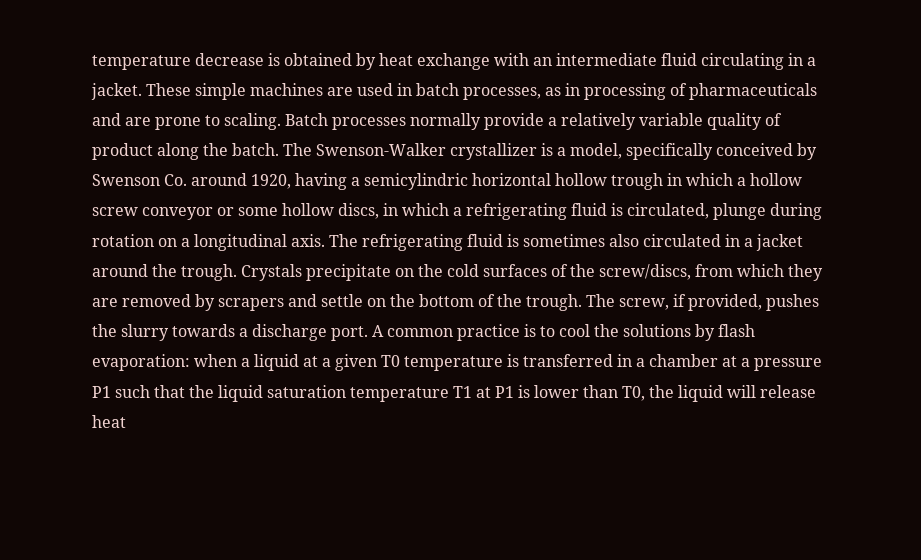temperature decrease is obtained by heat exchange with an intermediate fluid circulating in a jacket. These simple machines are used in batch processes, as in processing of pharmaceuticals and are prone to scaling. Batch processes normally provide a relatively variable quality of product along the batch. The Swenson-Walker crystallizer is a model, specifically conceived by Swenson Co. around 1920, having a semicylindric horizontal hollow trough in which a hollow screw conveyor or some hollow discs, in which a refrigerating fluid is circulated, plunge during rotation on a longitudinal axis. The refrigerating fluid is sometimes also circulated in a jacket around the trough. Crystals precipitate on the cold surfaces of the screw/discs, from which they are removed by scrapers and settle on the bottom of the trough. The screw, if provided, pushes the slurry towards a discharge port. A common practice is to cool the solutions by flash evaporation: when a liquid at a given T0 temperature is transferred in a chamber at a pressure P1 such that the liquid saturation temperature T1 at P1 is lower than T0, the liquid will release heat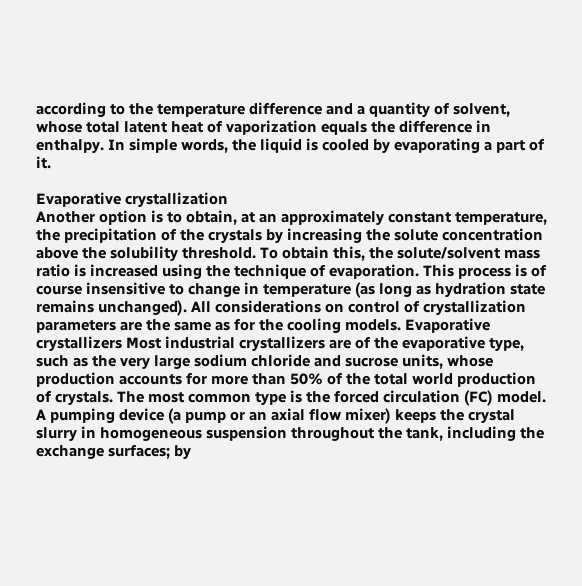according to the temperature difference and a quantity of solvent, whose total latent heat of vaporization equals the difference in enthalpy. In simple words, the liquid is cooled by evaporating a part of it.

Evaporative crystallization
Another option is to obtain, at an approximately constant temperature, the precipitation of the crystals by increasing the solute concentration above the solubility threshold. To obtain this, the solute/solvent mass ratio is increased using the technique of evaporation. This process is of course insensitive to change in temperature (as long as hydration state remains unchanged). All considerations on control of crystallization parameters are the same as for the cooling models. Evaporative crystallizers Most industrial crystallizers are of the evaporative type, such as the very large sodium chloride and sucrose units, whose production accounts for more than 50% of the total world production of crystals. The most common type is the forced circulation (FC) model. A pumping device (a pump or an axial flow mixer) keeps the crystal slurry in homogeneous suspension throughout the tank, including the exchange surfaces; by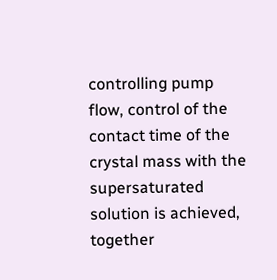controlling pump flow, control of the contact time of the crystal mass with the supersaturated solution is achieved, together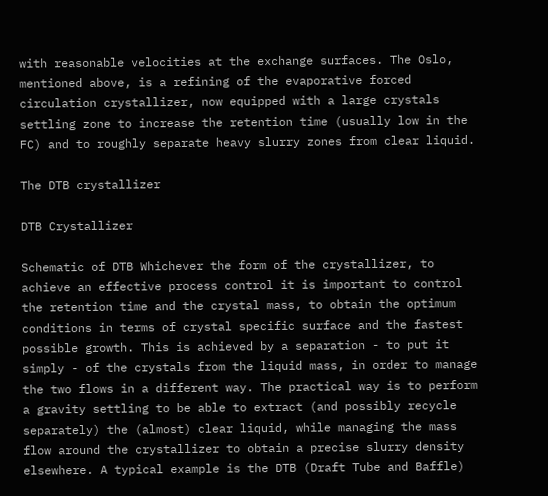with reasonable velocities at the exchange surfaces. The Oslo, mentioned above, is a refining of the evaporative forced circulation crystallizer, now equipped with a large crystals settling zone to increase the retention time (usually low in the FC) and to roughly separate heavy slurry zones from clear liquid.

The DTB crystallizer

DTB Crystallizer

Schematic of DTB Whichever the form of the crystallizer, to achieve an effective process control it is important to control the retention time and the crystal mass, to obtain the optimum conditions in terms of crystal specific surface and the fastest possible growth. This is achieved by a separation - to put it simply - of the crystals from the liquid mass, in order to manage the two flows in a different way. The practical way is to perform a gravity settling to be able to extract (and possibly recycle separately) the (almost) clear liquid, while managing the mass flow around the crystallizer to obtain a precise slurry density elsewhere. A typical example is the DTB (Draft Tube and Baffle)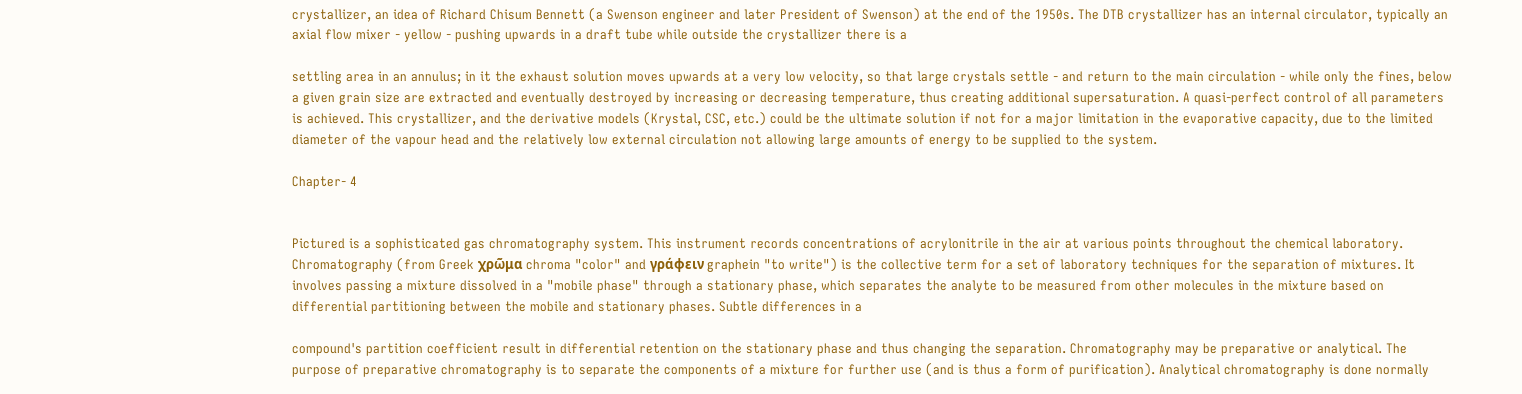crystallizer, an idea of Richard Chisum Bennett (a Swenson engineer and later President of Swenson) at the end of the 1950s. The DTB crystallizer has an internal circulator, typically an axial flow mixer - yellow - pushing upwards in a draft tube while outside the crystallizer there is a

settling area in an annulus; in it the exhaust solution moves upwards at a very low velocity, so that large crystals settle - and return to the main circulation - while only the fines, below a given grain size are extracted and eventually destroyed by increasing or decreasing temperature, thus creating additional supersaturation. A quasi-perfect control of all parameters is achieved. This crystallizer, and the derivative models (Krystal, CSC, etc.) could be the ultimate solution if not for a major limitation in the evaporative capacity, due to the limited diameter of the vapour head and the relatively low external circulation not allowing large amounts of energy to be supplied to the system.

Chapter- 4


Pictured is a sophisticated gas chromatography system. This instrument records concentrations of acrylonitrile in the air at various points throughout the chemical laboratory. Chromatography (from Greek χρῶμα chroma "color" and γράφειν graphein "to write") is the collective term for a set of laboratory techniques for the separation of mixtures. It involves passing a mixture dissolved in a "mobile phase" through a stationary phase, which separates the analyte to be measured from other molecules in the mixture based on differential partitioning between the mobile and stationary phases. Subtle differences in a

compound's partition coefficient result in differential retention on the stationary phase and thus changing the separation. Chromatography may be preparative or analytical. The purpose of preparative chromatography is to separate the components of a mixture for further use (and is thus a form of purification). Analytical chromatography is done normally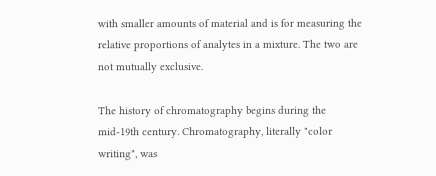with smaller amounts of material and is for measuring the relative proportions of analytes in a mixture. The two are not mutually exclusive.

The history of chromatography begins during the mid-19th century. Chromatography, literally "color writing", was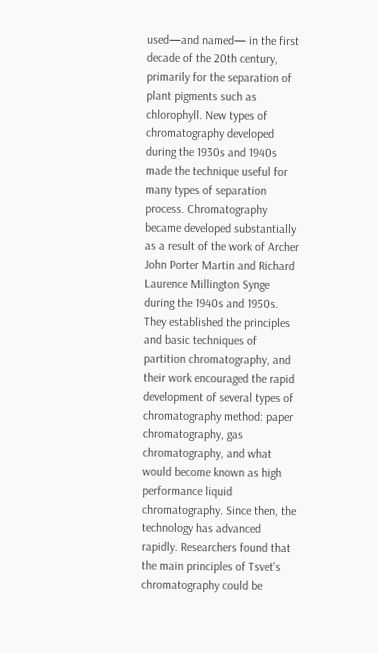used—and named— in the first decade of the 20th century, primarily for the separation of plant pigments such as chlorophyll. New types of chromatography developed during the 1930s and 1940s made the technique useful for many types of separation process. Chromatography became developed substantially as a result of the work of Archer John Porter Martin and Richard Laurence Millington Synge during the 1940s and 1950s. They established the principles and basic techniques of partition chromatography, and their work encouraged the rapid development of several types of chromatography method: paper chromatography, gas chromatography, and what would become known as high performance liquid chromatography. Since then, the technology has advanced rapidly. Researchers found that the main principles of Tsvet's chromatography could be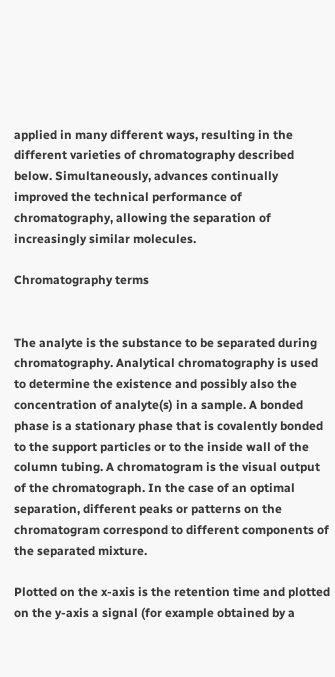applied in many different ways, resulting in the different varieties of chromatography described below. Simultaneously, advances continually improved the technical performance of chromatography, allowing the separation of increasingly similar molecules.

Chromatography terms


The analyte is the substance to be separated during chromatography. Analytical chromatography is used to determine the existence and possibly also the concentration of analyte(s) in a sample. A bonded phase is a stationary phase that is covalently bonded to the support particles or to the inside wall of the column tubing. A chromatogram is the visual output of the chromatograph. In the case of an optimal separation, different peaks or patterns on the chromatogram correspond to different components of the separated mixture.

Plotted on the x-axis is the retention time and plotted on the y-axis a signal (for example obtained by a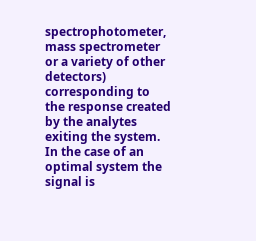spectrophotometer, mass spectrometer or a variety of other detectors) corresponding to the response created by the analytes exiting the system. In the case of an optimal system the signal is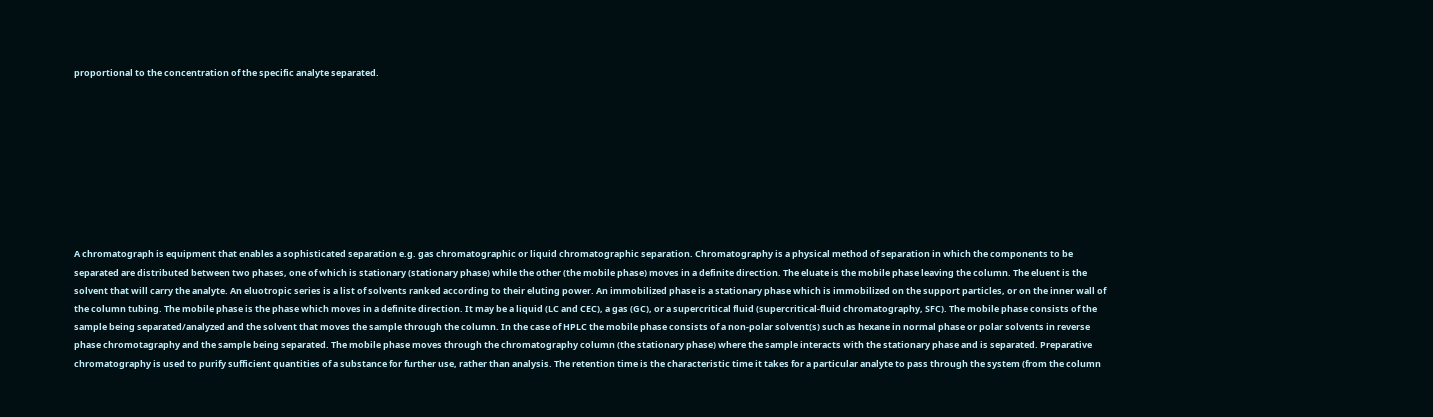proportional to the concentration of the specific analyte separated.









A chromatograph is equipment that enables a sophisticated separation e.g. gas chromatographic or liquid chromatographic separation. Chromatography is a physical method of separation in which the components to be separated are distributed between two phases, one of which is stationary (stationary phase) while the other (the mobile phase) moves in a definite direction. The eluate is the mobile phase leaving the column. The eluent is the solvent that will carry the analyte. An eluotropic series is a list of solvents ranked according to their eluting power. An immobilized phase is a stationary phase which is immobilized on the support particles, or on the inner wall of the column tubing. The mobile phase is the phase which moves in a definite direction. It may be a liquid (LC and CEC), a gas (GC), or a supercritical fluid (supercritical-fluid chromatography, SFC). The mobile phase consists of the sample being separated/analyzed and the solvent that moves the sample through the column. In the case of HPLC the mobile phase consists of a non-polar solvent(s) such as hexane in normal phase or polar solvents in reverse phase chromotagraphy and the sample being separated. The mobile phase moves through the chromatography column (the stationary phase) where the sample interacts with the stationary phase and is separated. Preparative chromatography is used to purify sufficient quantities of a substance for further use, rather than analysis. The retention time is the characteristic time it takes for a particular analyte to pass through the system (from the column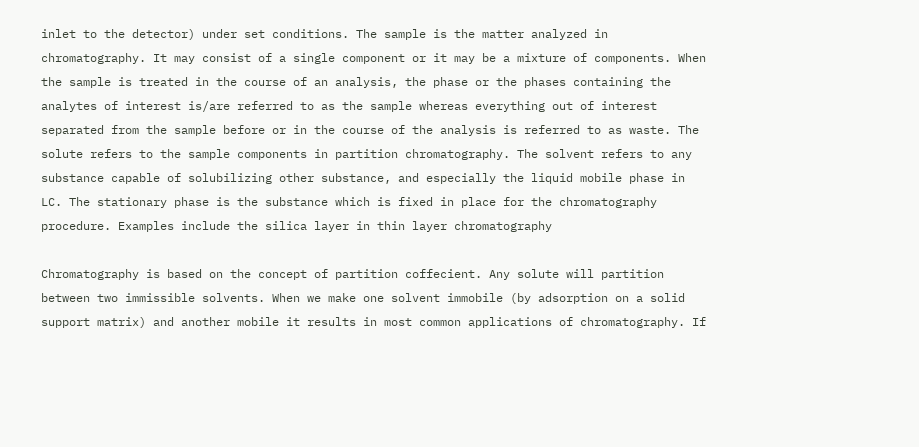inlet to the detector) under set conditions. The sample is the matter analyzed in chromatography. It may consist of a single component or it may be a mixture of components. When the sample is treated in the course of an analysis, the phase or the phases containing the analytes of interest is/are referred to as the sample whereas everything out of interest separated from the sample before or in the course of the analysis is referred to as waste. The solute refers to the sample components in partition chromatography. The solvent refers to any substance capable of solubilizing other substance, and especially the liquid mobile phase in LC. The stationary phase is the substance which is fixed in place for the chromatography procedure. Examples include the silica layer in thin layer chromatography

Chromatography is based on the concept of partition coffecient. Any solute will partition between two immissible solvents. When we make one solvent immobile (by adsorption on a solid support matrix) and another mobile it results in most common applications of chromatography. If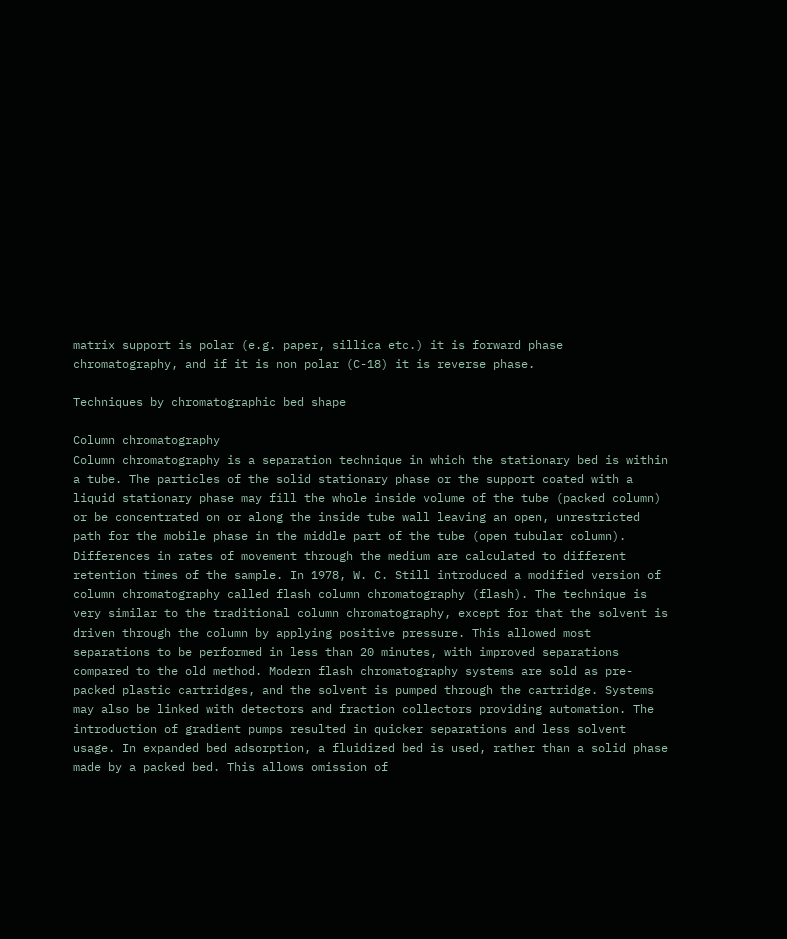matrix support is polar (e.g. paper, sillica etc.) it is forward phase chromatography, and if it is non polar (C-18) it is reverse phase.

Techniques by chromatographic bed shape

Column chromatography
Column chromatography is a separation technique in which the stationary bed is within a tube. The particles of the solid stationary phase or the support coated with a liquid stationary phase may fill the whole inside volume of the tube (packed column) or be concentrated on or along the inside tube wall leaving an open, unrestricted path for the mobile phase in the middle part of the tube (open tubular column). Differences in rates of movement through the medium are calculated to different retention times of the sample. In 1978, W. C. Still introduced a modified version of column chromatography called flash column chromatography (flash). The technique is very similar to the traditional column chromatography, except for that the solvent is driven through the column by applying positive pressure. This allowed most separations to be performed in less than 20 minutes, with improved separations compared to the old method. Modern flash chromatography systems are sold as pre-packed plastic cartridges, and the solvent is pumped through the cartridge. Systems may also be linked with detectors and fraction collectors providing automation. The introduction of gradient pumps resulted in quicker separations and less solvent usage. In expanded bed adsorption, a fluidized bed is used, rather than a solid phase made by a packed bed. This allows omission of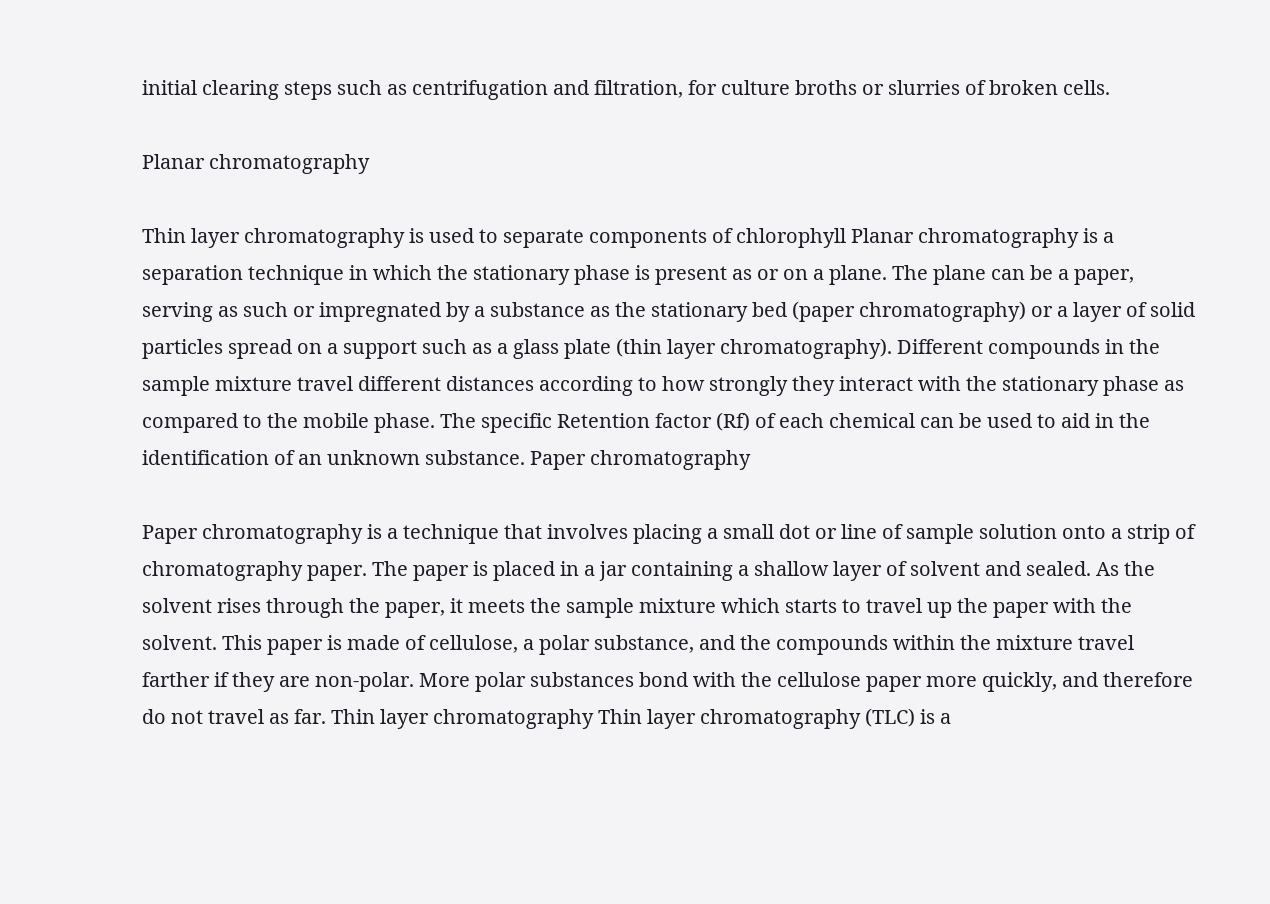initial clearing steps such as centrifugation and filtration, for culture broths or slurries of broken cells.

Planar chromatography

Thin layer chromatography is used to separate components of chlorophyll Planar chromatography is a separation technique in which the stationary phase is present as or on a plane. The plane can be a paper, serving as such or impregnated by a substance as the stationary bed (paper chromatography) or a layer of solid particles spread on a support such as a glass plate (thin layer chromatography). Different compounds in the sample mixture travel different distances according to how strongly they interact with the stationary phase as compared to the mobile phase. The specific Retention factor (Rf) of each chemical can be used to aid in the identification of an unknown substance. Paper chromatography

Paper chromatography is a technique that involves placing a small dot or line of sample solution onto a strip of chromatography paper. The paper is placed in a jar containing a shallow layer of solvent and sealed. As the solvent rises through the paper, it meets the sample mixture which starts to travel up the paper with the solvent. This paper is made of cellulose, a polar substance, and the compounds within the mixture travel farther if they are non-polar. More polar substances bond with the cellulose paper more quickly, and therefore do not travel as far. Thin layer chromatography Thin layer chromatography (TLC) is a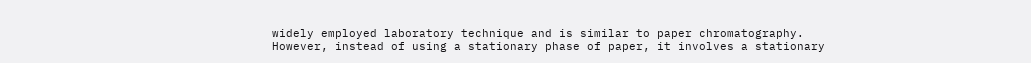widely employed laboratory technique and is similar to paper chromatography. However, instead of using a stationary phase of paper, it involves a stationary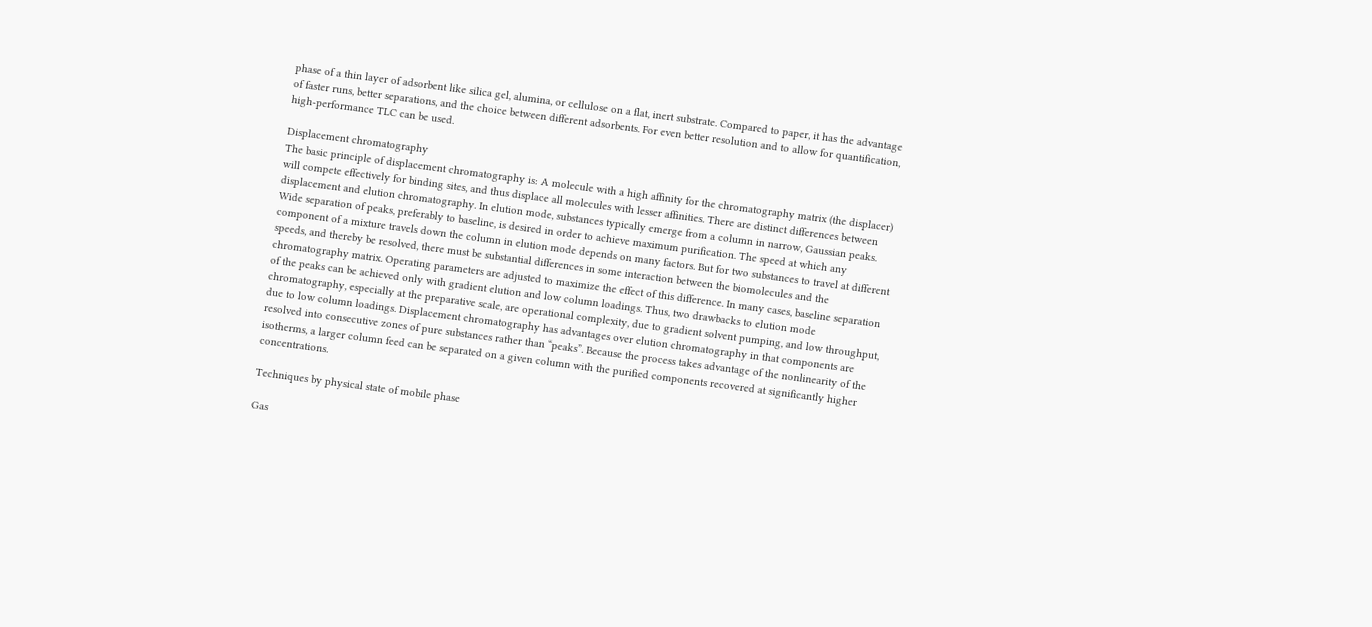phase of a thin layer of adsorbent like silica gel, alumina, or cellulose on a flat, inert substrate. Compared to paper, it has the advantage of faster runs, better separations, and the choice between different adsorbents. For even better resolution and to allow for quantification, high-performance TLC can be used.

Displacement chromatography
The basic principle of displacement chromatography is: A molecule with a high affinity for the chromatography matrix (the displacer) will compete effectively for binding sites, and thus displace all molecules with lesser affinities. There are distinct differences between displacement and elution chromatography. In elution mode, substances typically emerge from a column in narrow, Gaussian peaks. Wide separation of peaks, preferably to baseline, is desired in order to achieve maximum purification. The speed at which any component of a mixture travels down the column in elution mode depends on many factors. But for two substances to travel at different speeds, and thereby be resolved, there must be substantial differences in some interaction between the biomolecules and the chromatography matrix. Operating parameters are adjusted to maximize the effect of this difference. In many cases, baseline separation of the peaks can be achieved only with gradient elution and low column loadings. Thus, two drawbacks to elution mode chromatography, especially at the preparative scale, are operational complexity, due to gradient solvent pumping, and low throughput, due to low column loadings. Displacement chromatography has advantages over elution chromatography in that components are resolved into consecutive zones of pure substances rather than “peaks”. Because the process takes advantage of the nonlinearity of the isotherms, a larger column feed can be separated on a given column with the purified components recovered at significantly higher concentrations.

Techniques by physical state of mobile phase

Gas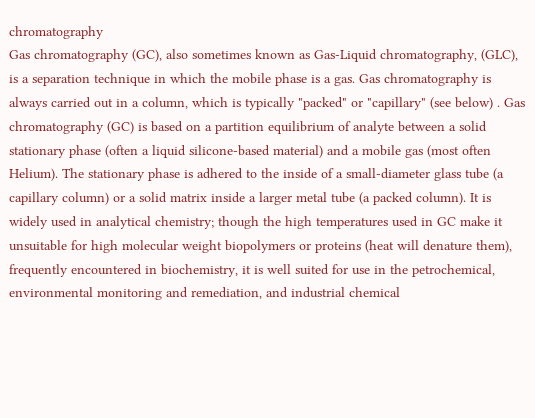chromatography
Gas chromatography (GC), also sometimes known as Gas-Liquid chromatography, (GLC), is a separation technique in which the mobile phase is a gas. Gas chromatography is always carried out in a column, which is typically "packed" or "capillary" (see below) . Gas chromatography (GC) is based on a partition equilibrium of analyte between a solid stationary phase (often a liquid silicone-based material) and a mobile gas (most often Helium). The stationary phase is adhered to the inside of a small-diameter glass tube (a capillary column) or a solid matrix inside a larger metal tube (a packed column). It is widely used in analytical chemistry; though the high temperatures used in GC make it unsuitable for high molecular weight biopolymers or proteins (heat will denature them), frequently encountered in biochemistry, it is well suited for use in the petrochemical, environmental monitoring and remediation, and industrial chemical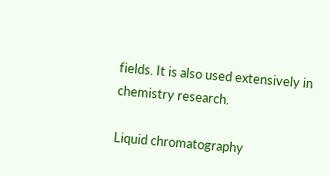fields. It is also used extensively in chemistry research.

Liquid chromatography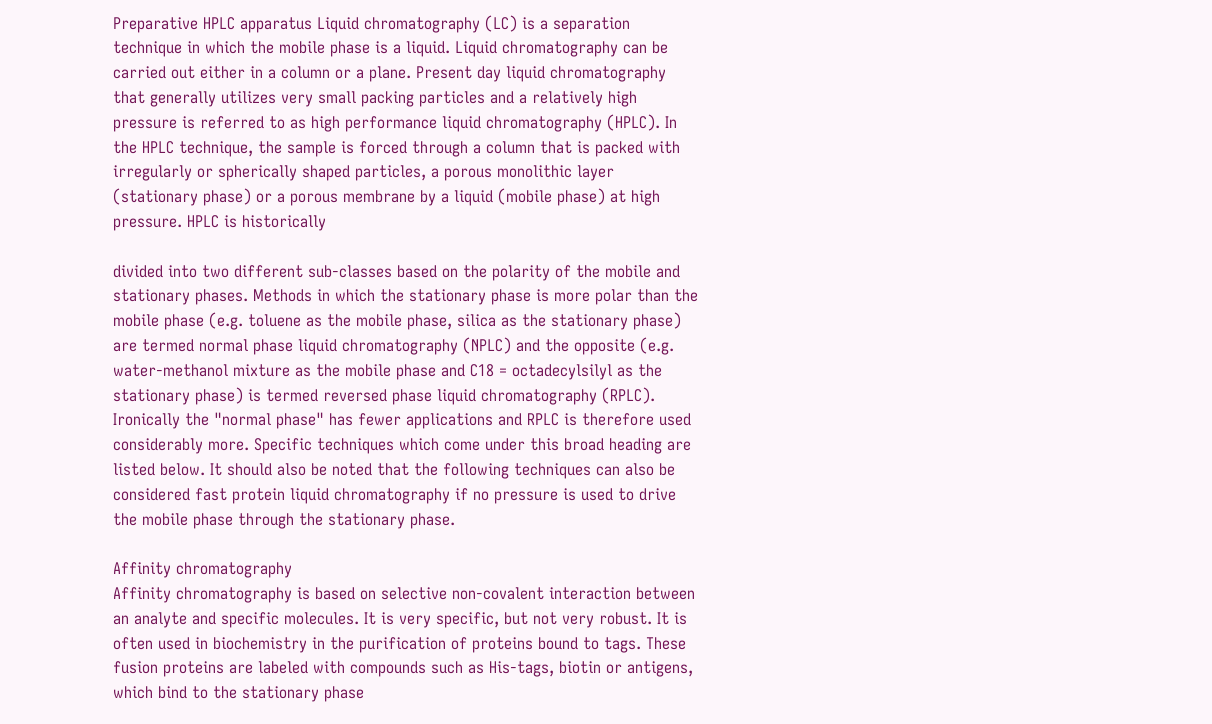Preparative HPLC apparatus Liquid chromatography (LC) is a separation technique in which the mobile phase is a liquid. Liquid chromatography can be carried out either in a column or a plane. Present day liquid chromatography that generally utilizes very small packing particles and a relatively high pressure is referred to as high performance liquid chromatography (HPLC). In the HPLC technique, the sample is forced through a column that is packed with irregularly or spherically shaped particles, a porous monolithic layer (stationary phase) or a porous membrane by a liquid (mobile phase) at high pressure. HPLC is historically

divided into two different sub-classes based on the polarity of the mobile and stationary phases. Methods in which the stationary phase is more polar than the mobile phase (e.g. toluene as the mobile phase, silica as the stationary phase) are termed normal phase liquid chromatography (NPLC) and the opposite (e.g. water-methanol mixture as the mobile phase and C18 = octadecylsilyl as the stationary phase) is termed reversed phase liquid chromatography (RPLC). Ironically the "normal phase" has fewer applications and RPLC is therefore used considerably more. Specific techniques which come under this broad heading are listed below. It should also be noted that the following techniques can also be considered fast protein liquid chromatography if no pressure is used to drive the mobile phase through the stationary phase.

Affinity chromatography
Affinity chromatography is based on selective non-covalent interaction between an analyte and specific molecules. It is very specific, but not very robust. It is often used in biochemistry in the purification of proteins bound to tags. These fusion proteins are labeled with compounds such as His-tags, biotin or antigens, which bind to the stationary phase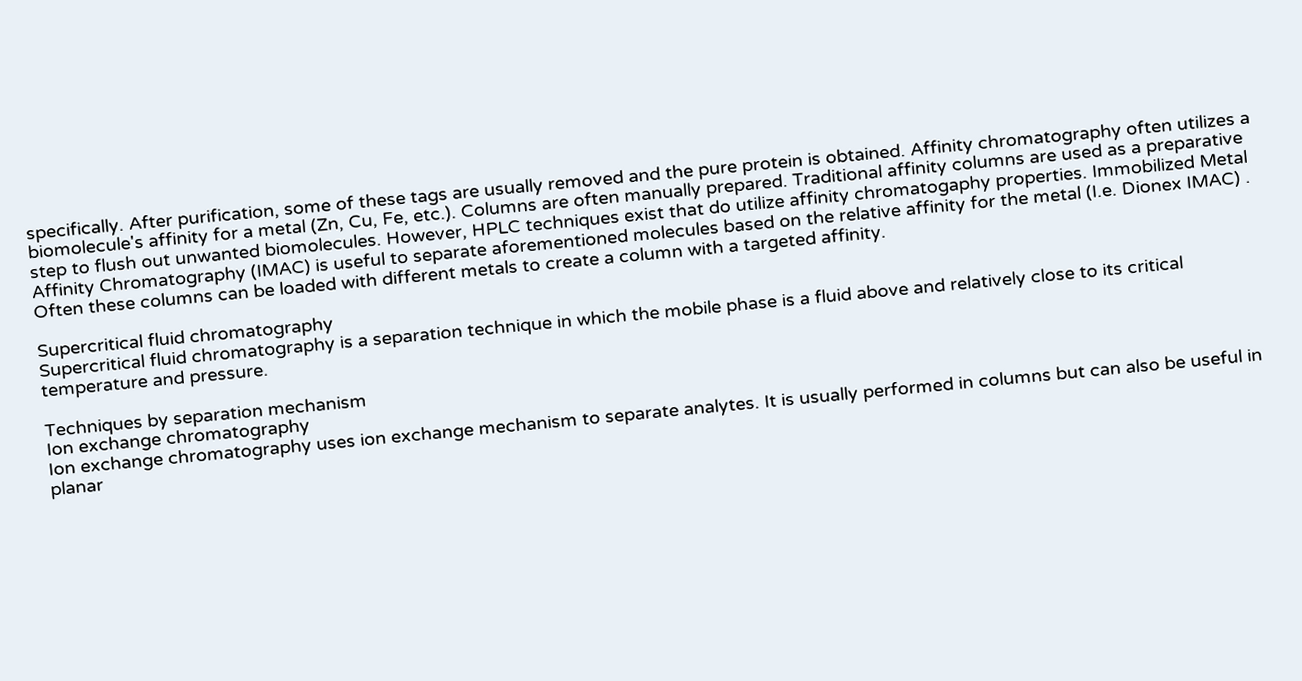specifically. After purification, some of these tags are usually removed and the pure protein is obtained. Affinity chromatography often utilizes a biomolecule's affinity for a metal (Zn, Cu, Fe, etc.). Columns are often manually prepared. Traditional affinity columns are used as a preparative step to flush out unwanted biomolecules. However, HPLC techniques exist that do utilize affinity chromatogaphy properties. Immobilized Metal Affinity Chromatography (IMAC) is useful to separate aforementioned molecules based on the relative affinity for the metal (I.e. Dionex IMAC) . Often these columns can be loaded with different metals to create a column with a targeted affinity.

Supercritical fluid chromatography
Supercritical fluid chromatography is a separation technique in which the mobile phase is a fluid above and relatively close to its critical temperature and pressure.

Techniques by separation mechanism
Ion exchange chromatography
Ion exchange chromatography uses ion exchange mechanism to separate analytes. It is usually performed in columns but can also be useful in planar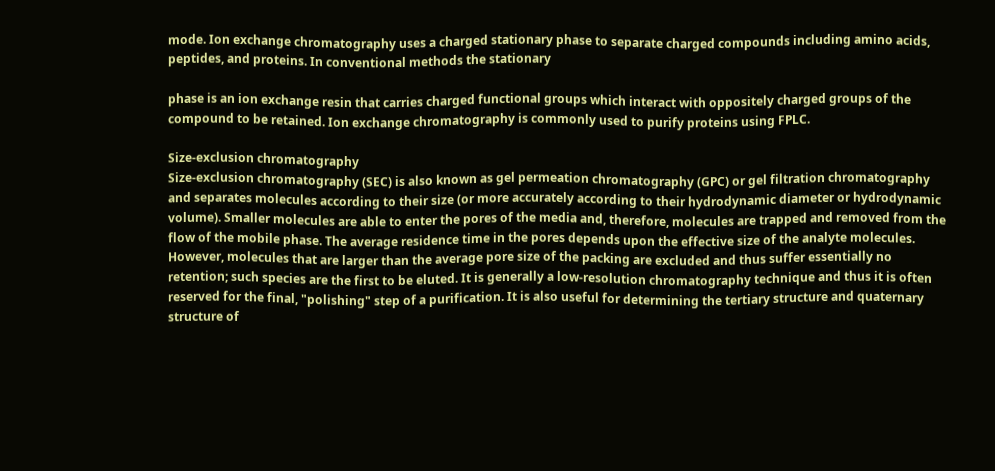mode. Ion exchange chromatography uses a charged stationary phase to separate charged compounds including amino acids, peptides, and proteins. In conventional methods the stationary

phase is an ion exchange resin that carries charged functional groups which interact with oppositely charged groups of the compound to be retained. Ion exchange chromatography is commonly used to purify proteins using FPLC.

Size-exclusion chromatography
Size-exclusion chromatography (SEC) is also known as gel permeation chromatography (GPC) or gel filtration chromatography and separates molecules according to their size (or more accurately according to their hydrodynamic diameter or hydrodynamic volume). Smaller molecules are able to enter the pores of the media and, therefore, molecules are trapped and removed from the flow of the mobile phase. The average residence time in the pores depends upon the effective size of the analyte molecules. However, molecules that are larger than the average pore size of the packing are excluded and thus suffer essentially no retention; such species are the first to be eluted. It is generally a low-resolution chromatography technique and thus it is often reserved for the final, "polishing" step of a purification. It is also useful for determining the tertiary structure and quaternary structure of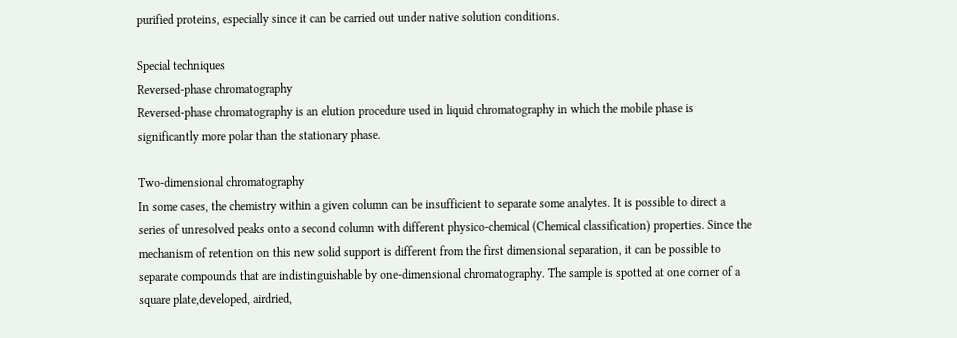purified proteins, especially since it can be carried out under native solution conditions.

Special techniques
Reversed-phase chromatography
Reversed-phase chromatography is an elution procedure used in liquid chromatography in which the mobile phase is significantly more polar than the stationary phase.

Two-dimensional chromatography
In some cases, the chemistry within a given column can be insufficient to separate some analytes. It is possible to direct a series of unresolved peaks onto a second column with different physico-chemical (Chemical classification) properties. Since the mechanism of retention on this new solid support is different from the first dimensional separation, it can be possible to separate compounds that are indistinguishable by one-dimensional chromatography. The sample is spotted at one corner of a square plate,developed, airdried,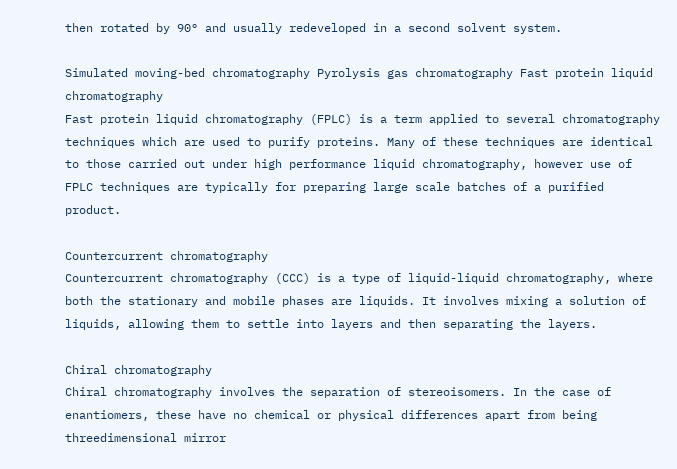then rotated by 90° and usually redeveloped in a second solvent system.

Simulated moving-bed chromatography Pyrolysis gas chromatography Fast protein liquid chromatography
Fast protein liquid chromatography (FPLC) is a term applied to several chromatography techniques which are used to purify proteins. Many of these techniques are identical to those carried out under high performance liquid chromatography, however use of FPLC techniques are typically for preparing large scale batches of a purified product.

Countercurrent chromatography
Countercurrent chromatography (CCC) is a type of liquid-liquid chromatography, where both the stationary and mobile phases are liquids. It involves mixing a solution of liquids, allowing them to settle into layers and then separating the layers.

Chiral chromatography
Chiral chromatography involves the separation of stereoisomers. In the case of enantiomers, these have no chemical or physical differences apart from being threedimensional mirror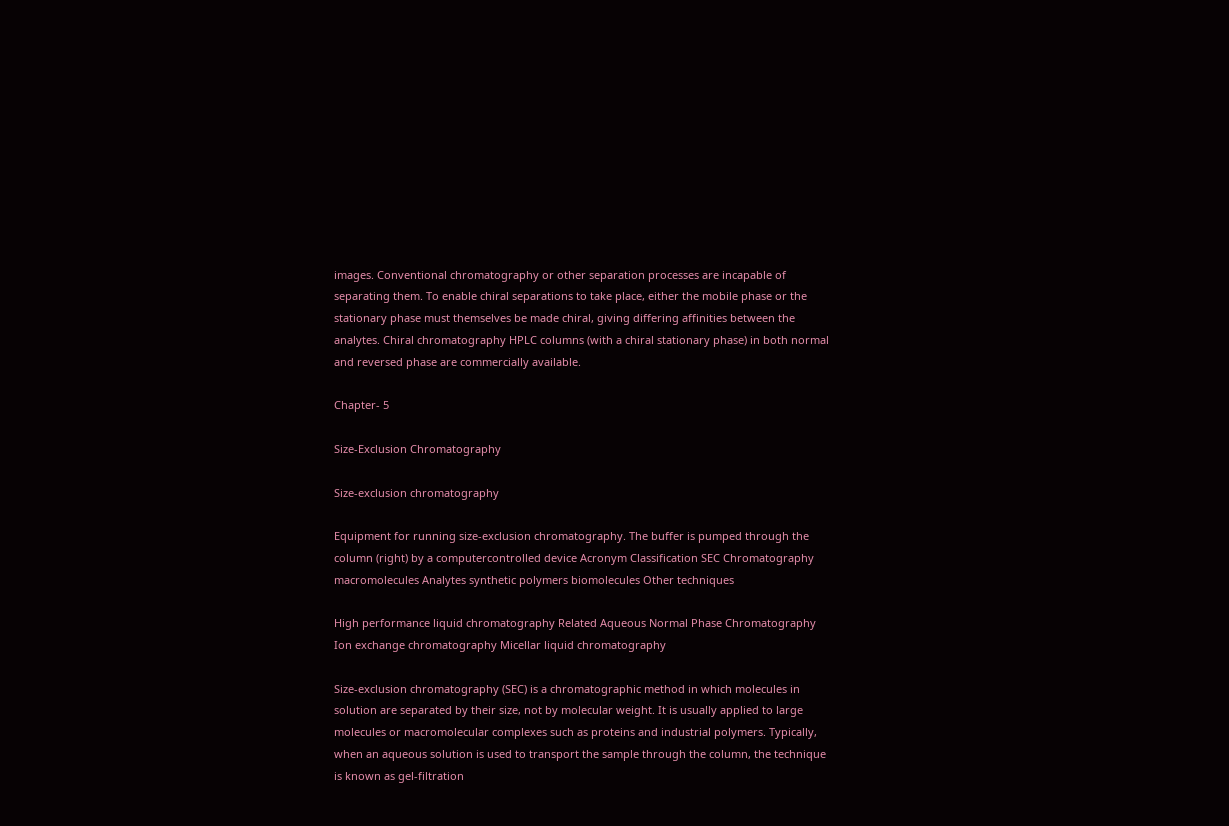images. Conventional chromatography or other separation processes are incapable of separating them. To enable chiral separations to take place, either the mobile phase or the stationary phase must themselves be made chiral, giving differing affinities between the analytes. Chiral chromatography HPLC columns (with a chiral stationary phase) in both normal and reversed phase are commercially available.

Chapter- 5

Size-Exclusion Chromatography

Size-exclusion chromatography

Equipment for running size-exclusion chromatography. The buffer is pumped through the column (right) by a computercontrolled device Acronym Classification SEC Chromatography macromolecules Analytes synthetic polymers biomolecules Other techniques

High performance liquid chromatography Related Aqueous Normal Phase Chromatography Ion exchange chromatography Micellar liquid chromatography

Size-exclusion chromatography (SEC) is a chromatographic method in which molecules in solution are separated by their size, not by molecular weight. It is usually applied to large molecules or macromolecular complexes such as proteins and industrial polymers. Typically, when an aqueous solution is used to transport the sample through the column, the technique is known as gel-filtration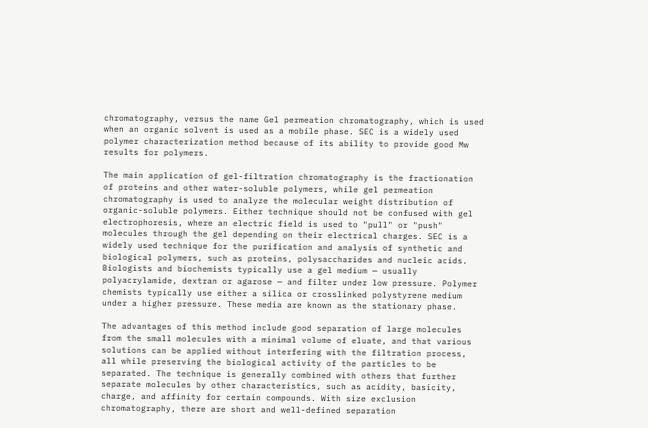chromatography, versus the name Gel permeation chromatography, which is used when an organic solvent is used as a mobile phase. SEC is a widely used polymer characterization method because of its ability to provide good Mw results for polymers.

The main application of gel-filtration chromatography is the fractionation of proteins and other water-soluble polymers, while gel permeation chromatography is used to analyze the molecular weight distribution of organic-soluble polymers. Either technique should not be confused with gel electrophoresis, where an electric field is used to "pull" or "push" molecules through the gel depending on their electrical charges. SEC is a widely used technique for the purification and analysis of synthetic and biological polymers, such as proteins, polysaccharides and nucleic acids. Biologists and biochemists typically use a gel medium — usually polyacrylamide, dextran or agarose — and filter under low pressure. Polymer chemists typically use either a silica or crosslinked polystyrene medium under a higher pressure. These media are known as the stationary phase.

The advantages of this method include good separation of large molecules from the small molecules with a minimal volume of eluate, and that various solutions can be applied without interfering with the filtration process, all while preserving the biological activity of the particles to be separated. The technique is generally combined with others that further separate molecules by other characteristics, such as acidity, basicity, charge, and affinity for certain compounds. With size exclusion chromatography, there are short and well-defined separation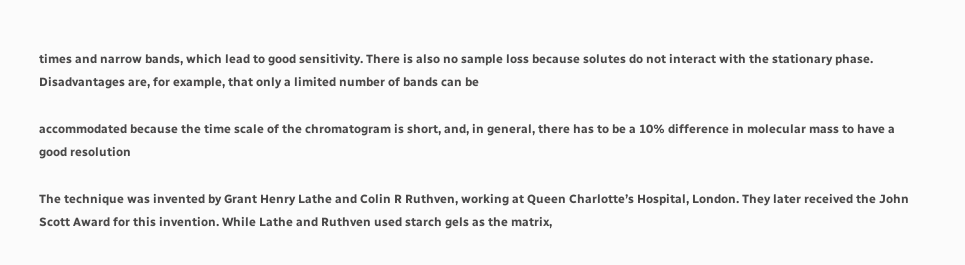times and narrow bands, which lead to good sensitivity. There is also no sample loss because solutes do not interact with the stationary phase. Disadvantages are, for example, that only a limited number of bands can be

accommodated because the time scale of the chromatogram is short, and, in general, there has to be a 10% difference in molecular mass to have a good resolution

The technique was invented by Grant Henry Lathe and Colin R Ruthven, working at Queen Charlotte’s Hospital, London. They later received the John Scott Award for this invention. While Lathe and Ruthven used starch gels as the matrix,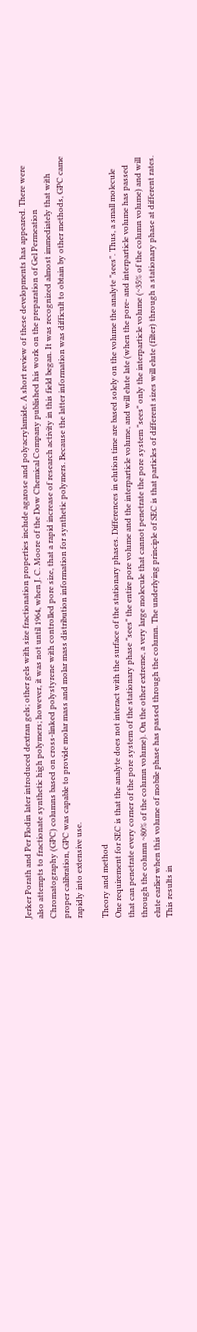Jerker Porath and Per Flodin later introduced dextran gels; other gels with size fractionation properties include agarose and polyacrylamide. A short review of these developments has appeared. There were also attempts to fractionate synthetic high polymers; however, it was not until 1964, when J. C. Moore of the Dow Chemical Company published his work on the preparation of Gel Permeation Chromatography (GPC) columns based on cross-linked polystyrene with controlled pore size, that a rapid increase of research activity in this field began. It was recognized almost immediately that with proper calibration, GPC was capable to provide molar mass and molar mass distribution information for synthetic polymers. Because the latter information was difficult to obtain by other methods, GPC came rapidly into extensive use.

Theory and method
One requirement for SEC is that the analyte does not interact with the surface of the stationary phases. Differences in elution time are based solely on the volume the analyte "sees". Thus, a small molecule that can penetrate every corner of the pore system of the stationary phase "sees" the entire pore volume and the interparticle volume, and will elute late (when the pore- and interparticle volume has passed through the column ~80% of the column volume). On the other extreme, a very large molecule that cannot penetrate the pore system "sees" only the interparticle volume (~35% of the column volume) and will elute earlier when this volume of mobile phase has passed through the column. The underlying principle of SEC is that particles of different sizes will elute (filter) through a stationary phase at different rates. This results in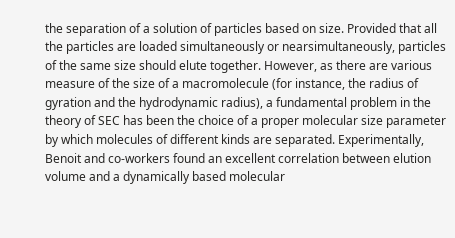the separation of a solution of particles based on size. Provided that all the particles are loaded simultaneously or nearsimultaneously, particles of the same size should elute together. However, as there are various measure of the size of a macromolecule (for instance, the radius of gyration and the hydrodynamic radius), a fundamental problem in the theory of SEC has been the choice of a proper molecular size parameter by which molecules of different kinds are separated. Experimentally, Benoit and co-workers found an excellent correlation between elution volume and a dynamically based molecular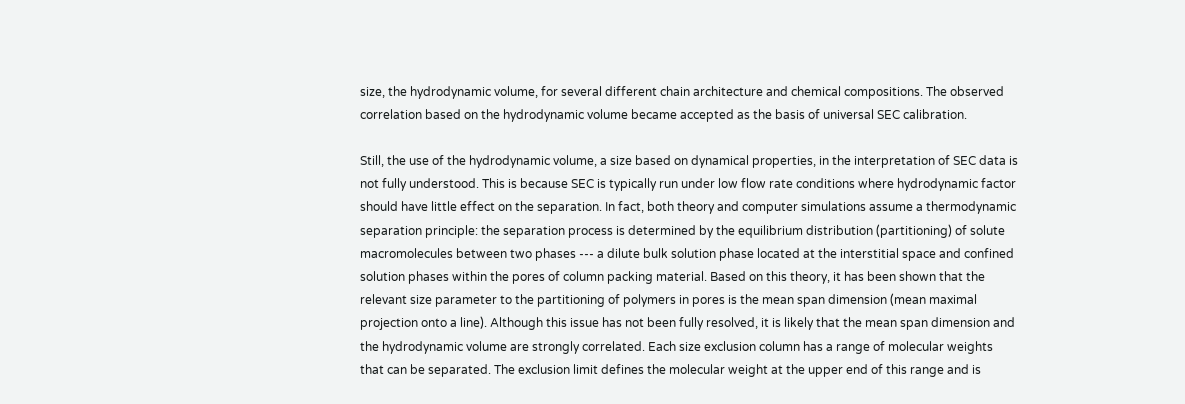size, the hydrodynamic volume, for several different chain architecture and chemical compositions. The observed correlation based on the hydrodynamic volume became accepted as the basis of universal SEC calibration.

Still, the use of the hydrodynamic volume, a size based on dynamical properties, in the interpretation of SEC data is not fully understood. This is because SEC is typically run under low flow rate conditions where hydrodynamic factor should have little effect on the separation. In fact, both theory and computer simulations assume a thermodynamic separation principle: the separation process is determined by the equilibrium distribution (partitioning) of solute macromolecules between two phases --- a dilute bulk solution phase located at the interstitial space and confined solution phases within the pores of column packing material. Based on this theory, it has been shown that the relevant size parameter to the partitioning of polymers in pores is the mean span dimension (mean maximal projection onto a line). Although this issue has not been fully resolved, it is likely that the mean span dimension and the hydrodynamic volume are strongly correlated. Each size exclusion column has a range of molecular weights that can be separated. The exclusion limit defines the molecular weight at the upper end of this range and is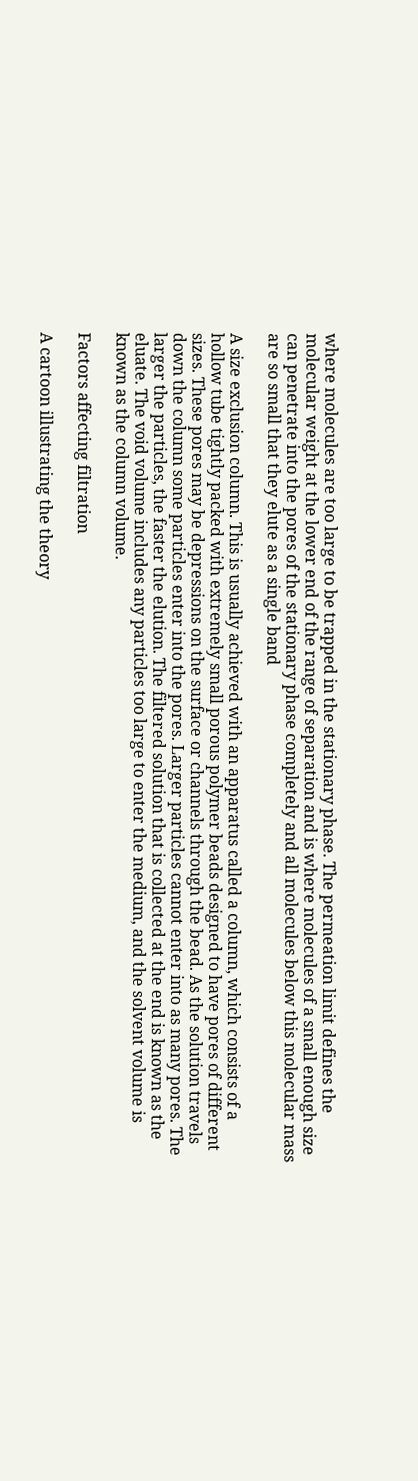where molecules are too large to be trapped in the stationary phase. The permeation limit defines the molecular weight at the lower end of the range of separation and is where molecules of a small enough size can penetrate into the pores of the stationary phase completely and all molecules below this molecular mass are so small that they elute as a single band

A size exclusion column. This is usually achieved with an apparatus called a column, which consists of a hollow tube tightly packed with extremely small porous polymer beads designed to have pores of different sizes. These pores may be depressions on the surface or channels through the bead. As the solution travels down the column some particles enter into the pores. Larger particles cannot enter into as many pores. The larger the particles, the faster the elution. The filtered solution that is collected at the end is known as the eluate. The void volume includes any particles too large to enter the medium, and the solvent volume is known as the column volume.

Factors affecting filtration

A cartoon illustrating the theory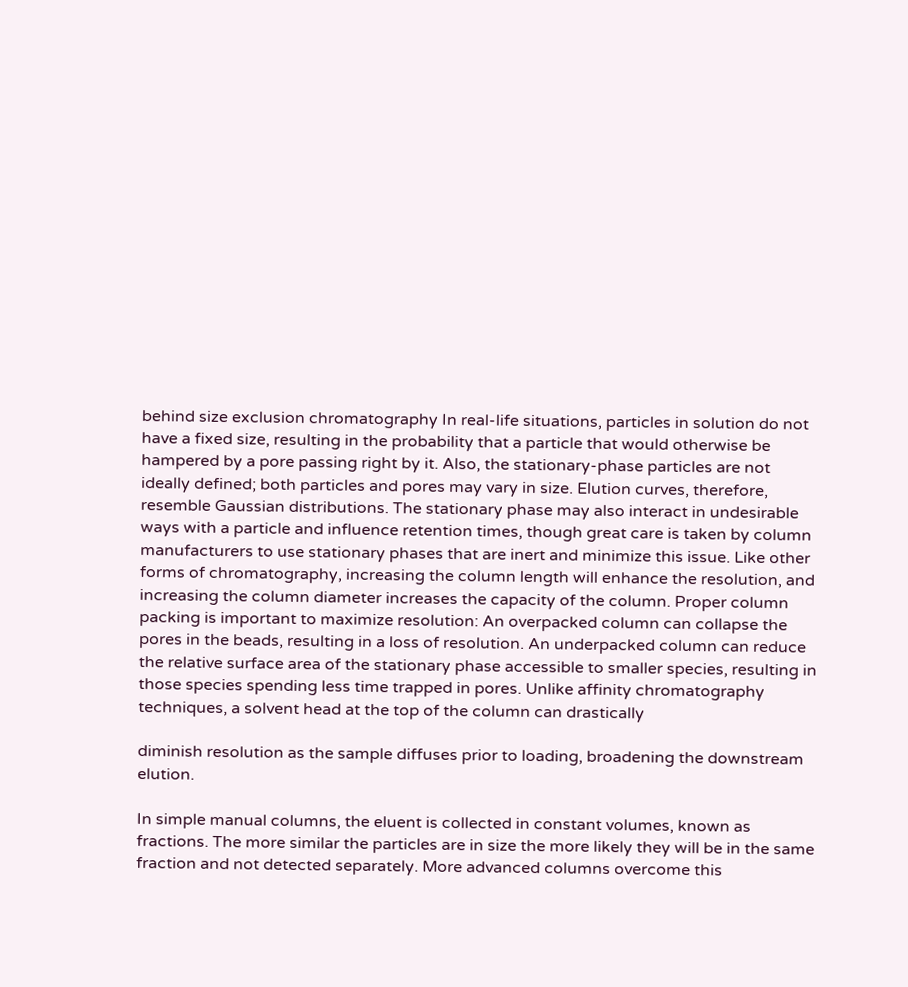behind size exclusion chromatography In real-life situations, particles in solution do not have a fixed size, resulting in the probability that a particle that would otherwise be hampered by a pore passing right by it. Also, the stationary-phase particles are not ideally defined; both particles and pores may vary in size. Elution curves, therefore, resemble Gaussian distributions. The stationary phase may also interact in undesirable ways with a particle and influence retention times, though great care is taken by column manufacturers to use stationary phases that are inert and minimize this issue. Like other forms of chromatography, increasing the column length will enhance the resolution, and increasing the column diameter increases the capacity of the column. Proper column packing is important to maximize resolution: An overpacked column can collapse the pores in the beads, resulting in a loss of resolution. An underpacked column can reduce the relative surface area of the stationary phase accessible to smaller species, resulting in those species spending less time trapped in pores. Unlike affinity chromatography techniques, a solvent head at the top of the column can drastically

diminish resolution as the sample diffuses prior to loading, broadening the downstream elution.

In simple manual columns, the eluent is collected in constant volumes, known as fractions. The more similar the particles are in size the more likely they will be in the same fraction and not detected separately. More advanced columns overcome this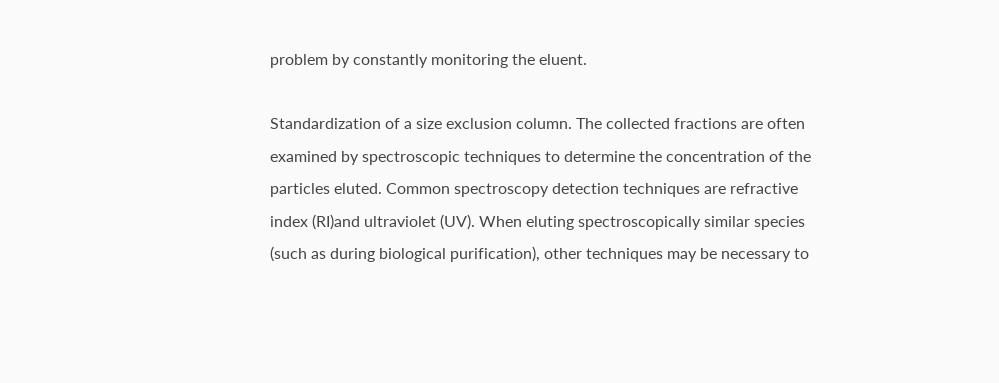problem by constantly monitoring the eluent.

Standardization of a size exclusion column. The collected fractions are often examined by spectroscopic techniques to determine the concentration of the particles eluted. Common spectroscopy detection techniques are refractive index (RI)and ultraviolet (UV). When eluting spectroscopically similar species (such as during biological purification), other techniques may be necessary to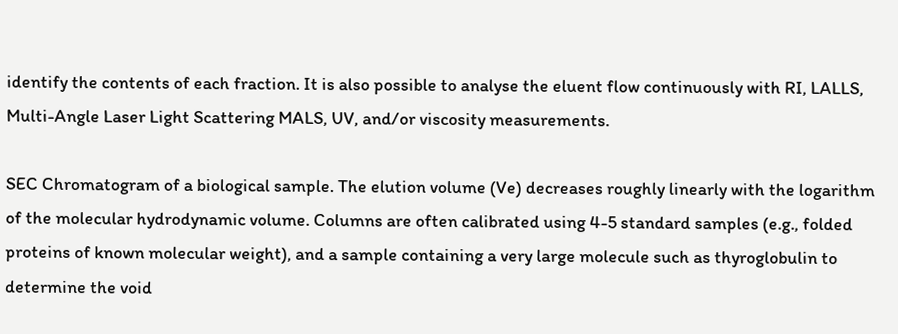identify the contents of each fraction. It is also possible to analyse the eluent flow continuously with RI, LALLS, Multi-Angle Laser Light Scattering MALS, UV, and/or viscosity measurements.

SEC Chromatogram of a biological sample. The elution volume (Ve) decreases roughly linearly with the logarithm of the molecular hydrodynamic volume. Columns are often calibrated using 4-5 standard samples (e.g., folded proteins of known molecular weight), and a sample containing a very large molecule such as thyroglobulin to determine the void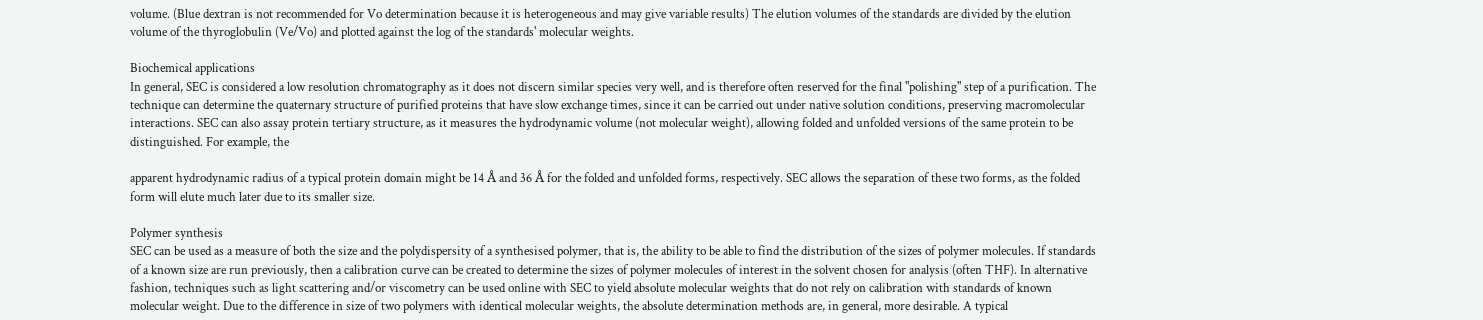volume. (Blue dextran is not recommended for Vo determination because it is heterogeneous and may give variable results) The elution volumes of the standards are divided by the elution volume of the thyroglobulin (Ve/Vo) and plotted against the log of the standards' molecular weights.

Biochemical applications
In general, SEC is considered a low resolution chromatography as it does not discern similar species very well, and is therefore often reserved for the final "polishing" step of a purification. The technique can determine the quaternary structure of purified proteins that have slow exchange times, since it can be carried out under native solution conditions, preserving macromolecular interactions. SEC can also assay protein tertiary structure, as it measures the hydrodynamic volume (not molecular weight), allowing folded and unfolded versions of the same protein to be distinguished. For example, the

apparent hydrodynamic radius of a typical protein domain might be 14 Å and 36 Å for the folded and unfolded forms, respectively. SEC allows the separation of these two forms, as the folded form will elute much later due to its smaller size.

Polymer synthesis
SEC can be used as a measure of both the size and the polydispersity of a synthesised polymer, that is, the ability to be able to find the distribution of the sizes of polymer molecules. If standards of a known size are run previously, then a calibration curve can be created to determine the sizes of polymer molecules of interest in the solvent chosen for analysis (often THF). In alternative fashion, techniques such as light scattering and/or viscometry can be used online with SEC to yield absolute molecular weights that do not rely on calibration with standards of known molecular weight. Due to the difference in size of two polymers with identical molecular weights, the absolute determination methods are, in general, more desirable. A typical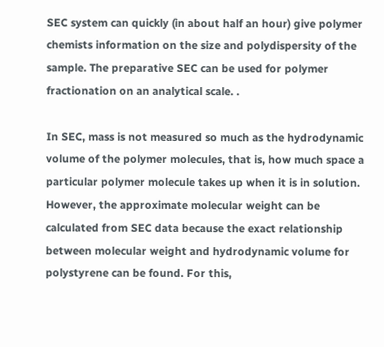SEC system can quickly (in about half an hour) give polymer chemists information on the size and polydispersity of the sample. The preparative SEC can be used for polymer fractionation on an analytical scale. .

In SEC, mass is not measured so much as the hydrodynamic volume of the polymer molecules, that is, how much space a particular polymer molecule takes up when it is in solution. However, the approximate molecular weight can be calculated from SEC data because the exact relationship between molecular weight and hydrodynamic volume for polystyrene can be found. For this,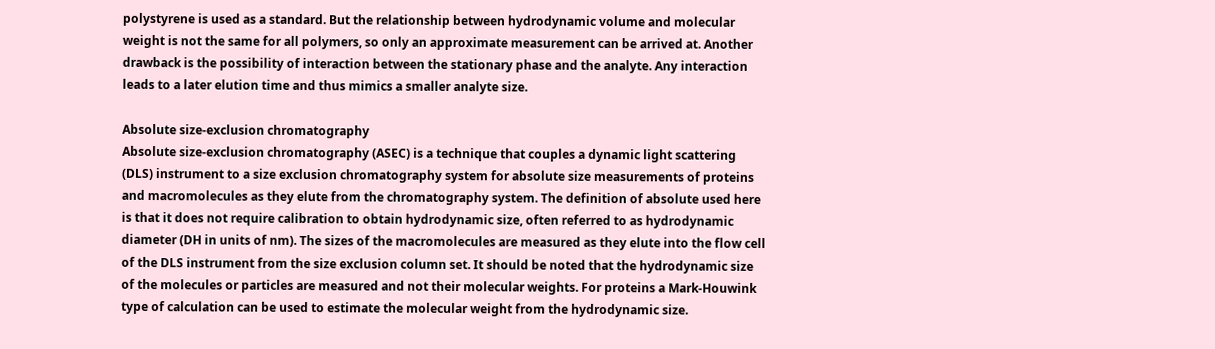polystyrene is used as a standard. But the relationship between hydrodynamic volume and molecular weight is not the same for all polymers, so only an approximate measurement can be arrived at. Another drawback is the possibility of interaction between the stationary phase and the analyte. Any interaction leads to a later elution time and thus mimics a smaller analyte size.

Absolute size-exclusion chromatography
Absolute size-exclusion chromatography (ASEC) is a technique that couples a dynamic light scattering (DLS) instrument to a size exclusion chromatography system for absolute size measurements of proteins and macromolecules as they elute from the chromatography system. The definition of absolute used here is that it does not require calibration to obtain hydrodynamic size, often referred to as hydrodynamic diameter (DH in units of nm). The sizes of the macromolecules are measured as they elute into the flow cell of the DLS instrument from the size exclusion column set. It should be noted that the hydrodynamic size of the molecules or particles are measured and not their molecular weights. For proteins a Mark-Houwink type of calculation can be used to estimate the molecular weight from the hydrodynamic size.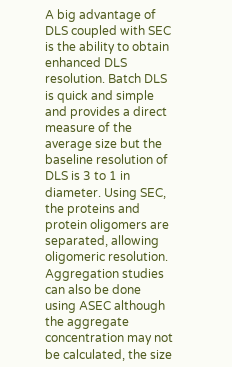A big advantage of DLS coupled with SEC is the ability to obtain enhanced DLS resolution. Batch DLS is quick and simple and provides a direct measure of the average size but the baseline resolution of DLS is 3 to 1 in diameter. Using SEC, the proteins and protein oligomers are separated, allowing oligomeric resolution. Aggregation studies can also be done using ASEC although the aggregate concentration may not be calculated, the size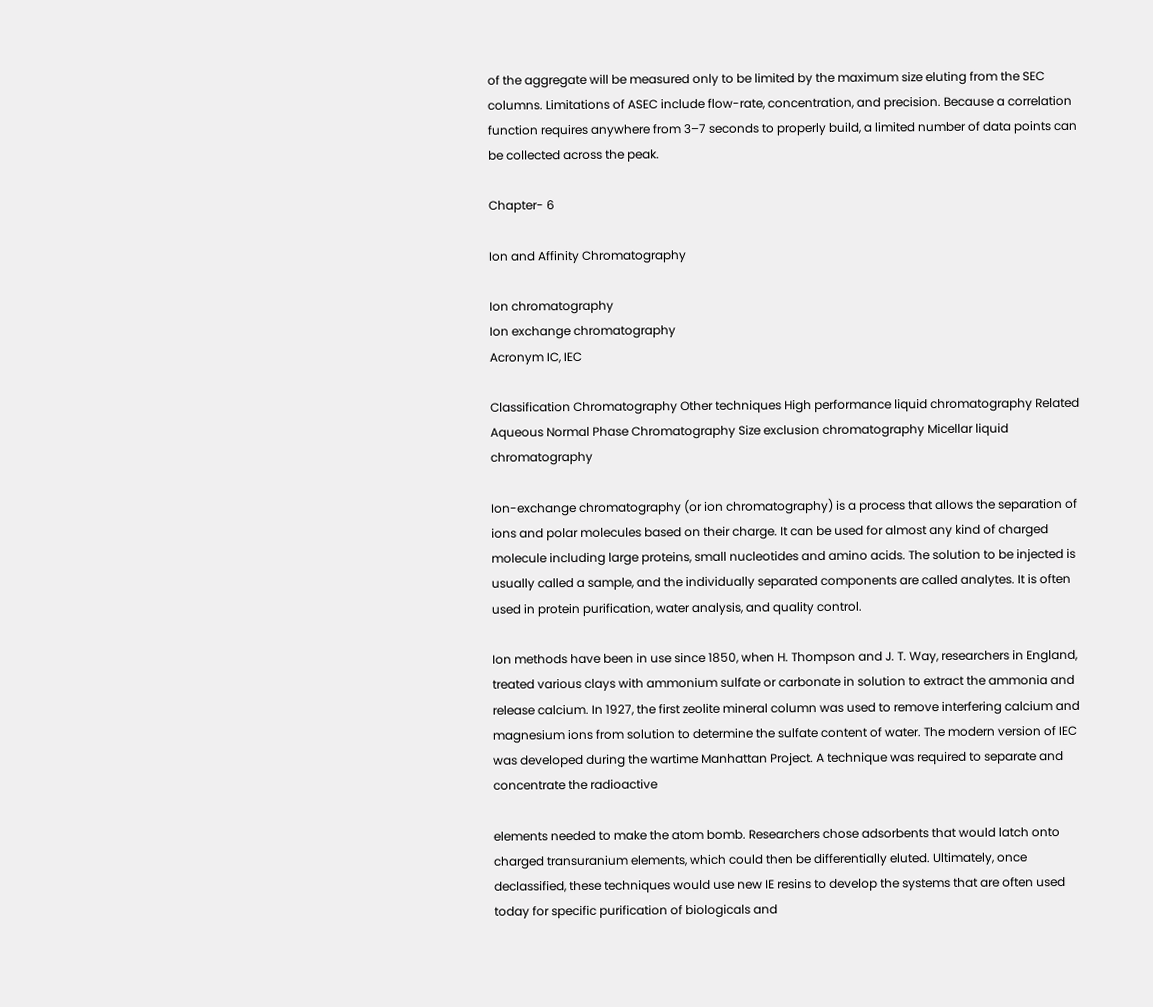of the aggregate will be measured only to be limited by the maximum size eluting from the SEC columns. Limitations of ASEC include flow-rate, concentration, and precision. Because a correlation function requires anywhere from 3–7 seconds to properly build, a limited number of data points can be collected across the peak.

Chapter- 6

Ion and Affinity Chromatography

Ion chromatography
Ion exchange chromatography
Acronym IC, IEC

Classification Chromatography Other techniques High performance liquid chromatography Related Aqueous Normal Phase Chromatography Size exclusion chromatography Micellar liquid chromatography

Ion-exchange chromatography (or ion chromatography) is a process that allows the separation of ions and polar molecules based on their charge. It can be used for almost any kind of charged molecule including large proteins, small nucleotides and amino acids. The solution to be injected is usually called a sample, and the individually separated components are called analytes. It is often used in protein purification, water analysis, and quality control.

Ion methods have been in use since 1850, when H. Thompson and J. T. Way, researchers in England, treated various clays with ammonium sulfate or carbonate in solution to extract the ammonia and release calcium. In 1927, the first zeolite mineral column was used to remove interfering calcium and magnesium ions from solution to determine the sulfate content of water. The modern version of IEC was developed during the wartime Manhattan Project. A technique was required to separate and concentrate the radioactive

elements needed to make the atom bomb. Researchers chose adsorbents that would latch onto charged transuranium elements, which could then be differentially eluted. Ultimately, once declassified, these techniques would use new IE resins to develop the systems that are often used today for specific purification of biologicals and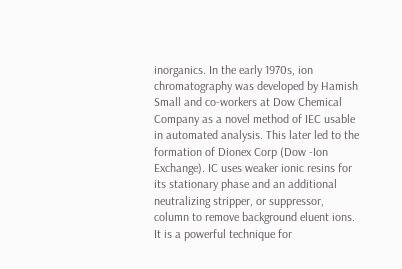inorganics. In the early 1970s, ion chromatography was developed by Hamish Small and co-workers at Dow Chemical Company as a novel method of IEC usable in automated analysis. This later led to the formation of Dionex Corp (Dow -Ion Exchange). IC uses weaker ionic resins for its stationary phase and an additional neutralizing stripper, or suppressor, column to remove background eluent ions. It is a powerful technique for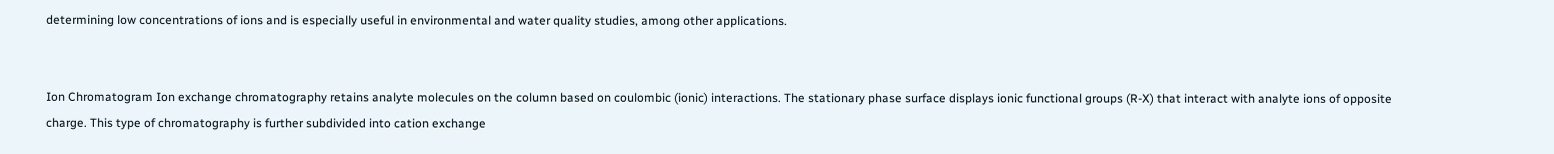determining low concentrations of ions and is especially useful in environmental and water quality studies, among other applications.


Ion Chromatogram Ion exchange chromatography retains analyte molecules on the column based on coulombic (ionic) interactions. The stationary phase surface displays ionic functional groups (R-X) that interact with analyte ions of opposite charge. This type of chromatography is further subdivided into cation exchange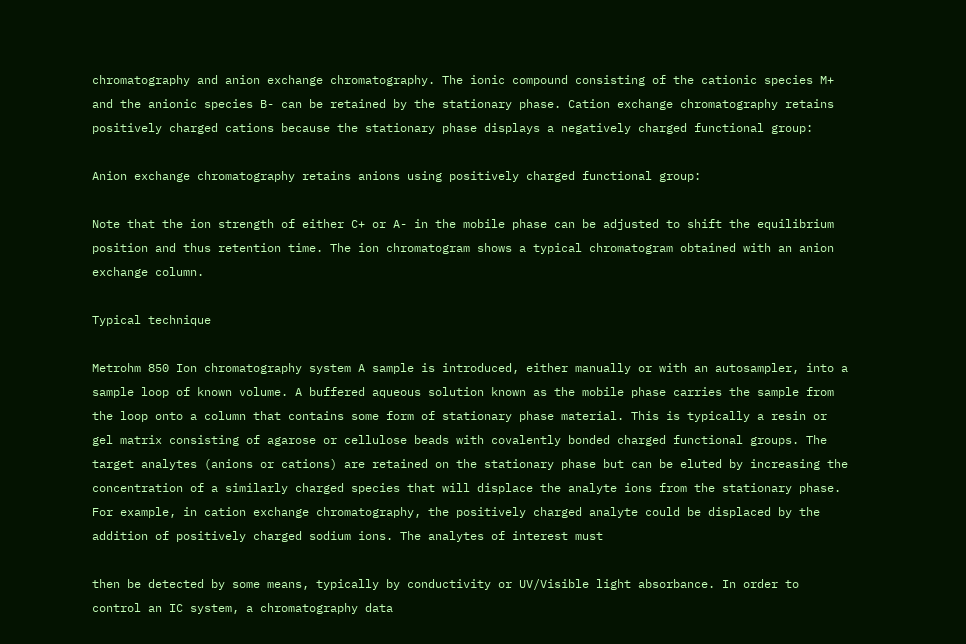chromatography and anion exchange chromatography. The ionic compound consisting of the cationic species M+ and the anionic species B- can be retained by the stationary phase. Cation exchange chromatography retains positively charged cations because the stationary phase displays a negatively charged functional group:

Anion exchange chromatography retains anions using positively charged functional group:

Note that the ion strength of either C+ or A- in the mobile phase can be adjusted to shift the equilibrium position and thus retention time. The ion chromatogram shows a typical chromatogram obtained with an anion exchange column.

Typical technique

Metrohm 850 Ion chromatography system A sample is introduced, either manually or with an autosampler, into a sample loop of known volume. A buffered aqueous solution known as the mobile phase carries the sample from the loop onto a column that contains some form of stationary phase material. This is typically a resin or gel matrix consisting of agarose or cellulose beads with covalently bonded charged functional groups. The target analytes (anions or cations) are retained on the stationary phase but can be eluted by increasing the concentration of a similarly charged species that will displace the analyte ions from the stationary phase. For example, in cation exchange chromatography, the positively charged analyte could be displaced by the addition of positively charged sodium ions. The analytes of interest must

then be detected by some means, typically by conductivity or UV/Visible light absorbance. In order to control an IC system, a chromatography data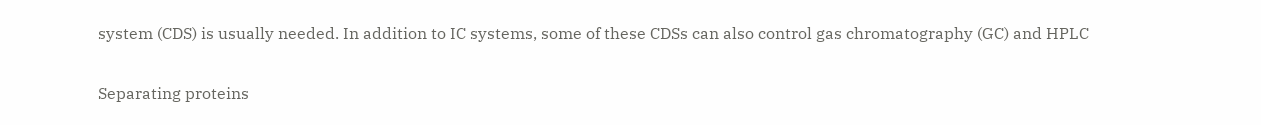system (CDS) is usually needed. In addition to IC systems, some of these CDSs can also control gas chromatography (GC) and HPLC

Separating proteins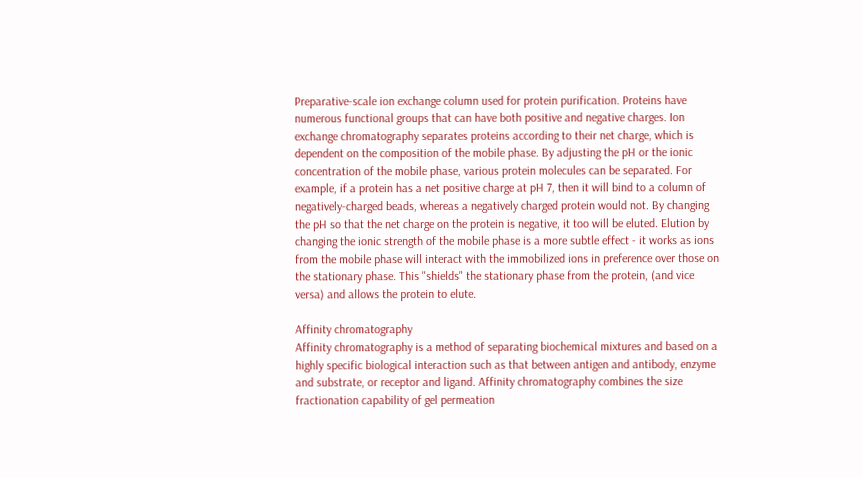Preparative-scale ion exchange column used for protein purification. Proteins have numerous functional groups that can have both positive and negative charges. Ion exchange chromatography separates proteins according to their net charge, which is dependent on the composition of the mobile phase. By adjusting the pH or the ionic concentration of the mobile phase, various protein molecules can be separated. For example, if a protein has a net positive charge at pH 7, then it will bind to a column of negatively-charged beads, whereas a negatively charged protein would not. By changing the pH so that the net charge on the protein is negative, it too will be eluted. Elution by changing the ionic strength of the mobile phase is a more subtle effect - it works as ions from the mobile phase will interact with the immobilized ions in preference over those on the stationary phase. This "shields" the stationary phase from the protein, (and vice versa) and allows the protein to elute.

Affinity chromatography
Affinity chromatography is a method of separating biochemical mixtures and based on a highly specific biological interaction such as that between antigen and antibody, enzyme and substrate, or receptor and ligand. Affinity chromatography combines the size fractionation capability of gel permeation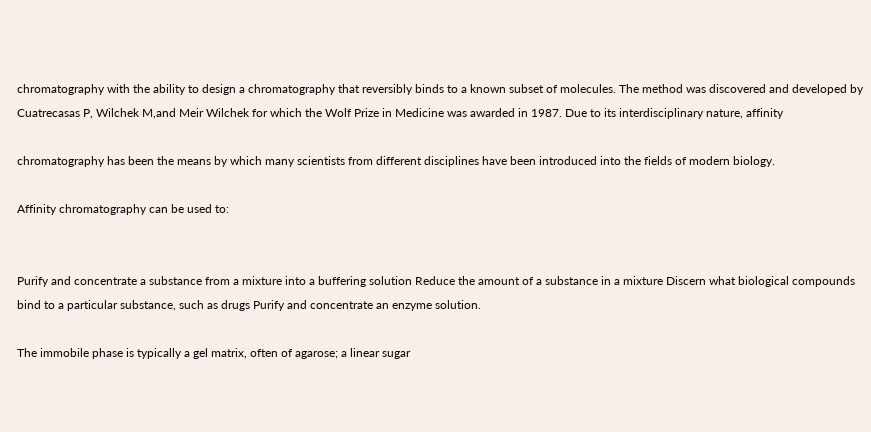chromatography with the ability to design a chromatography that reversibly binds to a known subset of molecules. The method was discovered and developed by Cuatrecasas P, Wilchek M,and Meir Wilchek for which the Wolf Prize in Medicine was awarded in 1987. Due to its interdisciplinary nature, affinity

chromatography has been the means by which many scientists from different disciplines have been introduced into the fields of modern biology.

Affinity chromatography can be used to:


Purify and concentrate a substance from a mixture into a buffering solution Reduce the amount of a substance in a mixture Discern what biological compounds bind to a particular substance, such as drugs Purify and concentrate an enzyme solution.

The immobile phase is typically a gel matrix, often of agarose; a linear sugar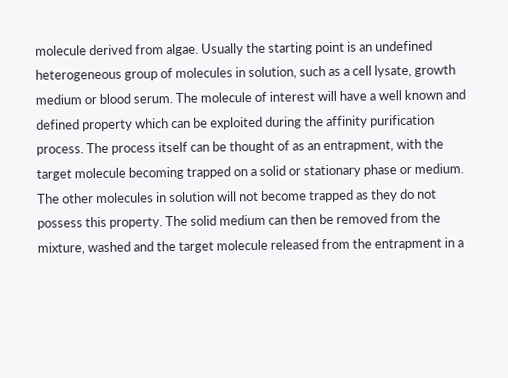molecule derived from algae. Usually the starting point is an undefined heterogeneous group of molecules in solution, such as a cell lysate, growth medium or blood serum. The molecule of interest will have a well known and defined property which can be exploited during the affinity purification process. The process itself can be thought of as an entrapment, with the target molecule becoming trapped on a solid or stationary phase or medium. The other molecules in solution will not become trapped as they do not possess this property. The solid medium can then be removed from the mixture, washed and the target molecule released from the entrapment in a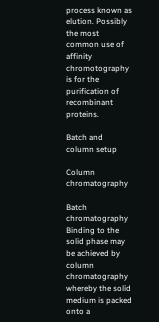process known as elution. Possibly the most common use of affinity chromotography is for the purification of recombinant proteins.

Batch and column setup

Column chromatography

Batch chromatography Binding to the solid phase may be achieved by column chromatography whereby the solid medium is packed onto a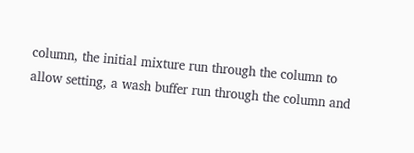column, the initial mixture run through the column to allow setting, a wash buffer run through the column and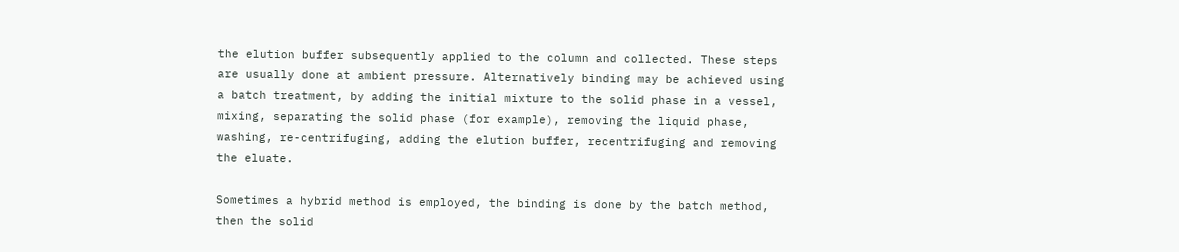the elution buffer subsequently applied to the column and collected. These steps are usually done at ambient pressure. Alternatively binding may be achieved using a batch treatment, by adding the initial mixture to the solid phase in a vessel, mixing, separating the solid phase (for example), removing the liquid phase, washing, re-centrifuging, adding the elution buffer, recentrifuging and removing the eluate.

Sometimes a hybrid method is employed, the binding is done by the batch method, then the solid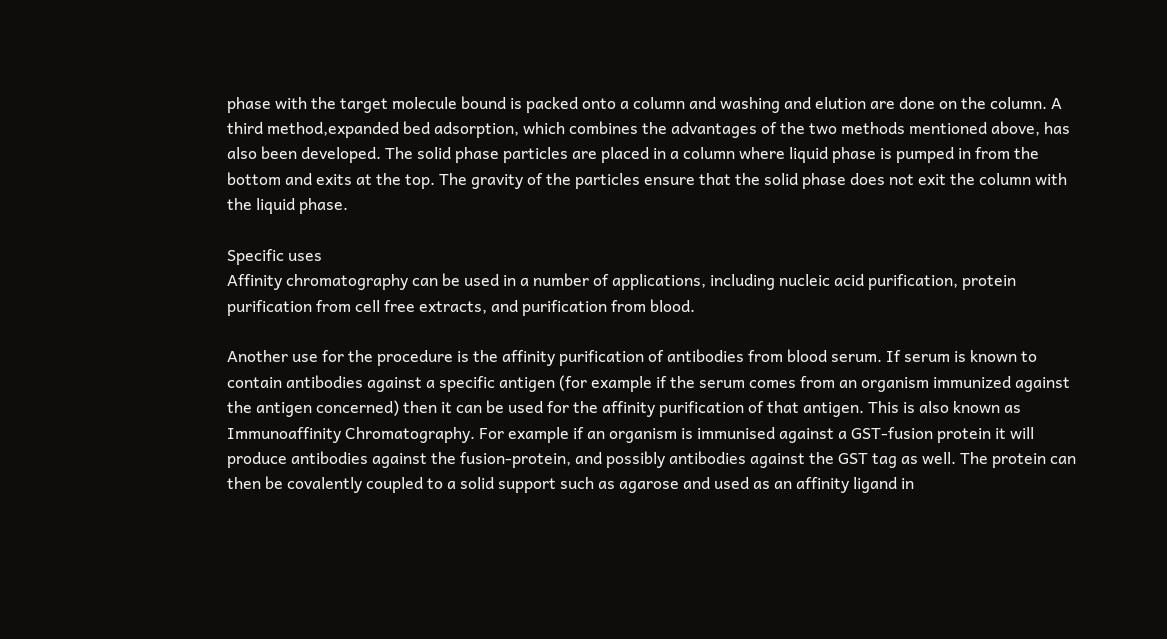phase with the target molecule bound is packed onto a column and washing and elution are done on the column. A third method,expanded bed adsorption, which combines the advantages of the two methods mentioned above, has also been developed. The solid phase particles are placed in a column where liquid phase is pumped in from the bottom and exits at the top. The gravity of the particles ensure that the solid phase does not exit the column with the liquid phase.

Specific uses
Affinity chromatography can be used in a number of applications, including nucleic acid purification, protein purification from cell free extracts, and purification from blood.

Another use for the procedure is the affinity purification of antibodies from blood serum. If serum is known to contain antibodies against a specific antigen (for example if the serum comes from an organism immunized against the antigen concerned) then it can be used for the affinity purification of that antigen. This is also known as Immunoaffinity Chromatography. For example if an organism is immunised against a GST-fusion protein it will produce antibodies against the fusion-protein, and possibly antibodies against the GST tag as well. The protein can then be covalently coupled to a solid support such as agarose and used as an affinity ligand in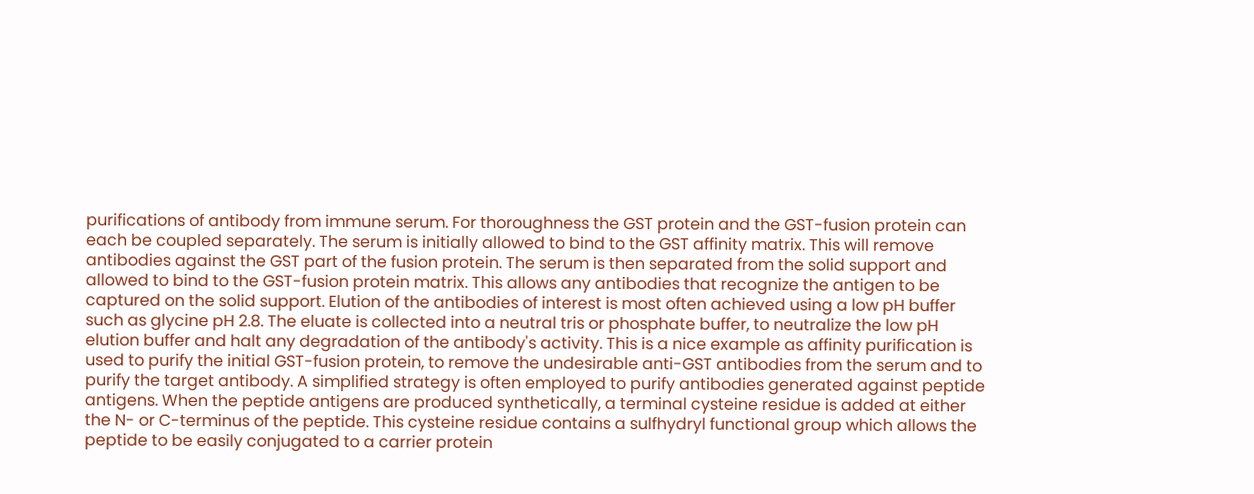purifications of antibody from immune serum. For thoroughness the GST protein and the GST-fusion protein can each be coupled separately. The serum is initially allowed to bind to the GST affinity matrix. This will remove antibodies against the GST part of the fusion protein. The serum is then separated from the solid support and allowed to bind to the GST-fusion protein matrix. This allows any antibodies that recognize the antigen to be captured on the solid support. Elution of the antibodies of interest is most often achieved using a low pH buffer such as glycine pH 2.8. The eluate is collected into a neutral tris or phosphate buffer, to neutralize the low pH elution buffer and halt any degradation of the antibody's activity. This is a nice example as affinity purification is used to purify the initial GST-fusion protein, to remove the undesirable anti-GST antibodies from the serum and to purify the target antibody. A simplified strategy is often employed to purify antibodies generated against peptide antigens. When the peptide antigens are produced synthetically, a terminal cysteine residue is added at either the N- or C-terminus of the peptide. This cysteine residue contains a sulfhydryl functional group which allows the peptide to be easily conjugated to a carrier protein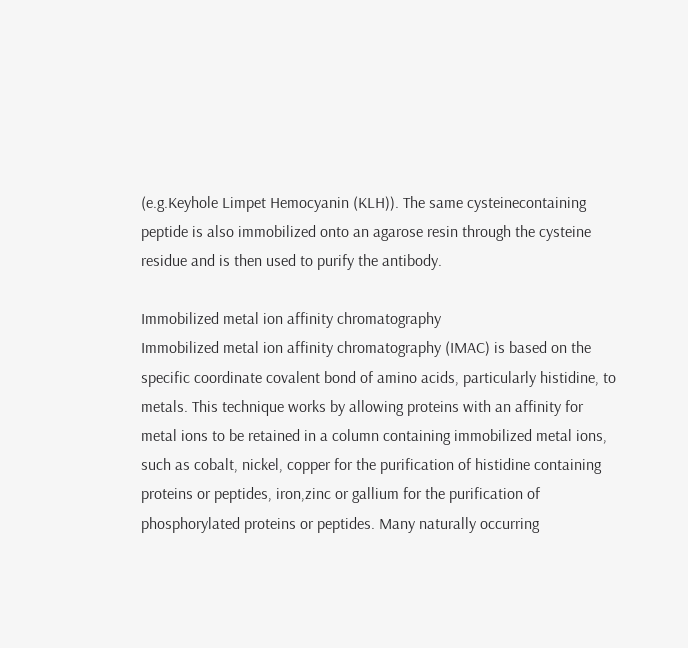(e.g.Keyhole Limpet Hemocyanin (KLH)). The same cysteinecontaining peptide is also immobilized onto an agarose resin through the cysteine residue and is then used to purify the antibody.

Immobilized metal ion affinity chromatography
Immobilized metal ion affinity chromatography (IMAC) is based on the specific coordinate covalent bond of amino acids, particularly histidine, to metals. This technique works by allowing proteins with an affinity for metal ions to be retained in a column containing immobilized metal ions, such as cobalt, nickel, copper for the purification of histidine containing proteins or peptides, iron,zinc or gallium for the purification of phosphorylated proteins or peptides. Many naturally occurring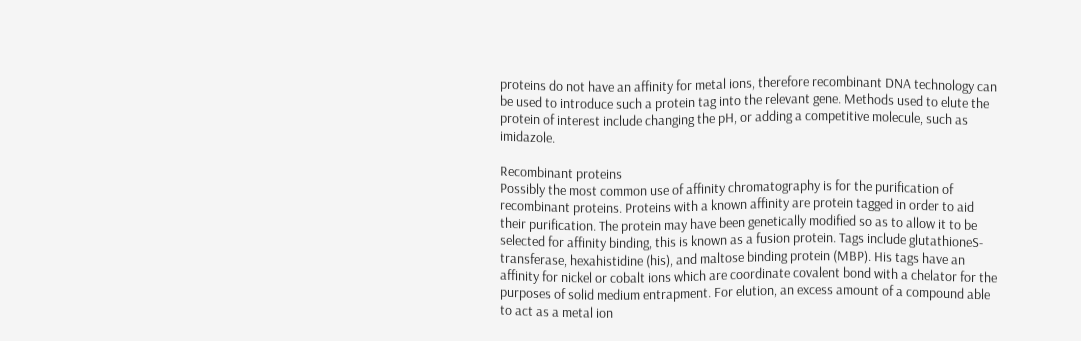proteins do not have an affinity for metal ions, therefore recombinant DNA technology can be used to introduce such a protein tag into the relevant gene. Methods used to elute the protein of interest include changing the pH, or adding a competitive molecule, such as imidazole.

Recombinant proteins
Possibly the most common use of affinity chromatography is for the purification of recombinant proteins. Proteins with a known affinity are protein tagged in order to aid their purification. The protein may have been genetically modified so as to allow it to be selected for affinity binding, this is known as a fusion protein. Tags include glutathioneS-transferase, hexahistidine (his), and maltose binding protein (MBP). His tags have an affinity for nickel or cobalt ions which are coordinate covalent bond with a chelator for the purposes of solid medium entrapment. For elution, an excess amount of a compound able to act as a metal ion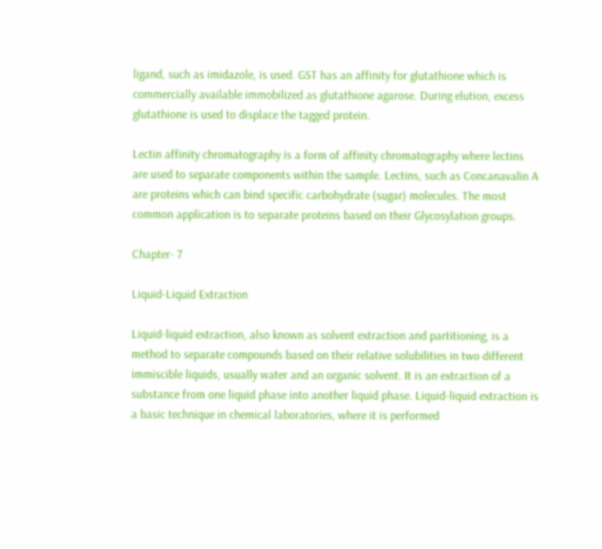ligand, such as imidazole, is used. GST has an affinity for glutathione which is commercially available immobilized as glutathione agarose. During elution, excess glutathione is used to displace the tagged protein.

Lectin affinity chromatography is a form of affinity chromatography where lectins are used to separate components within the sample. Lectins, such as Concanavalin A are proteins which can bind specific carbohydrate (sugar) molecules. The most common application is to separate proteins based on their Glycosylation groups.

Chapter- 7

Liquid-Liquid Extraction

Liquid-liquid extraction, also known as solvent extraction and partitioning, is a method to separate compounds based on their relative solubilities in two different immiscible liquids, usually water and an organic solvent. It is an extraction of a substance from one liquid phase into another liquid phase. Liquid-liquid extraction is a basic technique in chemical laboratories, where it is performed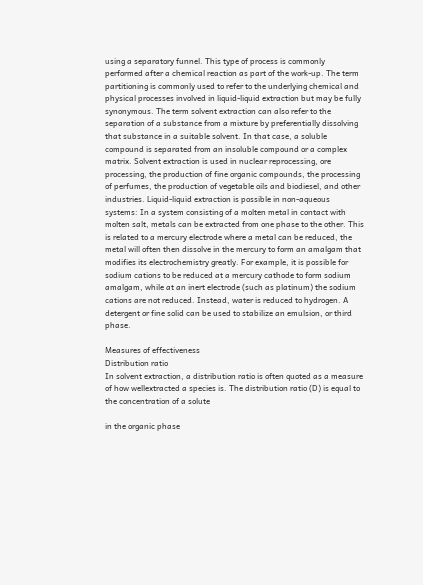using a separatory funnel. This type of process is commonly performed after a chemical reaction as part of the work-up. The term partitioning is commonly used to refer to the underlying chemical and physical processes involved in liquid-liquid extraction but may be fully synonymous. The term solvent extraction can also refer to the separation of a substance from a mixture by preferentially dissolving that substance in a suitable solvent. In that case, a soluble compound is separated from an insoluble compound or a complex matrix. Solvent extraction is used in nuclear reprocessing, ore processing, the production of fine organic compounds, the processing of perfumes, the production of vegetable oils and biodiesel, and other industries. Liquid-liquid extraction is possible in non-aqueous systems: In a system consisting of a molten metal in contact with molten salt, metals can be extracted from one phase to the other. This is related to a mercury electrode where a metal can be reduced, the metal will often then dissolve in the mercury to form an amalgam that modifies its electrochemistry greatly. For example, it is possible for sodium cations to be reduced at a mercury cathode to form sodium amalgam, while at an inert electrode (such as platinum) the sodium cations are not reduced. Instead, water is reduced to hydrogen. A detergent or fine solid can be used to stabilize an emulsion, or third phase.

Measures of effectiveness
Distribution ratio
In solvent extraction, a distribution ratio is often quoted as a measure of how wellextracted a species is. The distribution ratio (D) is equal to the concentration of a solute

in the organic phase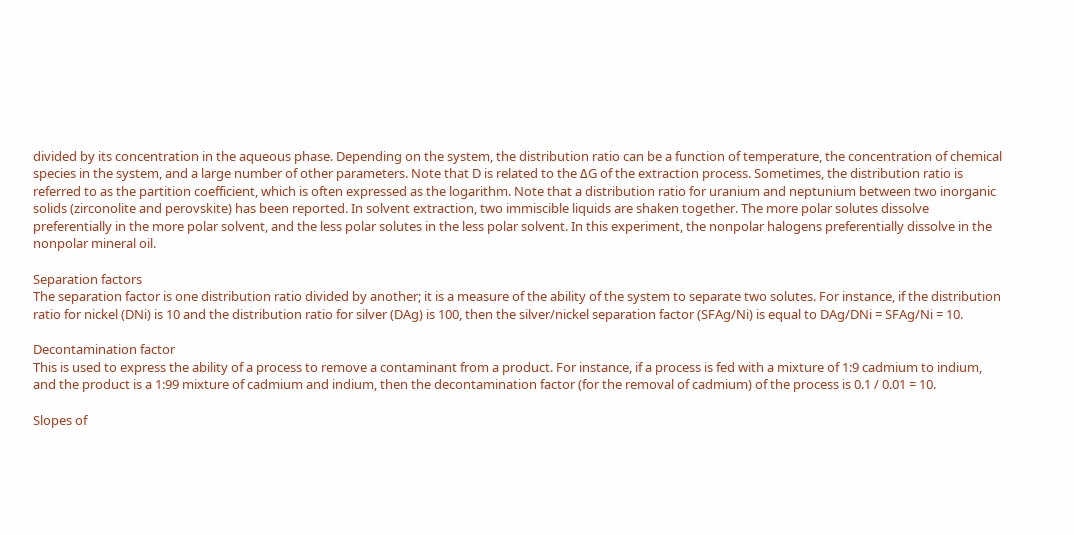divided by its concentration in the aqueous phase. Depending on the system, the distribution ratio can be a function of temperature, the concentration of chemical species in the system, and a large number of other parameters. Note that D is related to the ΔG of the extraction process. Sometimes, the distribution ratio is referred to as the partition coefficient, which is often expressed as the logarithm. Note that a distribution ratio for uranium and neptunium between two inorganic solids (zirconolite and perovskite) has been reported. In solvent extraction, two immiscible liquids are shaken together. The more polar solutes dissolve preferentially in the more polar solvent, and the less polar solutes in the less polar solvent. In this experiment, the nonpolar halogens preferentially dissolve in the nonpolar mineral oil.

Separation factors
The separation factor is one distribution ratio divided by another; it is a measure of the ability of the system to separate two solutes. For instance, if the distribution ratio for nickel (DNi) is 10 and the distribution ratio for silver (DAg) is 100, then the silver/nickel separation factor (SFAg/Ni) is equal to DAg/DNi = SFAg/Ni = 10.

Decontamination factor
This is used to express the ability of a process to remove a contaminant from a product. For instance, if a process is fed with a mixture of 1:9 cadmium to indium, and the product is a 1:99 mixture of cadmium and indium, then the decontamination factor (for the removal of cadmium) of the process is 0.1 / 0.01 = 10.

Slopes of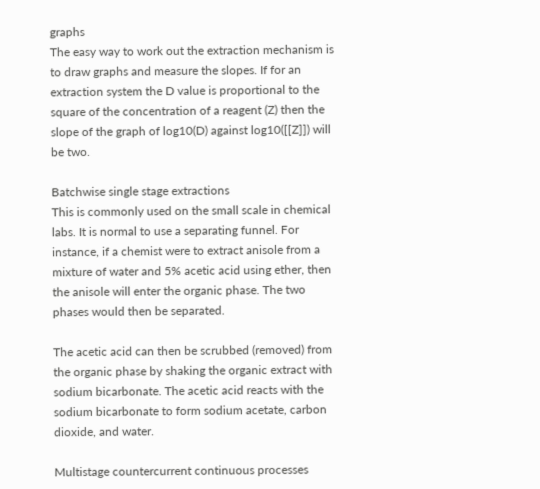graphs
The easy way to work out the extraction mechanism is to draw graphs and measure the slopes. If for an extraction system the D value is proportional to the square of the concentration of a reagent (Z) then the slope of the graph of log10(D) against log10([[Z]]) will be two.

Batchwise single stage extractions
This is commonly used on the small scale in chemical labs. It is normal to use a separating funnel. For instance, if a chemist were to extract anisole from a mixture of water and 5% acetic acid using ether, then the anisole will enter the organic phase. The two phases would then be separated.

The acetic acid can then be scrubbed (removed) from the organic phase by shaking the organic extract with sodium bicarbonate. The acetic acid reacts with the sodium bicarbonate to form sodium acetate, carbon dioxide, and water.

Multistage countercurrent continuous processes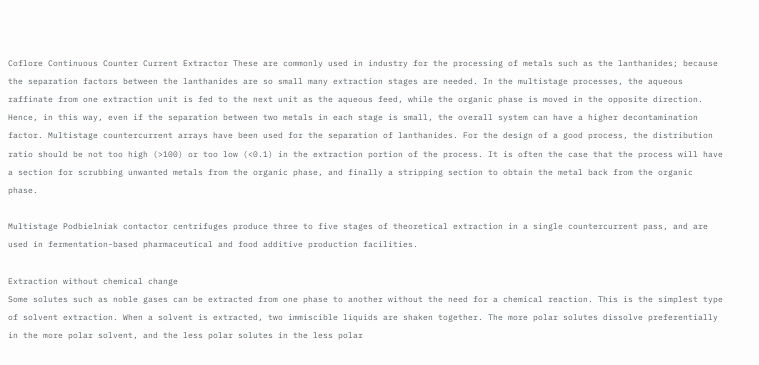Coflore Continuous Counter Current Extractor These are commonly used in industry for the processing of metals such as the lanthanides; because the separation factors between the lanthanides are so small many extraction stages are needed. In the multistage processes, the aqueous raffinate from one extraction unit is fed to the next unit as the aqueous feed, while the organic phase is moved in the opposite direction. Hence, in this way, even if the separation between two metals in each stage is small, the overall system can have a higher decontamination factor. Multistage countercurrent arrays have been used for the separation of lanthanides. For the design of a good process, the distribution ratio should be not too high (>100) or too low (<0.1) in the extraction portion of the process. It is often the case that the process will have a section for scrubbing unwanted metals from the organic phase, and finally a stripping section to obtain the metal back from the organic phase.

Multistage Podbielniak contactor centrifuges produce three to five stages of theoretical extraction in a single countercurrent pass, and are used in fermentation-based pharmaceutical and food additive production facilities.

Extraction without chemical change
Some solutes such as noble gases can be extracted from one phase to another without the need for a chemical reaction. This is the simplest type of solvent extraction. When a solvent is extracted, two immiscible liquids are shaken together. The more polar solutes dissolve preferentially in the more polar solvent, and the less polar solutes in the less polar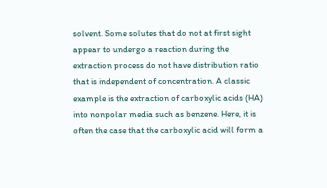solvent. Some solutes that do not at first sight appear to undergo a reaction during the extraction process do not have distribution ratio that is independent of concentration. A classic example is the extraction of carboxylic acids (HA) into nonpolar media such as benzene. Here, it is often the case that the carboxylic acid will form a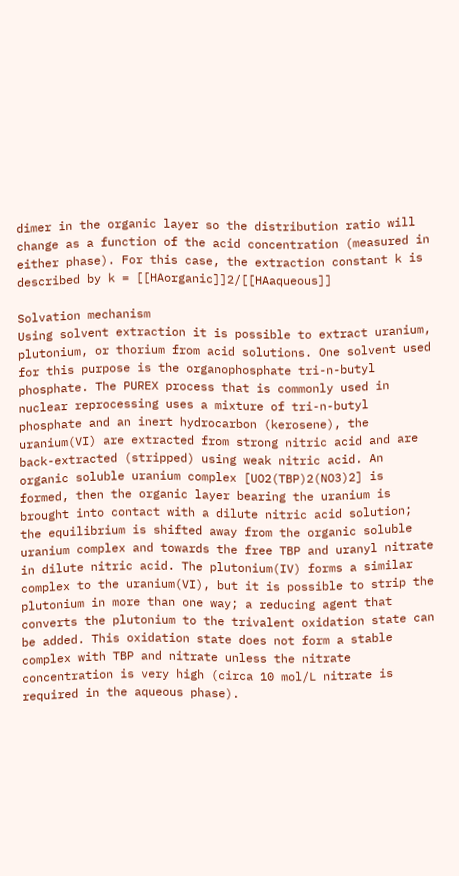dimer in the organic layer so the distribution ratio will change as a function of the acid concentration (measured in either phase). For this case, the extraction constant k is described by k = [[HAorganic]]2/[[HAaqueous]]

Solvation mechanism
Using solvent extraction it is possible to extract uranium, plutonium, or thorium from acid solutions. One solvent used for this purpose is the organophosphate tri-n-butyl phosphate. The PUREX process that is commonly used in nuclear reprocessing uses a mixture of tri-n-butyl phosphate and an inert hydrocarbon (kerosene), the uranium(VI) are extracted from strong nitric acid and are back-extracted (stripped) using weak nitric acid. An organic soluble uranium complex [UO2(TBP)2(NO3)2] is formed, then the organic layer bearing the uranium is brought into contact with a dilute nitric acid solution; the equilibrium is shifted away from the organic soluble uranium complex and towards the free TBP and uranyl nitrate in dilute nitric acid. The plutonium(IV) forms a similar complex to the uranium(VI), but it is possible to strip the plutonium in more than one way; a reducing agent that converts the plutonium to the trivalent oxidation state can be added. This oxidation state does not form a stable complex with TBP and nitrate unless the nitrate concentration is very high (circa 10 mol/L nitrate is required in the aqueous phase).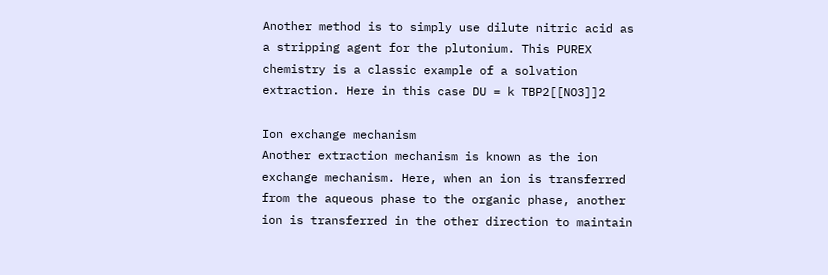Another method is to simply use dilute nitric acid as a stripping agent for the plutonium. This PUREX chemistry is a classic example of a solvation extraction. Here in this case DU = k TBP2[[NO3]]2

Ion exchange mechanism
Another extraction mechanism is known as the ion exchange mechanism. Here, when an ion is transferred from the aqueous phase to the organic phase, another ion is transferred in the other direction to maintain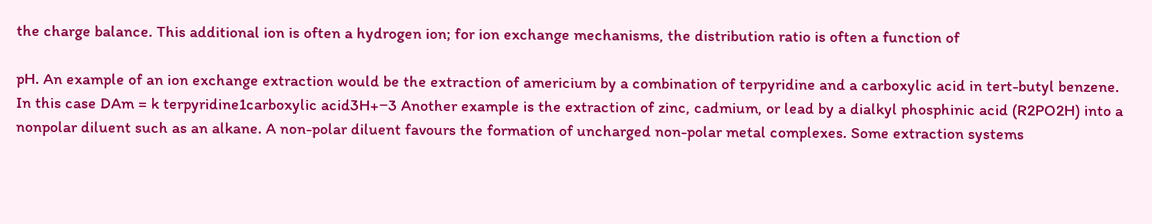the charge balance. This additional ion is often a hydrogen ion; for ion exchange mechanisms, the distribution ratio is often a function of

pH. An example of an ion exchange extraction would be the extraction of americium by a combination of terpyridine and a carboxylic acid in tert-butyl benzene. In this case DAm = k terpyridine1carboxylic acid3H+−3 Another example is the extraction of zinc, cadmium, or lead by a dialkyl phosphinic acid (R2PO2H) into a nonpolar diluent such as an alkane. A non-polar diluent favours the formation of uncharged non-polar metal complexes. Some extraction systems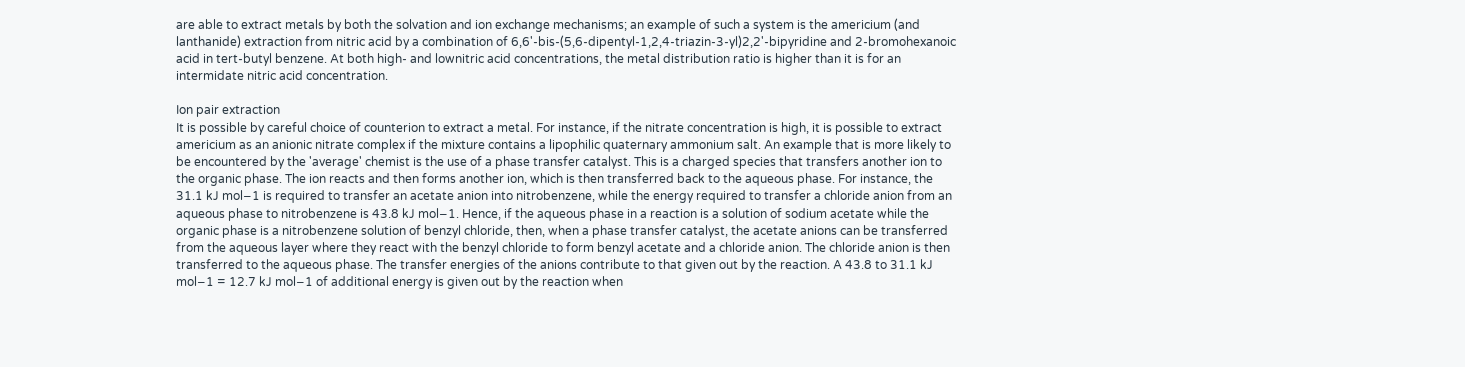are able to extract metals by both the solvation and ion exchange mechanisms; an example of such a system is the americium (and lanthanide) extraction from nitric acid by a combination of 6,6'-bis-(5,6-dipentyl-1,2,4-triazin-3-yl)2,2'-bipyridine and 2-bromohexanoic acid in tert-butyl benzene. At both high- and lownitric acid concentrations, the metal distribution ratio is higher than it is for an intermidate nitric acid concentration.

Ion pair extraction
It is possible by careful choice of counterion to extract a metal. For instance, if the nitrate concentration is high, it is possible to extract americium as an anionic nitrate complex if the mixture contains a lipophilic quaternary ammonium salt. An example that is more likely to be encountered by the 'average' chemist is the use of a phase transfer catalyst. This is a charged species that transfers another ion to the organic phase. The ion reacts and then forms another ion, which is then transferred back to the aqueous phase. For instance, the 31.1 kJ mol−1 is required to transfer an acetate anion into nitrobenzene, while the energy required to transfer a chloride anion from an aqueous phase to nitrobenzene is 43.8 kJ mol−1. Hence, if the aqueous phase in a reaction is a solution of sodium acetate while the organic phase is a nitrobenzene solution of benzyl chloride, then, when a phase transfer catalyst, the acetate anions can be transferred from the aqueous layer where they react with the benzyl chloride to form benzyl acetate and a chloride anion. The chloride anion is then transferred to the aqueous phase. The transfer energies of the anions contribute to that given out by the reaction. A 43.8 to 31.1 kJ mol−1 = 12.7 kJ mol−1 of additional energy is given out by the reaction when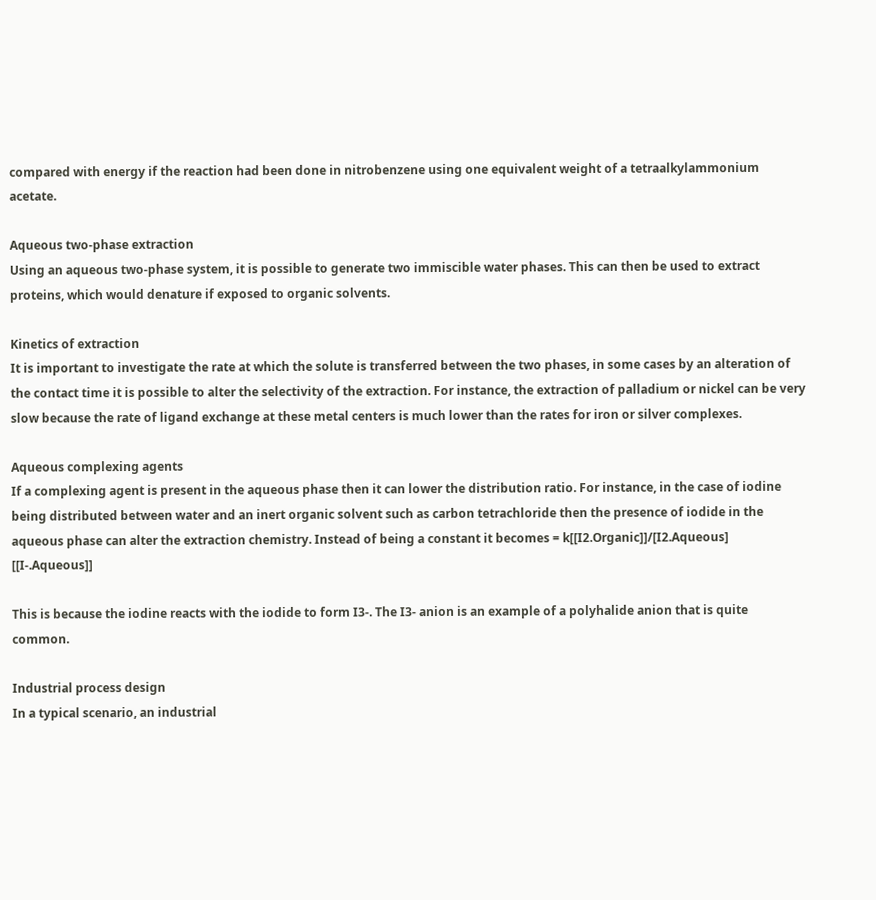compared with energy if the reaction had been done in nitrobenzene using one equivalent weight of a tetraalkylammonium acetate.

Aqueous two-phase extraction
Using an aqueous two-phase system, it is possible to generate two immiscible water phases. This can then be used to extract proteins, which would denature if exposed to organic solvents.

Kinetics of extraction
It is important to investigate the rate at which the solute is transferred between the two phases, in some cases by an alteration of the contact time it is possible to alter the selectivity of the extraction. For instance, the extraction of palladium or nickel can be very slow because the rate of ligand exchange at these metal centers is much lower than the rates for iron or silver complexes.

Aqueous complexing agents
If a complexing agent is present in the aqueous phase then it can lower the distribution ratio. For instance, in the case of iodine being distributed between water and an inert organic solvent such as carbon tetrachloride then the presence of iodide in the aqueous phase can alter the extraction chemistry. Instead of being a constant it becomes = k[[I2.Organic]]/[I2.Aqueous] [[I-.Aqueous]]

This is because the iodine reacts with the iodide to form I3-. The I3- anion is an example of a polyhalide anion that is quite common.

Industrial process design
In a typical scenario, an industrial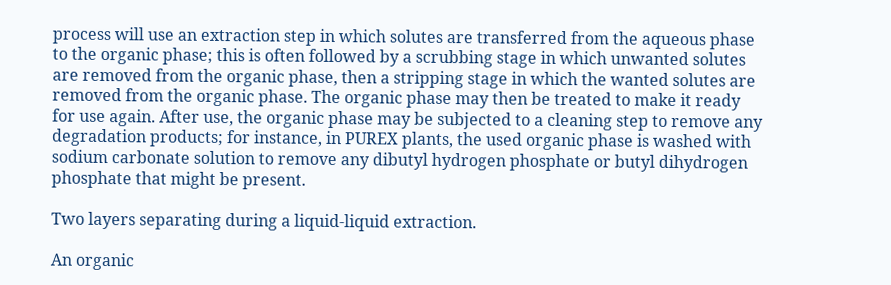process will use an extraction step in which solutes are transferred from the aqueous phase to the organic phase; this is often followed by a scrubbing stage in which unwanted solutes are removed from the organic phase, then a stripping stage in which the wanted solutes are removed from the organic phase. The organic phase may then be treated to make it ready for use again. After use, the organic phase may be subjected to a cleaning step to remove any degradation products; for instance, in PUREX plants, the used organic phase is washed with sodium carbonate solution to remove any dibutyl hydrogen phosphate or butyl dihydrogen phosphate that might be present.

Two layers separating during a liquid-liquid extraction.

An organic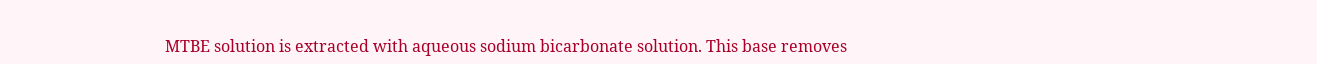MTBE solution is extracted with aqueous sodium bicarbonate solution. This base removes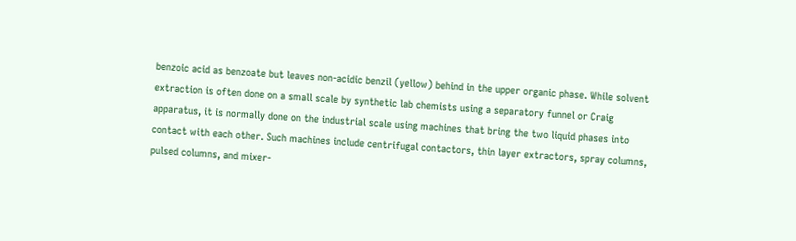benzoic acid as benzoate but leaves non-acidic benzil (yellow) behind in the upper organic phase. While solvent extraction is often done on a small scale by synthetic lab chemists using a separatory funnel or Craig apparatus, it is normally done on the industrial scale using machines that bring the two liquid phases into contact with each other. Such machines include centrifugal contactors, thin layer extractors, spray columns, pulsed columns, and mixer-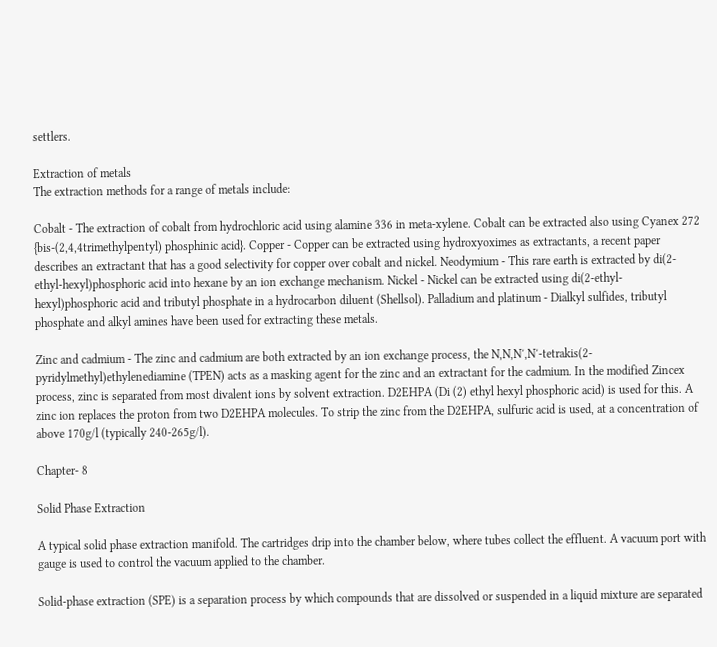settlers.

Extraction of metals
The extraction methods for a range of metals include:

Cobalt - The extraction of cobalt from hydrochloric acid using alamine 336 in meta-xylene. Cobalt can be extracted also using Cyanex 272 {bis-(2,4,4trimethylpentyl) phosphinic acid}. Copper - Copper can be extracted using hydroxyoximes as extractants, a recent paper describes an extractant that has a good selectivity for copper over cobalt and nickel. Neodymium - This rare earth is extracted by di(2-ethyl-hexyl)phosphoric acid into hexane by an ion exchange mechanism. Nickel - Nickel can be extracted using di(2-ethyl-hexyl)phosphoric acid and tributyl phosphate in a hydrocarbon diluent (Shellsol). Palladium and platinum - Dialkyl sulfides, tributyl phosphate and alkyl amines have been used for extracting these metals.

Zinc and cadmium - The zinc and cadmium are both extracted by an ion exchange process, the N,N,N′,N′-tetrakis(2-pyridylmethyl)ethylenediamine (TPEN) acts as a masking agent for the zinc and an extractant for the cadmium. In the modified Zincex process, zinc is separated from most divalent ions by solvent extraction. D2EHPA (Di (2) ethyl hexyl phosphoric acid) is used for this. A zinc ion replaces the proton from two D2EHPA molecules. To strip the zinc from the D2EHPA, sulfuric acid is used, at a concentration of above 170g/l (typically 240-265g/l).

Chapter- 8

Solid Phase Extraction

A typical solid phase extraction manifold. The cartridges drip into the chamber below, where tubes collect the effluent. A vacuum port with gauge is used to control the vacuum applied to the chamber.

Solid-phase extraction (SPE) is a separation process by which compounds that are dissolved or suspended in a liquid mixture are separated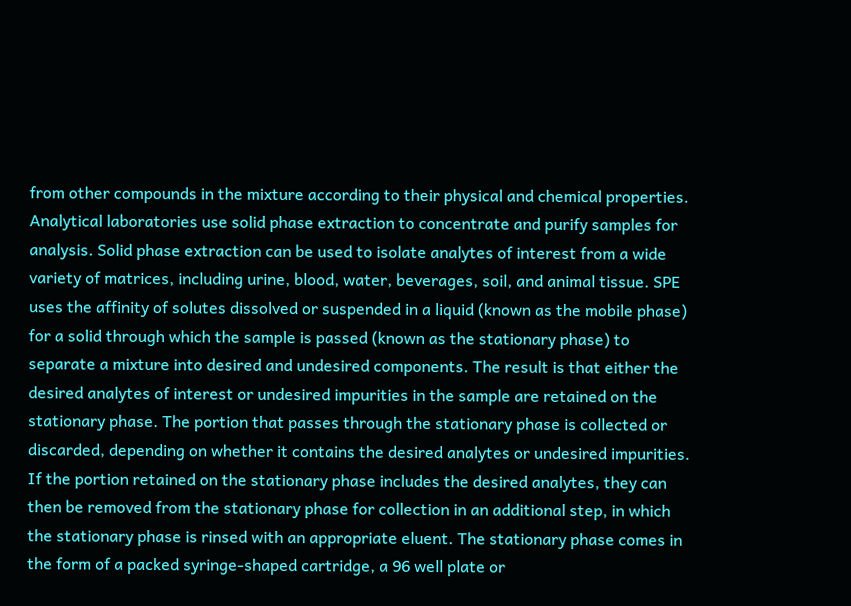from other compounds in the mixture according to their physical and chemical properties. Analytical laboratories use solid phase extraction to concentrate and purify samples for analysis. Solid phase extraction can be used to isolate analytes of interest from a wide variety of matrices, including urine, blood, water, beverages, soil, and animal tissue. SPE uses the affinity of solutes dissolved or suspended in a liquid (known as the mobile phase) for a solid through which the sample is passed (known as the stationary phase) to separate a mixture into desired and undesired components. The result is that either the desired analytes of interest or undesired impurities in the sample are retained on the stationary phase. The portion that passes through the stationary phase is collected or discarded, depending on whether it contains the desired analytes or undesired impurities. If the portion retained on the stationary phase includes the desired analytes, they can then be removed from the stationary phase for collection in an additional step, in which the stationary phase is rinsed with an appropriate eluent. The stationary phase comes in the form of a packed syringe-shaped cartridge, a 96 well plate or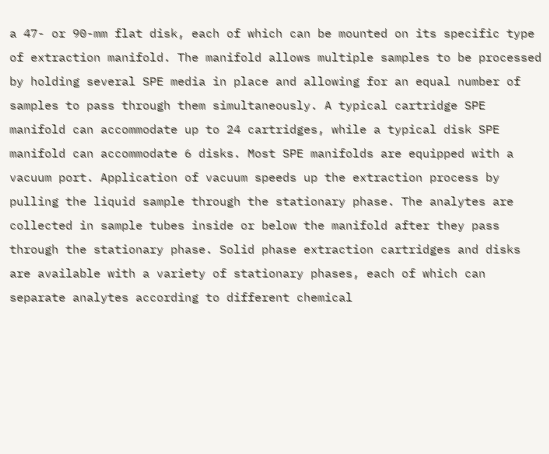a 47- or 90-mm flat disk, each of which can be mounted on its specific type of extraction manifold. The manifold allows multiple samples to be processed by holding several SPE media in place and allowing for an equal number of samples to pass through them simultaneously. A typical cartridge SPE manifold can accommodate up to 24 cartridges, while a typical disk SPE manifold can accommodate 6 disks. Most SPE manifolds are equipped with a vacuum port. Application of vacuum speeds up the extraction process by pulling the liquid sample through the stationary phase. The analytes are collected in sample tubes inside or below the manifold after they pass through the stationary phase. Solid phase extraction cartridges and disks are available with a variety of stationary phases, each of which can separate analytes according to different chemical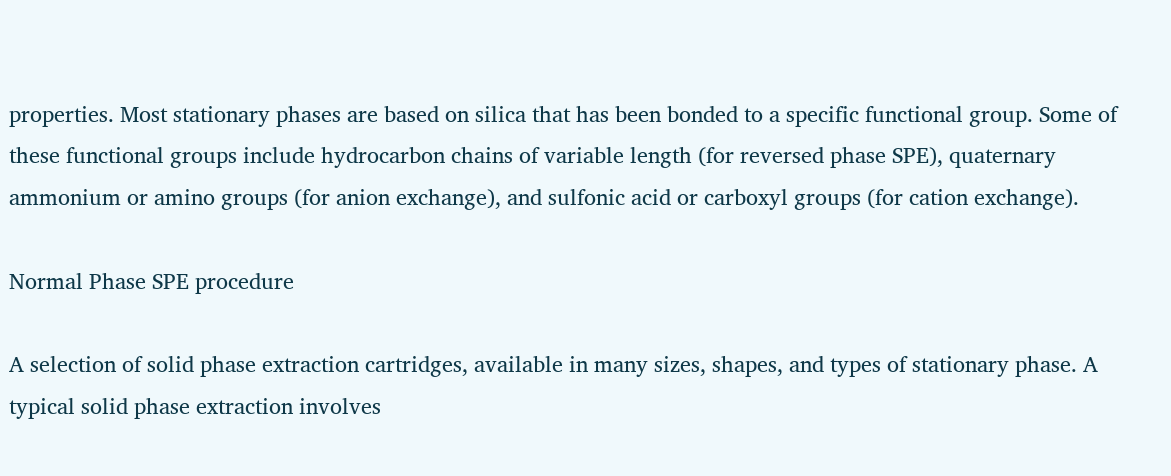properties. Most stationary phases are based on silica that has been bonded to a specific functional group. Some of these functional groups include hydrocarbon chains of variable length (for reversed phase SPE), quaternary ammonium or amino groups (for anion exchange), and sulfonic acid or carboxyl groups (for cation exchange).

Normal Phase SPE procedure

A selection of solid phase extraction cartridges, available in many sizes, shapes, and types of stationary phase. A typical solid phase extraction involves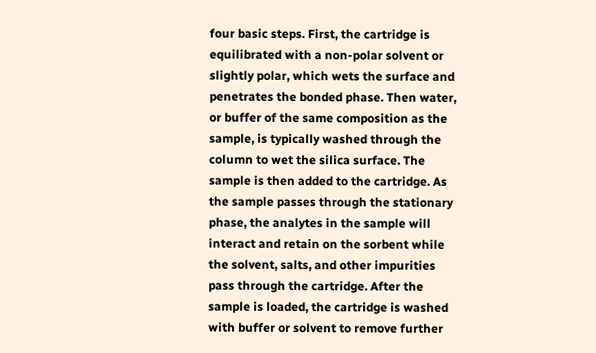four basic steps. First, the cartridge is equilibrated with a non-polar solvent or slightly polar, which wets the surface and penetrates the bonded phase. Then water, or buffer of the same composition as the sample, is typically washed through the column to wet the silica surface. The sample is then added to the cartridge. As the sample passes through the stationary phase, the analytes in the sample will interact and retain on the sorbent while the solvent, salts, and other impurities pass through the cartridge. After the sample is loaded, the cartridge is washed with buffer or solvent to remove further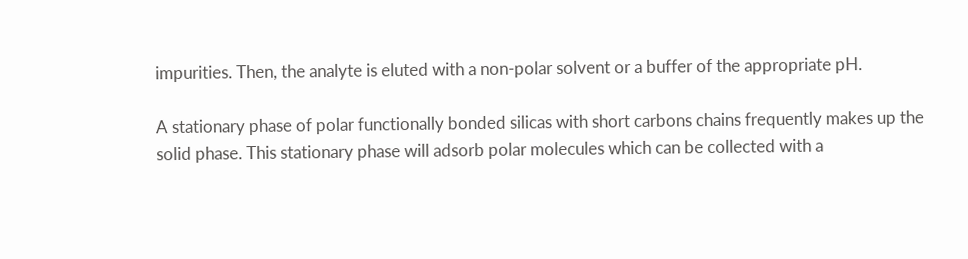impurities. Then, the analyte is eluted with a non-polar solvent or a buffer of the appropriate pH.

A stationary phase of polar functionally bonded silicas with short carbons chains frequently makes up the solid phase. This stationary phase will adsorb polar molecules which can be collected with a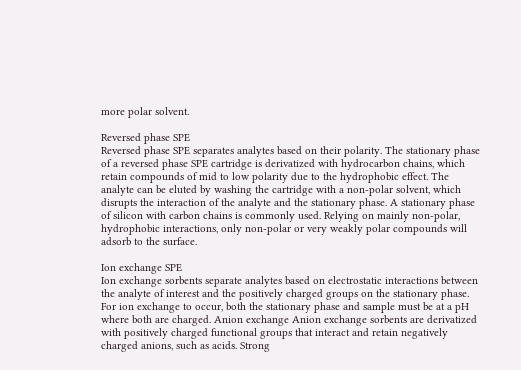more polar solvent.

Reversed phase SPE
Reversed phase SPE separates analytes based on their polarity. The stationary phase of a reversed phase SPE cartridge is derivatized with hydrocarbon chains, which retain compounds of mid to low polarity due to the hydrophobic effect. The analyte can be eluted by washing the cartridge with a non-polar solvent, which disrupts the interaction of the analyte and the stationary phase. A stationary phase of silicon with carbon chains is commonly used. Relying on mainly non-polar, hydrophobic interactions, only non-polar or very weakly polar compounds will adsorb to the surface.

Ion exchange SPE
Ion exchange sorbents separate analytes based on electrostatic interactions between the analyte of interest and the positively charged groups on the stationary phase. For ion exchange to occur, both the stationary phase and sample must be at a pH where both are charged. Anion exchange Anion exchange sorbents are derivatized with positively charged functional groups that interact and retain negatively charged anions, such as acids. Strong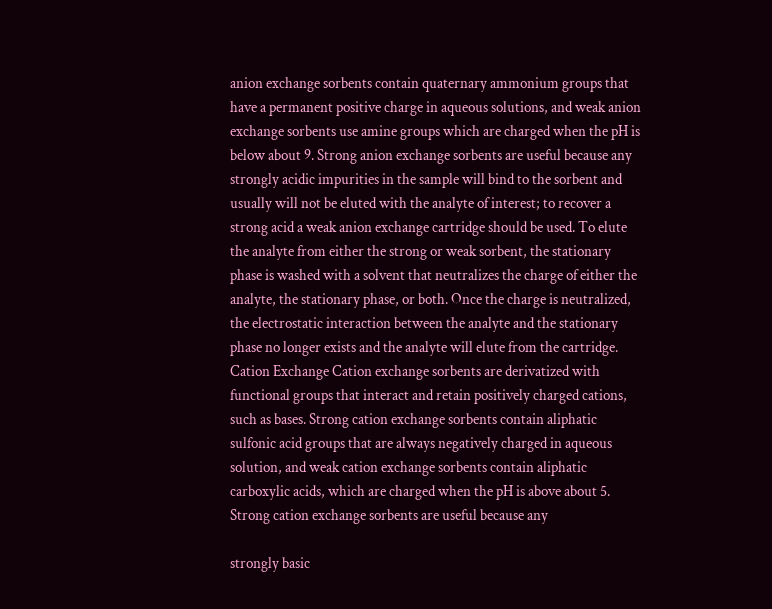anion exchange sorbents contain quaternary ammonium groups that have a permanent positive charge in aqueous solutions, and weak anion exchange sorbents use amine groups which are charged when the pH is below about 9. Strong anion exchange sorbents are useful because any strongly acidic impurities in the sample will bind to the sorbent and usually will not be eluted with the analyte of interest; to recover a strong acid a weak anion exchange cartridge should be used. To elute the analyte from either the strong or weak sorbent, the stationary phase is washed with a solvent that neutralizes the charge of either the analyte, the stationary phase, or both. Once the charge is neutralized, the electrostatic interaction between the analyte and the stationary phase no longer exists and the analyte will elute from the cartridge. Cation Exchange Cation exchange sorbents are derivatized with functional groups that interact and retain positively charged cations, such as bases. Strong cation exchange sorbents contain aliphatic sulfonic acid groups that are always negatively charged in aqueous solution, and weak cation exchange sorbents contain aliphatic carboxylic acids, which are charged when the pH is above about 5. Strong cation exchange sorbents are useful because any

strongly basic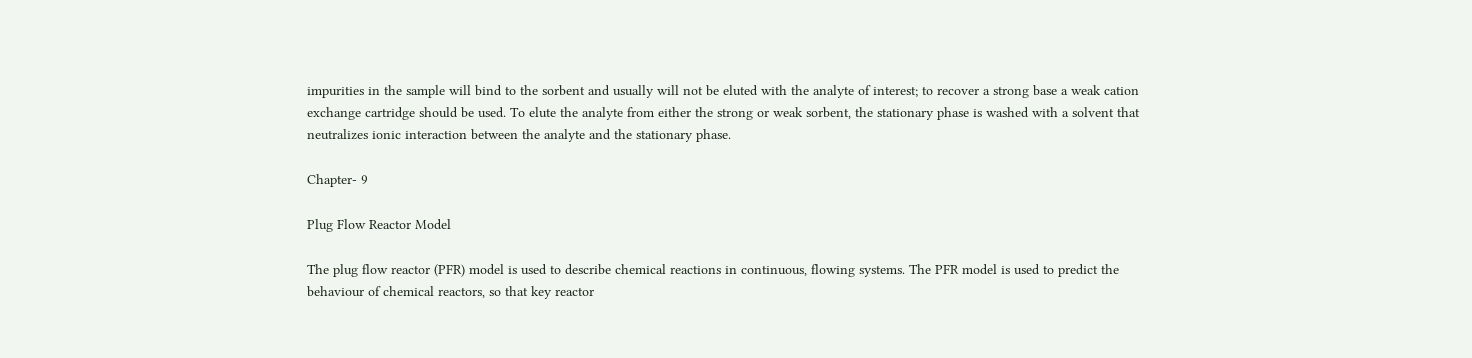impurities in the sample will bind to the sorbent and usually will not be eluted with the analyte of interest; to recover a strong base a weak cation exchange cartridge should be used. To elute the analyte from either the strong or weak sorbent, the stationary phase is washed with a solvent that neutralizes ionic interaction between the analyte and the stationary phase.

Chapter- 9

Plug Flow Reactor Model

The plug flow reactor (PFR) model is used to describe chemical reactions in continuous, flowing systems. The PFR model is used to predict the behaviour of chemical reactors, so that key reactor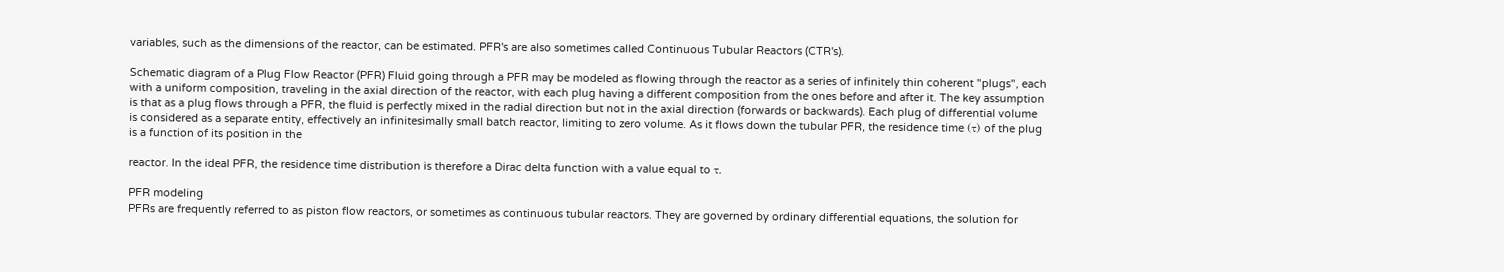variables, such as the dimensions of the reactor, can be estimated. PFR's are also sometimes called Continuous Tubular Reactors (CTR's).

Schematic diagram of a Plug Flow Reactor (PFR) Fluid going through a PFR may be modeled as flowing through the reactor as a series of infinitely thin coherent "plugs", each with a uniform composition, traveling in the axial direction of the reactor, with each plug having a different composition from the ones before and after it. The key assumption is that as a plug flows through a PFR, the fluid is perfectly mixed in the radial direction but not in the axial direction (forwards or backwards). Each plug of differential volume is considered as a separate entity, effectively an infinitesimally small batch reactor, limiting to zero volume. As it flows down the tubular PFR, the residence time (τ) of the plug is a function of its position in the

reactor. In the ideal PFR, the residence time distribution is therefore a Dirac delta function with a value equal to τ.

PFR modeling
PFRs are frequently referred to as piston flow reactors, or sometimes as continuous tubular reactors. They are governed by ordinary differential equations, the solution for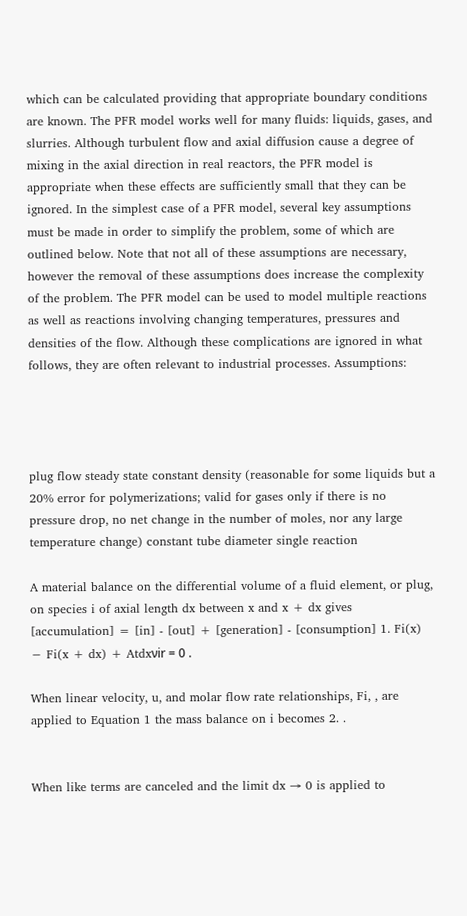which can be calculated providing that appropriate boundary conditions are known. The PFR model works well for many fluids: liquids, gases, and slurries. Although turbulent flow and axial diffusion cause a degree of mixing in the axial direction in real reactors, the PFR model is appropriate when these effects are sufficiently small that they can be ignored. In the simplest case of a PFR model, several key assumptions must be made in order to simplify the problem, some of which are outlined below. Note that not all of these assumptions are necessary, however the removal of these assumptions does increase the complexity of the problem. The PFR model can be used to model multiple reactions as well as reactions involving changing temperatures, pressures and densities of the flow. Although these complications are ignored in what follows, they are often relevant to industrial processes. Assumptions:




plug flow steady state constant density (reasonable for some liquids but a 20% error for polymerizations; valid for gases only if there is no pressure drop, no net change in the number of moles, nor any large temperature change) constant tube diameter single reaction

A material balance on the differential volume of a fluid element, or plug, on species i of axial length dx between x and x + dx gives [accumulation] = [in] - [out] + [generation] - [consumption] 1. Fi(x) − Fi(x + dx) + Atdxνir = 0 .

When linear velocity, u, and molar flow rate relationships, Fi, , are applied to Equation 1 the mass balance on i becomes 2. .


When like terms are canceled and the limit dx → 0 is applied to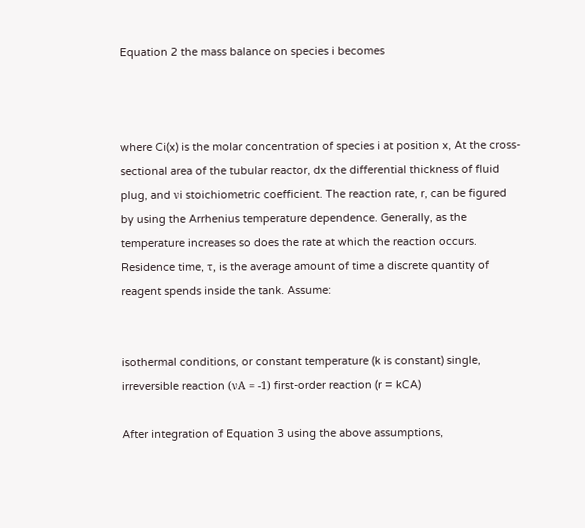Equation 2 the mass balance on species i becomes



where Ci(x) is the molar concentration of species i at position x, At the cross-sectional area of the tubular reactor, dx the differential thickness of fluid plug, and νi stoichiometric coefficient. The reaction rate, r, can be figured by using the Arrhenius temperature dependence. Generally, as the temperature increases so does the rate at which the reaction occurs. Residence time, τ, is the average amount of time a discrete quantity of reagent spends inside the tank. Assume:


isothermal conditions, or constant temperature (k is constant) single, irreversible reaction (νA = -1) first-order reaction (r = kCA)

After integration of Equation 3 using the above assumptions,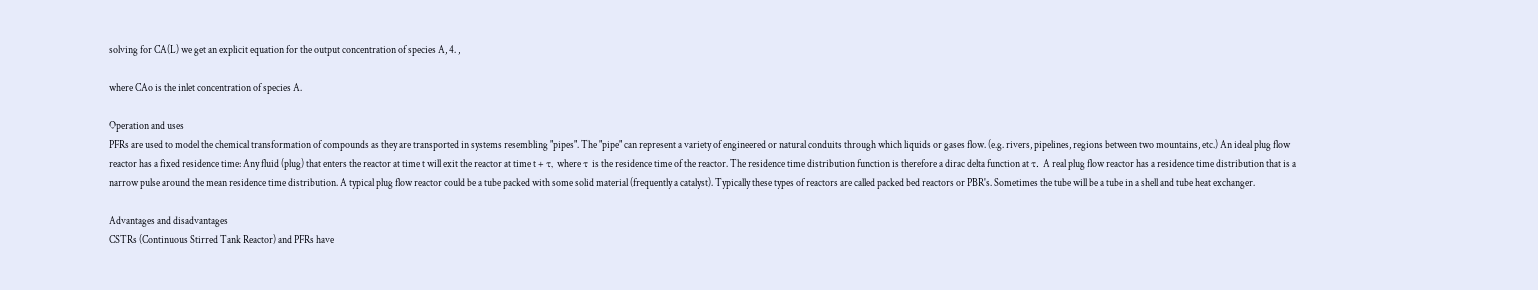solving for CA(L) we get an explicit equation for the output concentration of species A, 4. ,

where CAo is the inlet concentration of species A.

Operation and uses
PFRs are used to model the chemical transformation of compounds as they are transported in systems resembling "pipes". The "pipe" can represent a variety of engineered or natural conduits through which liquids or gases flow. (e.g. rivers, pipelines, regions between two mountains, etc.) An ideal plug flow reactor has a fixed residence time: Any fluid (plug) that enters the reactor at time t will exit the reactor at time t + τ, where τ is the residence time of the reactor. The residence time distribution function is therefore a dirac delta function at τ. A real plug flow reactor has a residence time distribution that is a narrow pulse around the mean residence time distribution. A typical plug flow reactor could be a tube packed with some solid material (frequently a catalyst). Typically these types of reactors are called packed bed reactors or PBR's. Sometimes the tube will be a tube in a shell and tube heat exchanger.

Advantages and disadvantages
CSTRs (Continuous Stirred Tank Reactor) and PFRs have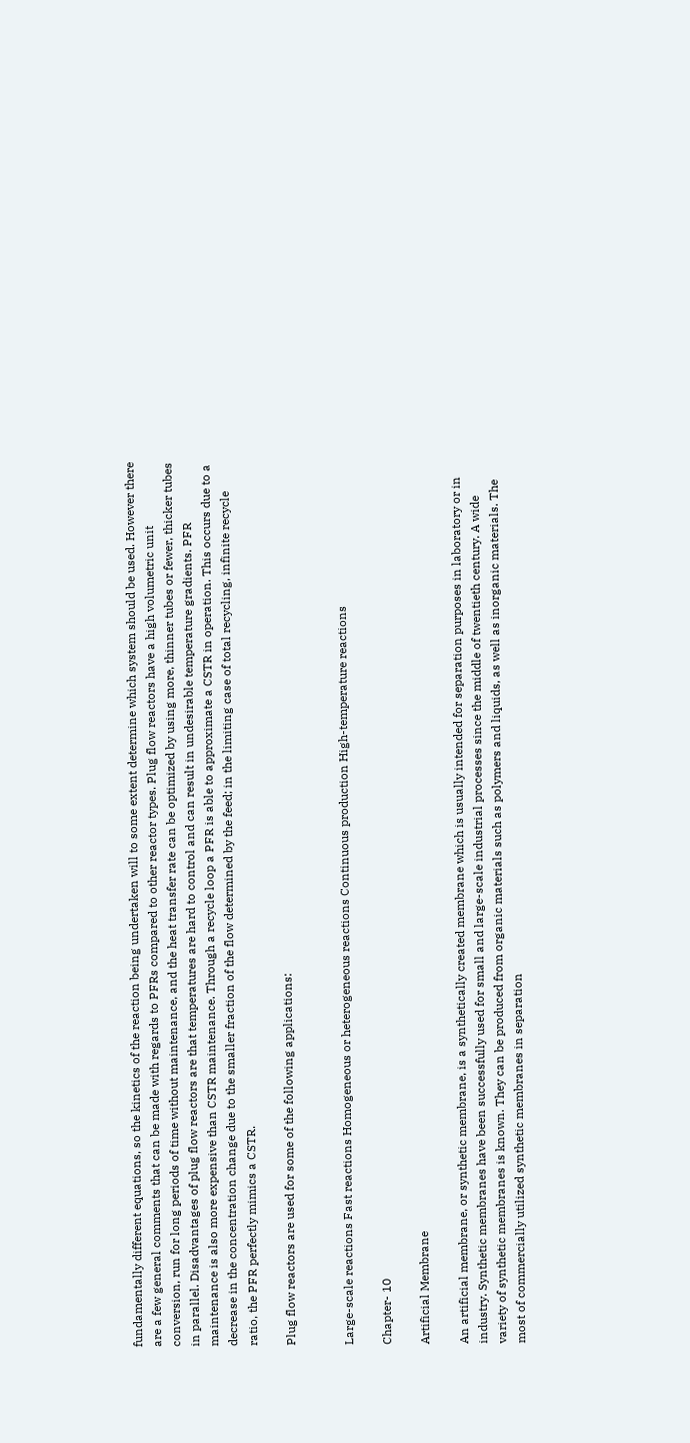fundamentally different equations, so the kinetics of the reaction being undertaken will to some extent determine which system should be used. However there are a few general comments that can be made with regards to PFRs compared to other reactor types. Plug flow reactors have a high volumetric unit conversion, run for long periods of time without maintenance, and the heat transfer rate can be optimized by using more, thinner tubes or fewer, thicker tubes in parallel. Disadvantages of plug flow reactors are that temperatures are hard to control and can result in undesirable temperature gradients. PFR maintenance is also more expensive than CSTR maintenance. Through a recycle loop a PFR is able to approximate a CSTR in operation. This occurs due to a decrease in the concentration change due to the smaller fraction of the flow determined by the feed; in the limiting case of total recycling, infinite recycle ratio, the PFR perfectly mimics a CSTR.

Plug flow reactors are used for some of the following applications:


Large-scale reactions Fast reactions Homogeneous or heterogeneous reactions Continuous production High-temperature reactions

Chapter- 10

Artificial Membrane

An artificial membrane, or synthetic membrane, is a synthetically created membrane which is usually intended for separation purposes in laboratory or in industry. Synthetic membranes have been successfully used for small and large-scale industrial processes since the middle of twentieth century. A wide variety of synthetic membranes is known. They can be produced from organic materials such as polymers and liquids, as well as inorganic materials. The most of commercially utilized synthetic membranes in separation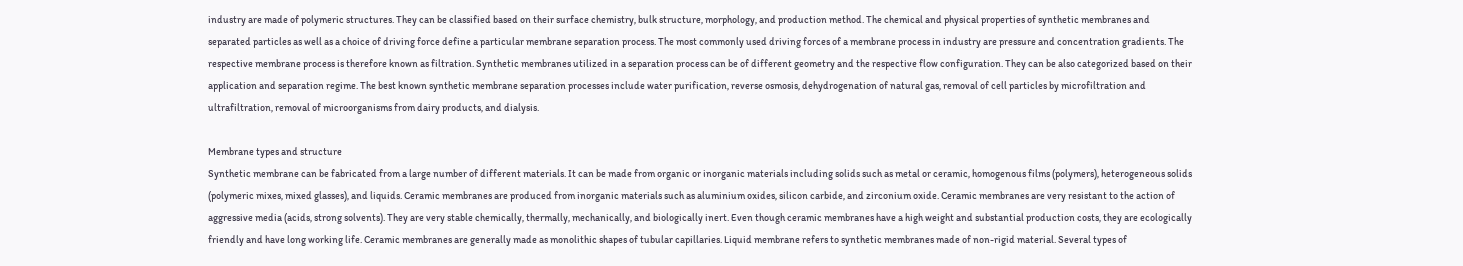industry are made of polymeric structures. They can be classified based on their surface chemistry, bulk structure, morphology, and production method. The chemical and physical properties of synthetic membranes and separated particles as well as a choice of driving force define a particular membrane separation process. The most commonly used driving forces of a membrane process in industry are pressure and concentration gradients. The respective membrane process is therefore known as filtration. Synthetic membranes utilized in a separation process can be of different geometry and the respective flow configuration. They can be also categorized based on their application and separation regime. The best known synthetic membrane separation processes include water purification, reverse osmosis, dehydrogenation of natural gas, removal of cell particles by microfiltration and ultrafiltration, removal of microorganisms from dairy products, and dialysis.

Membrane types and structure
Synthetic membrane can be fabricated from a large number of different materials. It can be made from organic or inorganic materials including solids such as metal or ceramic, homogenous films (polymers), heterogeneous solids (polymeric mixes, mixed glasses), and liquids. Ceramic membranes are produced from inorganic materials such as aluminium oxides, silicon carbide, and zirconium oxide. Ceramic membranes are very resistant to the action of aggressive media (acids, strong solvents). They are very stable chemically, thermally, mechanically, and biologically inert. Even though ceramic membranes have a high weight and substantial production costs, they are ecologically friendly and have long working life. Ceramic membranes are generally made as monolithic shapes of tubular capillaries. Liquid membrane refers to synthetic membranes made of non-rigid material. Several types of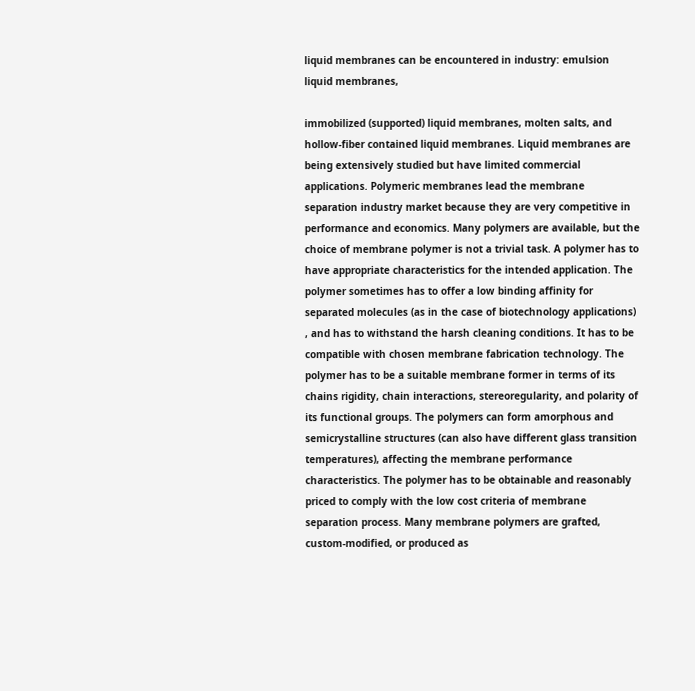liquid membranes can be encountered in industry: emulsion liquid membranes,

immobilized (supported) liquid membranes, molten salts, and hollow-fiber contained liquid membranes. Liquid membranes are being extensively studied but have limited commercial applications. Polymeric membranes lead the membrane separation industry market because they are very competitive in performance and economics. Many polymers are available, but the choice of membrane polymer is not a trivial task. A polymer has to have appropriate characteristics for the intended application. The polymer sometimes has to offer a low binding affinity for separated molecules (as in the case of biotechnology applications) , and has to withstand the harsh cleaning conditions. It has to be compatible with chosen membrane fabrication technology. The polymer has to be a suitable membrane former in terms of its chains rigidity, chain interactions, stereoregularity, and polarity of its functional groups. The polymers can form amorphous and semicrystalline structures (can also have different glass transition temperatures), affecting the membrane performance characteristics. The polymer has to be obtainable and reasonably priced to comply with the low cost criteria of membrane separation process. Many membrane polymers are grafted, custom-modified, or produced as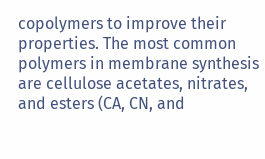copolymers to improve their properties. The most common polymers in membrane synthesis are cellulose acetates, nitrates, and esters (CA, CN, and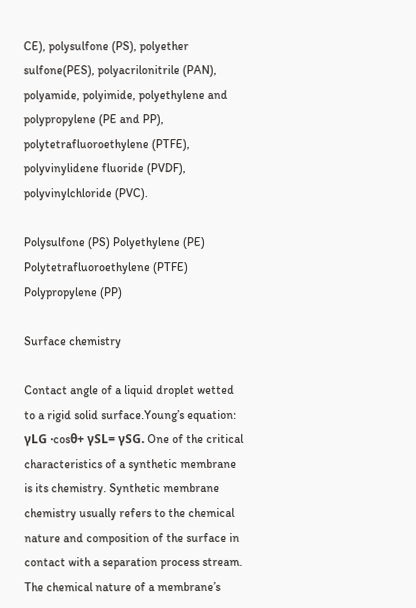CE), polysulfone (PS), polyether sulfone(PES), polyacrilonitrile (PAN), polyamide, polyimide, polyethylene and polypropylene (PE and PP), polytetrafluoroethylene (PTFE), polyvinylidene fluoride (PVDF), polyvinylchloride (PVC).

Polysulfone (PS) Polyethylene (PE) Polytetrafluoroethylene (PTFE) Polypropylene (PP)

Surface chemistry

Contact angle of a liquid droplet wetted to a rigid solid surface.Young’s equation: γLG ·cosθ+ γSL= γSG. One of the critical characteristics of a synthetic membrane is its chemistry. Synthetic membrane chemistry usually refers to the chemical nature and composition of the surface in contact with a separation process stream. The chemical nature of a membrane’s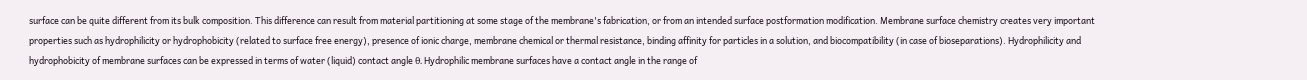surface can be quite different from its bulk composition. This difference can result from material partitioning at some stage of the membrane's fabrication, or from an intended surface postformation modification. Membrane surface chemistry creates very important properties such as hydrophilicity or hydrophobicity (related to surface free energy), presence of ionic charge, membrane chemical or thermal resistance, binding affinity for particles in a solution, and biocompatibility (in case of bioseparations). Hydrophilicity and hydrophobicity of membrane surfaces can be expressed in terms of water (liquid) contact angle θ. Hydrophilic membrane surfaces have a contact angle in the range of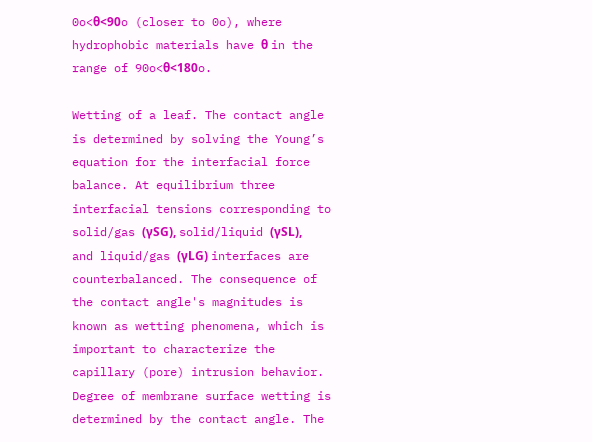0o<θ<90o (closer to 0o), where hydrophobic materials have θ in the range of 90o<θ<180o.

Wetting of a leaf. The contact angle is determined by solving the Young’s equation for the interfacial force balance. At equilibrium three interfacial tensions corresponding to solid/gas (γSG), solid/liquid (γSL), and liquid/gas (γLG) interfaces are counterbalanced. The consequence of the contact angle's magnitudes is known as wetting phenomena, which is important to characterize the capillary (pore) intrusion behavior. Degree of membrane surface wetting is determined by the contact angle. The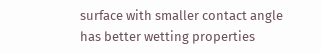surface with smaller contact angle has better wetting properties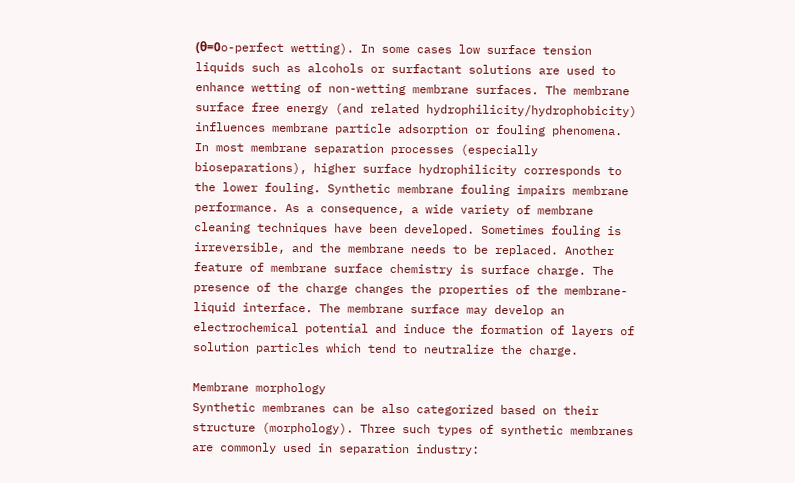(θ=0o-perfect wetting). In some cases low surface tension liquids such as alcohols or surfactant solutions are used to enhance wetting of non-wetting membrane surfaces. The membrane surface free energy (and related hydrophilicity/hydrophobicity) influences membrane particle adsorption or fouling phenomena. In most membrane separation processes (especially bioseparations), higher surface hydrophilicity corresponds to the lower fouling. Synthetic membrane fouling impairs membrane performance. As a consequence, a wide variety of membrane cleaning techniques have been developed. Sometimes fouling is irreversible, and the membrane needs to be replaced. Another feature of membrane surface chemistry is surface charge. The presence of the charge changes the properties of the membrane-liquid interface. The membrane surface may develop an electrochemical potential and induce the formation of layers of solution particles which tend to neutralize the charge.

Membrane morphology
Synthetic membranes can be also categorized based on their structure (morphology). Three such types of synthetic membranes are commonly used in separation industry: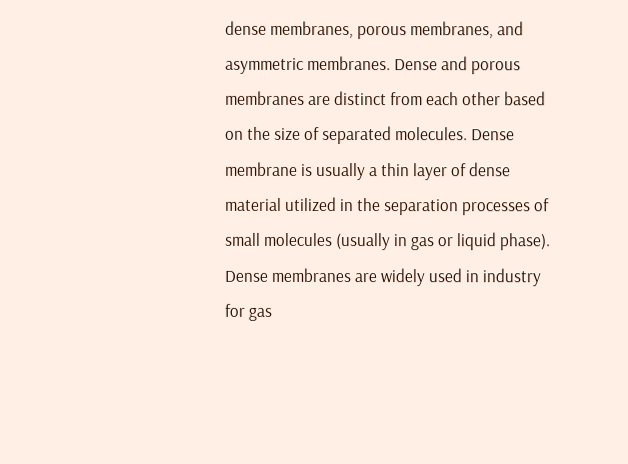dense membranes, porous membranes, and asymmetric membranes. Dense and porous membranes are distinct from each other based on the size of separated molecules. Dense membrane is usually a thin layer of dense material utilized in the separation processes of small molecules (usually in gas or liquid phase). Dense membranes are widely used in industry for gas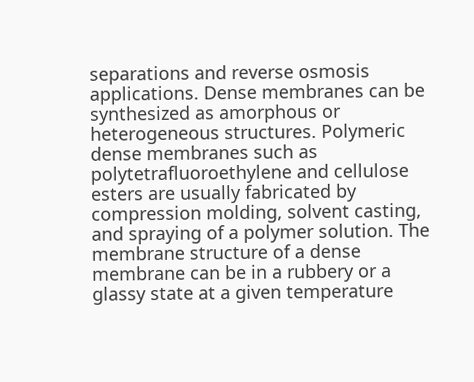separations and reverse osmosis applications. Dense membranes can be synthesized as amorphous or heterogeneous structures. Polymeric dense membranes such as polytetrafluoroethylene and cellulose esters are usually fabricated by compression molding, solvent casting, and spraying of a polymer solution. The membrane structure of a dense membrane can be in a rubbery or a glassy state at a given temperature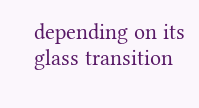depending on its glass transition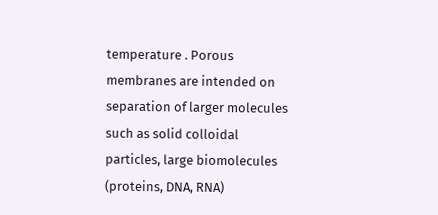temperature . Porous membranes are intended on separation of larger molecules such as solid colloidal particles, large biomolecules (proteins, DNA, RNA)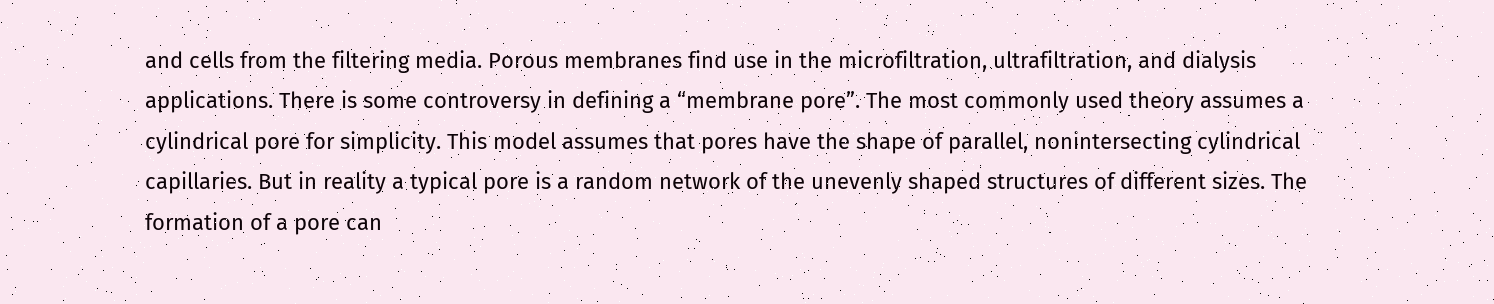and cells from the filtering media. Porous membranes find use in the microfiltration, ultrafiltration, and dialysis applications. There is some controversy in defining a “membrane pore”. The most commonly used theory assumes a cylindrical pore for simplicity. This model assumes that pores have the shape of parallel, nonintersecting cylindrical capillaries. But in reality a typical pore is a random network of the unevenly shaped structures of different sizes. The formation of a pore can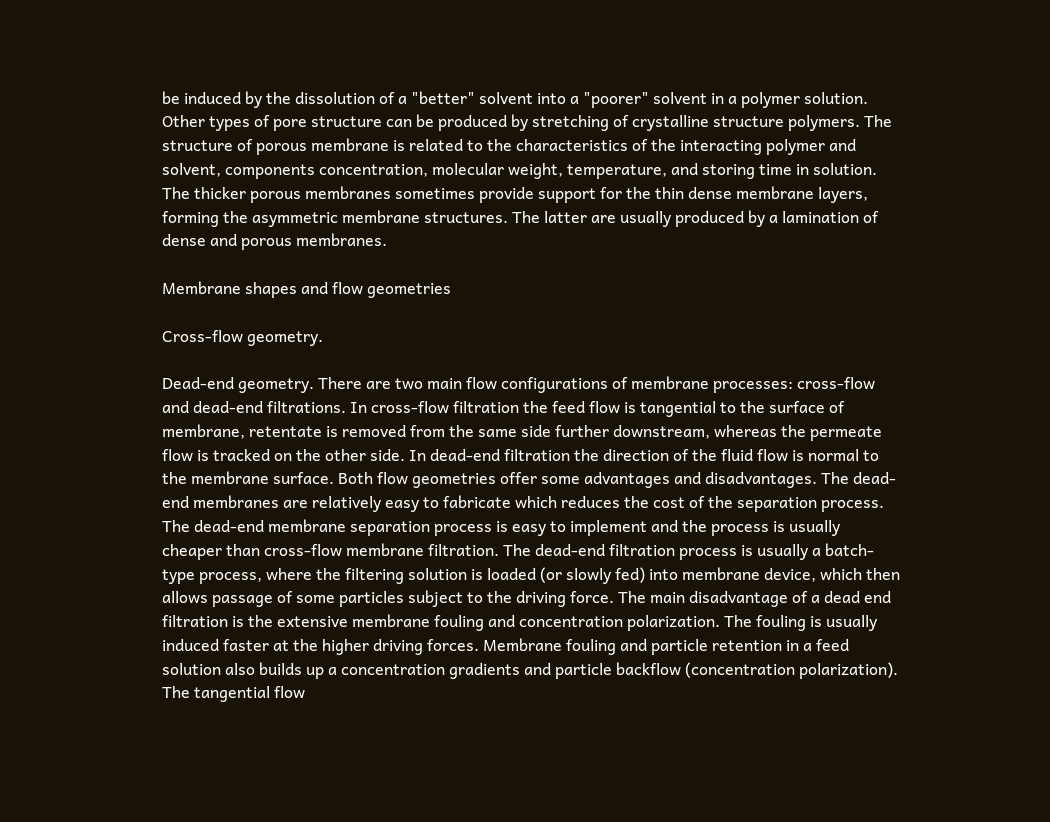be induced by the dissolution of a "better" solvent into a "poorer" solvent in a polymer solution. Other types of pore structure can be produced by stretching of crystalline structure polymers. The structure of porous membrane is related to the characteristics of the interacting polymer and solvent, components concentration, molecular weight, temperature, and storing time in solution. The thicker porous membranes sometimes provide support for the thin dense membrane layers, forming the asymmetric membrane structures. The latter are usually produced by a lamination of dense and porous membranes.

Membrane shapes and flow geometries

Cross-flow geometry.

Dead-end geometry. There are two main flow configurations of membrane processes: cross-flow and dead-end filtrations. In cross-flow filtration the feed flow is tangential to the surface of membrane, retentate is removed from the same side further downstream, whereas the permeate flow is tracked on the other side. In dead-end filtration the direction of the fluid flow is normal to the membrane surface. Both flow geometries offer some advantages and disadvantages. The dead-end membranes are relatively easy to fabricate which reduces the cost of the separation process. The dead-end membrane separation process is easy to implement and the process is usually cheaper than cross-flow membrane filtration. The dead-end filtration process is usually a batch-type process, where the filtering solution is loaded (or slowly fed) into membrane device, which then allows passage of some particles subject to the driving force. The main disadvantage of a dead end filtration is the extensive membrane fouling and concentration polarization. The fouling is usually induced faster at the higher driving forces. Membrane fouling and particle retention in a feed solution also builds up a concentration gradients and particle backflow (concentration polarization). The tangential flow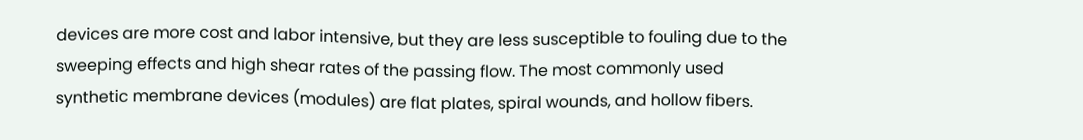devices are more cost and labor intensive, but they are less susceptible to fouling due to the sweeping effects and high shear rates of the passing flow. The most commonly used synthetic membrane devices (modules) are flat plates, spiral wounds, and hollow fibers.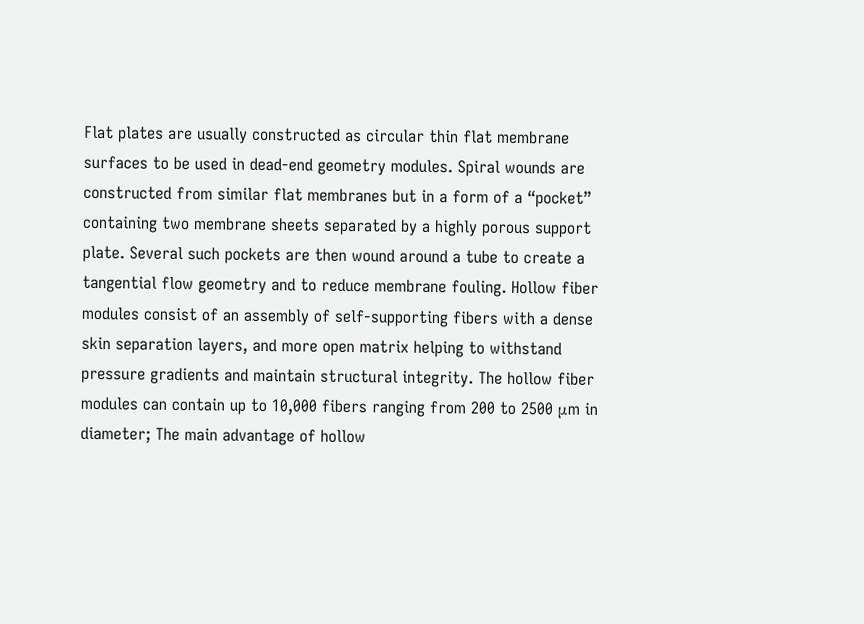Flat plates are usually constructed as circular thin flat membrane surfaces to be used in dead-end geometry modules. Spiral wounds are constructed from similar flat membranes but in a form of a “pocket” containing two membrane sheets separated by a highly porous support plate. Several such pockets are then wound around a tube to create a tangential flow geometry and to reduce membrane fouling. Hollow fiber modules consist of an assembly of self-supporting fibers with a dense skin separation layers, and more open matrix helping to withstand pressure gradients and maintain structural integrity. The hollow fiber modules can contain up to 10,000 fibers ranging from 200 to 2500 μm in diameter; The main advantage of hollow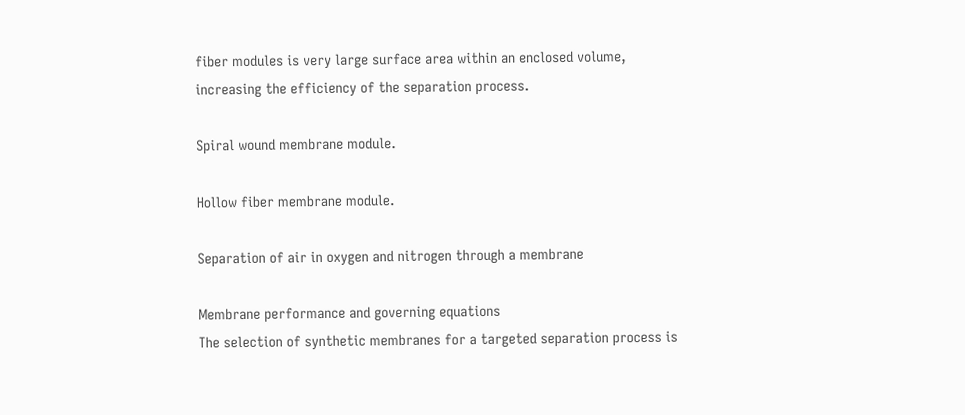fiber modules is very large surface area within an enclosed volume, increasing the efficiency of the separation process.

Spiral wound membrane module.

Hollow fiber membrane module.

Separation of air in oxygen and nitrogen through a membrane

Membrane performance and governing equations
The selection of synthetic membranes for a targeted separation process is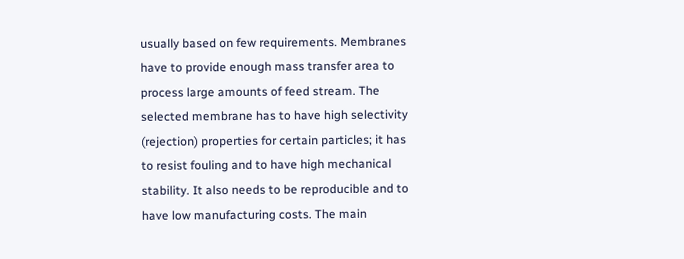usually based on few requirements. Membranes have to provide enough mass transfer area to process large amounts of feed stream. The selected membrane has to have high selectivity (rejection) properties for certain particles; it has to resist fouling and to have high mechanical stability. It also needs to be reproducible and to have low manufacturing costs. The main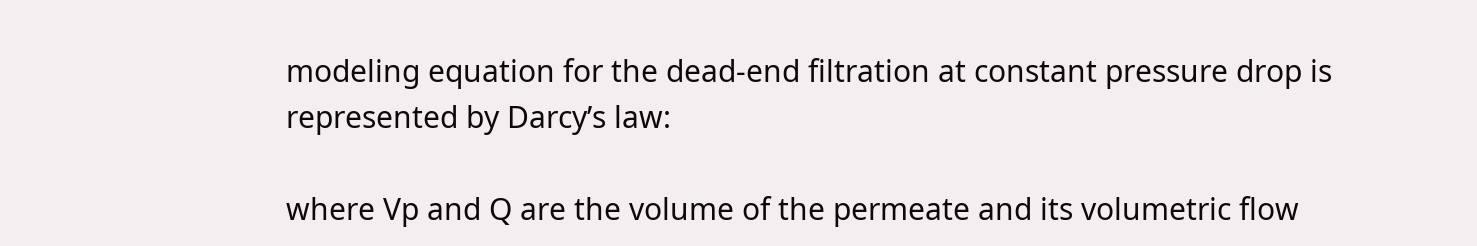modeling equation for the dead-end filtration at constant pressure drop is represented by Darcy’s law:

where Vp and Q are the volume of the permeate and its volumetric flow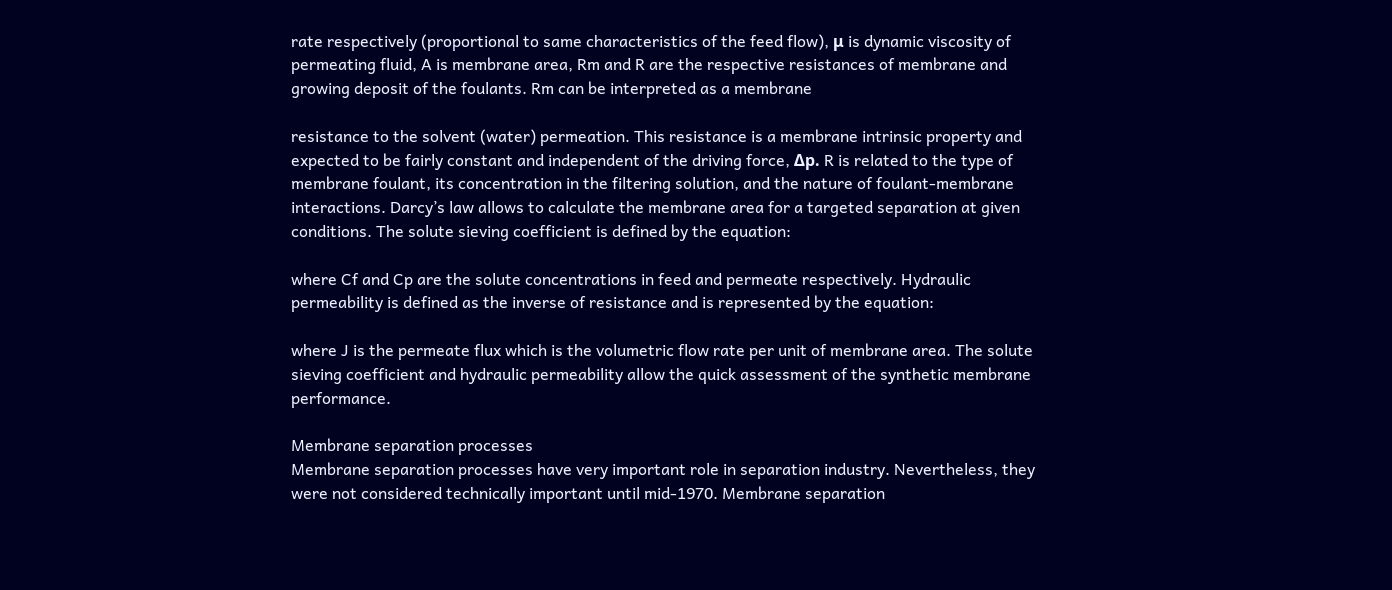rate respectively (proportional to same characteristics of the feed flow), μ is dynamic viscosity of permeating fluid, A is membrane area, Rm and R are the respective resistances of membrane and growing deposit of the foulants. Rm can be interpreted as a membrane

resistance to the solvent (water) permeation. This resistance is a membrane intrinsic property and expected to be fairly constant and independent of the driving force, Δp. R is related to the type of membrane foulant, its concentration in the filtering solution, and the nature of foulant-membrane interactions. Darcy’s law allows to calculate the membrane area for a targeted separation at given conditions. The solute sieving coefficient is defined by the equation:

where Cf and Cp are the solute concentrations in feed and permeate respectively. Hydraulic permeability is defined as the inverse of resistance and is represented by the equation:

where J is the permeate flux which is the volumetric flow rate per unit of membrane area. The solute sieving coefficient and hydraulic permeability allow the quick assessment of the synthetic membrane performance.

Membrane separation processes
Membrane separation processes have very important role in separation industry. Nevertheless, they were not considered technically important until mid-1970. Membrane separation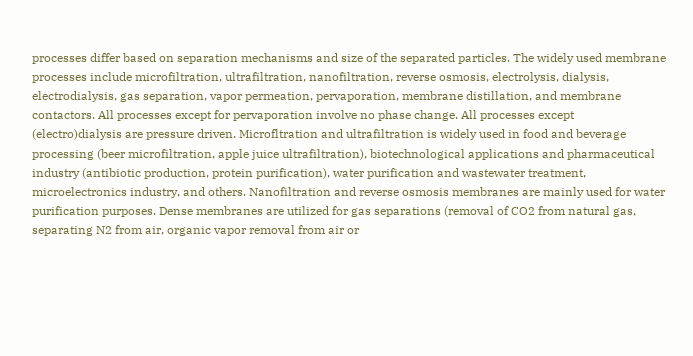processes differ based on separation mechanisms and size of the separated particles. The widely used membrane processes include microfiltration, ultrafiltration, nanofiltration, reverse osmosis, electrolysis, dialysis, electrodialysis, gas separation, vapor permeation, pervaporation, membrane distillation, and membrane contactors. All processes except for pervaporation involve no phase change. All processes except (electro)dialysis are pressure driven. Microfltration and ultrafiltration is widely used in food and beverage processing (beer microfiltration, apple juice ultrafiltration), biotechnological applications and pharmaceutical industry (antibiotic production, protein purification), water purification and wastewater treatment, microelectronics industry, and others. Nanofiltration and reverse osmosis membranes are mainly used for water purification purposes. Dense membranes are utilized for gas separations (removal of CO2 from natural gas, separating N2 from air, organic vapor removal from air or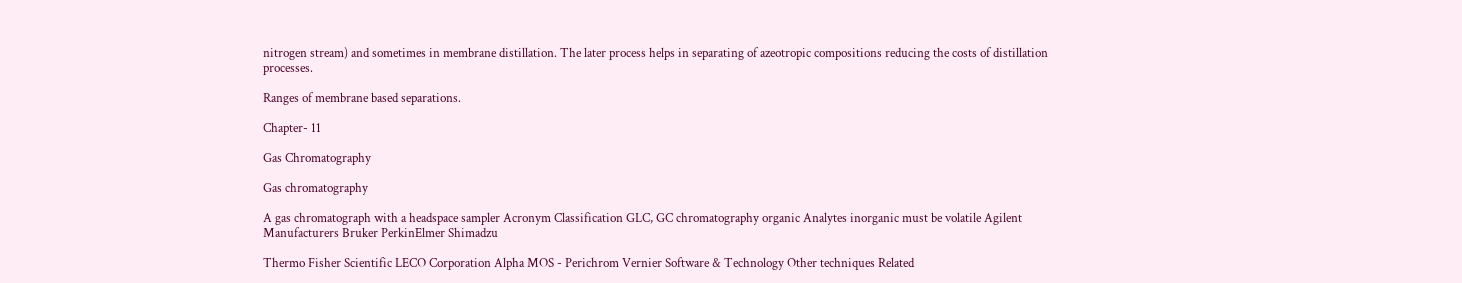nitrogen stream) and sometimes in membrane distillation. The later process helps in separating of azeotropic compositions reducing the costs of distillation processes.

Ranges of membrane based separations.

Chapter- 11

Gas Chromatography

Gas chromatography

A gas chromatograph with a headspace sampler Acronym Classification GLC, GC chromatography organic Analytes inorganic must be volatile Agilent Manufacturers Bruker PerkinElmer Shimadzu

Thermo Fisher Scientific LECO Corporation Alpha MOS - Perichrom Vernier Software & Technology Other techniques Related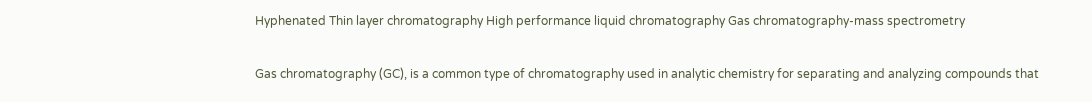Hyphenated Thin layer chromatography High performance liquid chromatography Gas chromatography-mass spectrometry

Gas chromatography (GC), is a common type of chromatography used in analytic chemistry for separating and analyzing compounds that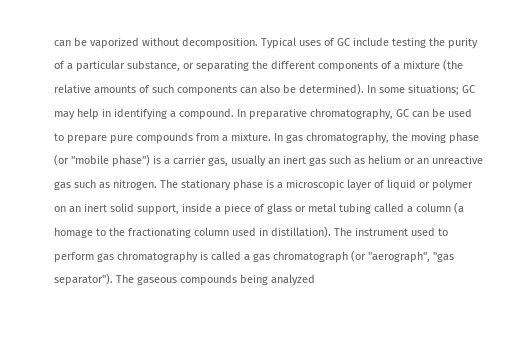can be vaporized without decomposition. Typical uses of GC include testing the purity of a particular substance, or separating the different components of a mixture (the relative amounts of such components can also be determined). In some situations; GC may help in identifying a compound. In preparative chromatography, GC can be used to prepare pure compounds from a mixture. In gas chromatography, the moving phase (or "mobile phase") is a carrier gas, usually an inert gas such as helium or an unreactive gas such as nitrogen. The stationary phase is a microscopic layer of liquid or polymer on an inert solid support, inside a piece of glass or metal tubing called a column (a homage to the fractionating column used in distillation). The instrument used to perform gas chromatography is called a gas chromatograph (or "aerograph", "gas separator"). The gaseous compounds being analyzed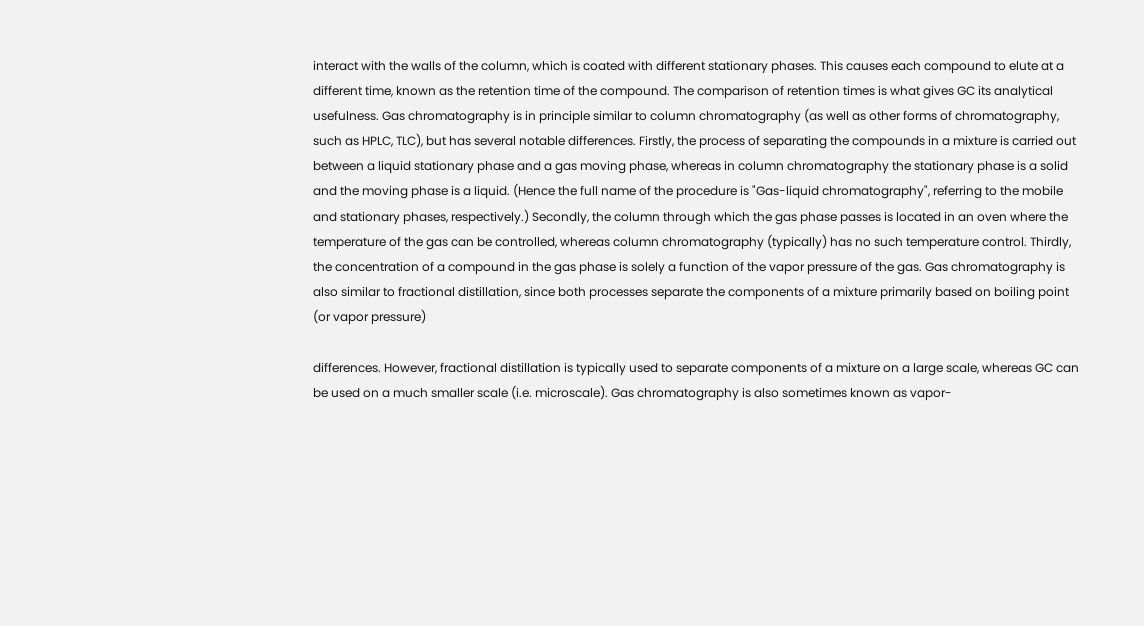interact with the walls of the column, which is coated with different stationary phases. This causes each compound to elute at a different time, known as the retention time of the compound. The comparison of retention times is what gives GC its analytical usefulness. Gas chromatography is in principle similar to column chromatography (as well as other forms of chromatography, such as HPLC, TLC), but has several notable differences. Firstly, the process of separating the compounds in a mixture is carried out between a liquid stationary phase and a gas moving phase, whereas in column chromatography the stationary phase is a solid and the moving phase is a liquid. (Hence the full name of the procedure is "Gas-liquid chromatography", referring to the mobile and stationary phases, respectively.) Secondly, the column through which the gas phase passes is located in an oven where the temperature of the gas can be controlled, whereas column chromatography (typically) has no such temperature control. Thirdly, the concentration of a compound in the gas phase is solely a function of the vapor pressure of the gas. Gas chromatography is also similar to fractional distillation, since both processes separate the components of a mixture primarily based on boiling point (or vapor pressure)

differences. However, fractional distillation is typically used to separate components of a mixture on a large scale, whereas GC can be used on a much smaller scale (i.e. microscale). Gas chromatography is also sometimes known as vapor-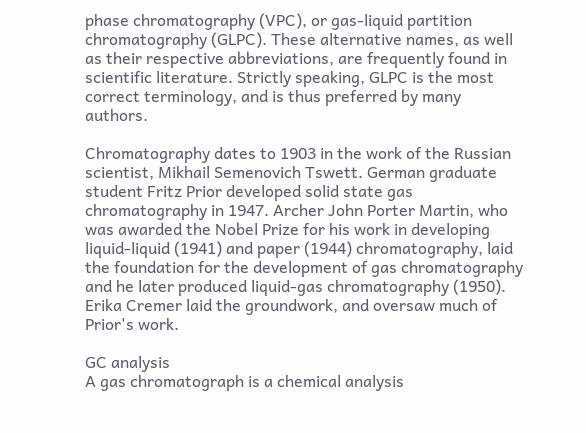phase chromatography (VPC), or gas-liquid partition chromatography (GLPC). These alternative names, as well as their respective abbreviations, are frequently found in scientific literature. Strictly speaking, GLPC is the most correct terminology, and is thus preferred by many authors.

Chromatography dates to 1903 in the work of the Russian scientist, Mikhail Semenovich Tswett. German graduate student Fritz Prior developed solid state gas chromatography in 1947. Archer John Porter Martin, who was awarded the Nobel Prize for his work in developing liquid-liquid (1941) and paper (1944) chromatography, laid the foundation for the development of gas chromatography and he later produced liquid-gas chromatography (1950). Erika Cremer laid the groundwork, and oversaw much of Prior's work.

GC analysis
A gas chromatograph is a chemical analysis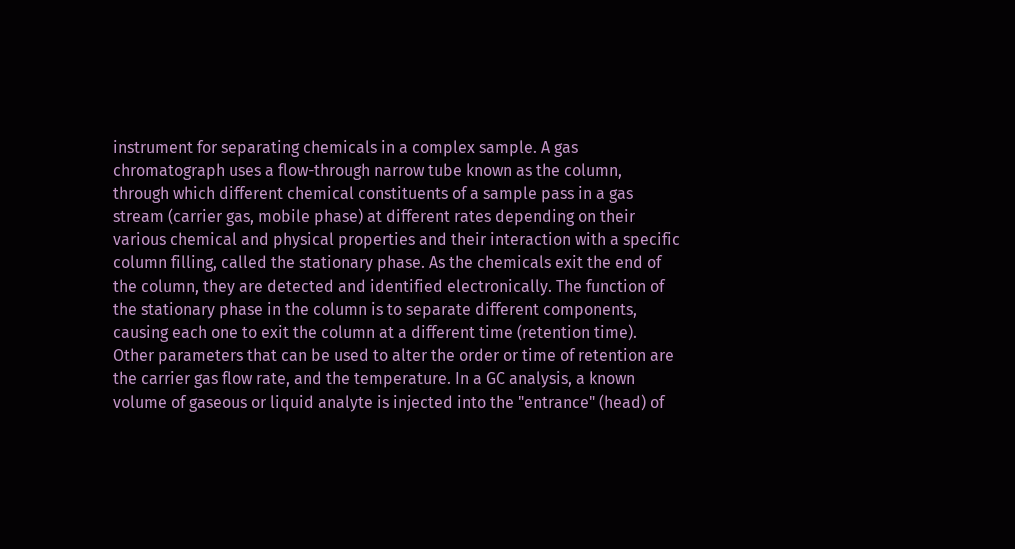instrument for separating chemicals in a complex sample. A gas chromatograph uses a flow-through narrow tube known as the column, through which different chemical constituents of a sample pass in a gas stream (carrier gas, mobile phase) at different rates depending on their various chemical and physical properties and their interaction with a specific column filling, called the stationary phase. As the chemicals exit the end of the column, they are detected and identified electronically. The function of the stationary phase in the column is to separate different components, causing each one to exit the column at a different time (retention time). Other parameters that can be used to alter the order or time of retention are the carrier gas flow rate, and the temperature. In a GC analysis, a known volume of gaseous or liquid analyte is injected into the "entrance" (head) of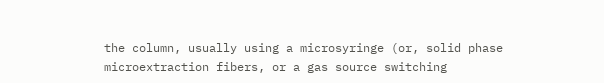the column, usually using a microsyringe (or, solid phase microextraction fibers, or a gas source switching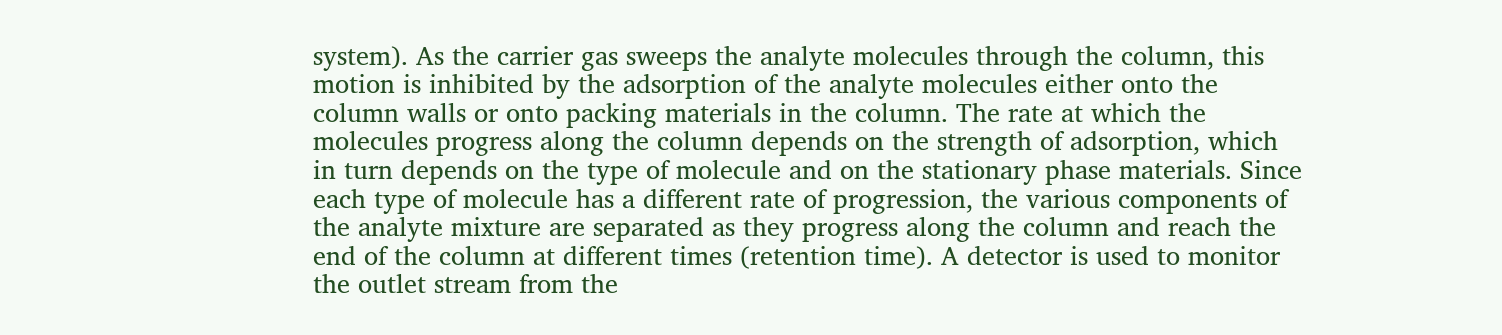system). As the carrier gas sweeps the analyte molecules through the column, this motion is inhibited by the adsorption of the analyte molecules either onto the column walls or onto packing materials in the column. The rate at which the molecules progress along the column depends on the strength of adsorption, which in turn depends on the type of molecule and on the stationary phase materials. Since each type of molecule has a different rate of progression, the various components of the analyte mixture are separated as they progress along the column and reach the end of the column at different times (retention time). A detector is used to monitor the outlet stream from the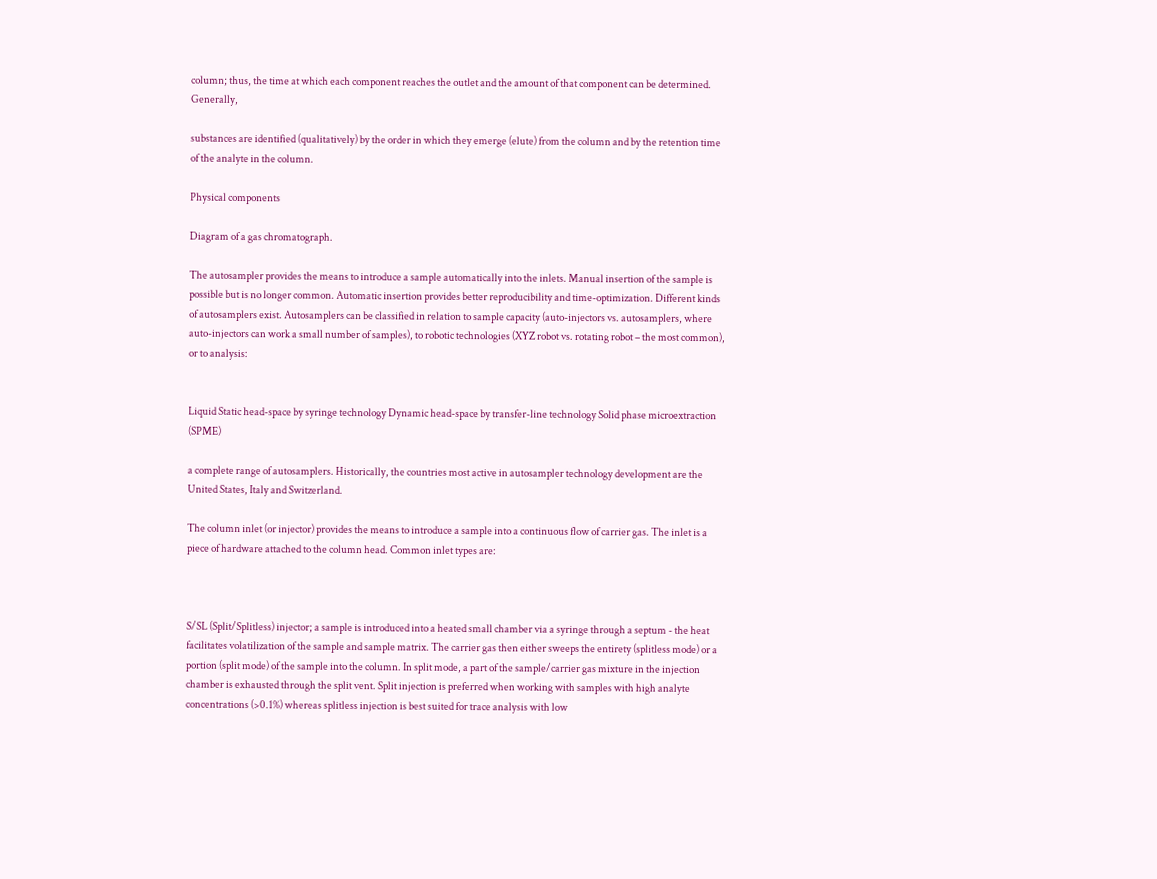column; thus, the time at which each component reaches the outlet and the amount of that component can be determined. Generally,

substances are identified (qualitatively) by the order in which they emerge (elute) from the column and by the retention time of the analyte in the column.

Physical components

Diagram of a gas chromatograph.

The autosampler provides the means to introduce a sample automatically into the inlets. Manual insertion of the sample is possible but is no longer common. Automatic insertion provides better reproducibility and time-optimization. Different kinds of autosamplers exist. Autosamplers can be classified in relation to sample capacity (auto-injectors vs. autosamplers, where auto-injectors can work a small number of samples), to robotic technologies (XYZ robot vs. rotating robot – the most common), or to analysis:


Liquid Static head-space by syringe technology Dynamic head-space by transfer-line technology Solid phase microextraction (SPME)

a complete range of autosamplers. Historically, the countries most active in autosampler technology development are the United States, Italy and Switzerland.

The column inlet (or injector) provides the means to introduce a sample into a continuous flow of carrier gas. The inlet is a piece of hardware attached to the column head. Common inlet types are:



S/SL (Split/Splitless) injector; a sample is introduced into a heated small chamber via a syringe through a septum - the heat facilitates volatilization of the sample and sample matrix. The carrier gas then either sweeps the entirety (splitless mode) or a portion (split mode) of the sample into the column. In split mode, a part of the sample/carrier gas mixture in the injection chamber is exhausted through the split vent. Split injection is preferred when working with samples with high analyte concentrations (>0.1%) whereas splitless injection is best suited for trace analysis with low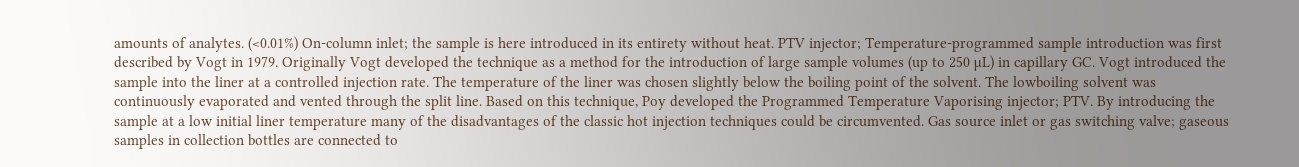amounts of analytes. (<0.01%) On-column inlet; the sample is here introduced in its entirety without heat. PTV injector; Temperature-programmed sample introduction was first described by Vogt in 1979. Originally Vogt developed the technique as a method for the introduction of large sample volumes (up to 250 µL) in capillary GC. Vogt introduced the sample into the liner at a controlled injection rate. The temperature of the liner was chosen slightly below the boiling point of the solvent. The lowboiling solvent was continuously evaporated and vented through the split line. Based on this technique, Poy developed the Programmed Temperature Vaporising injector; PTV. By introducing the sample at a low initial liner temperature many of the disadvantages of the classic hot injection techniques could be circumvented. Gas source inlet or gas switching valve; gaseous samples in collection bottles are connected to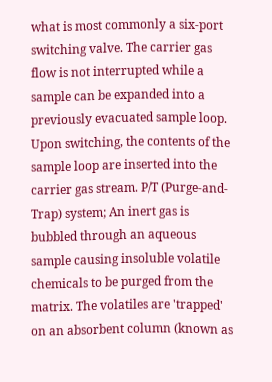what is most commonly a six-port switching valve. The carrier gas flow is not interrupted while a sample can be expanded into a previously evacuated sample loop. Upon switching, the contents of the sample loop are inserted into the carrier gas stream. P/T (Purge-and-Trap) system; An inert gas is bubbled through an aqueous sample causing insoluble volatile chemicals to be purged from the matrix. The volatiles are 'trapped' on an absorbent column (known as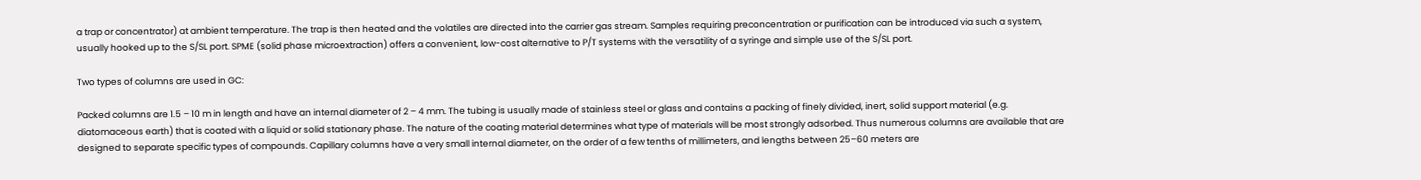a trap or concentrator) at ambient temperature. The trap is then heated and the volatiles are directed into the carrier gas stream. Samples requiring preconcentration or purification can be introduced via such a system, usually hooked up to the S/SL port. SPME (solid phase microextraction) offers a convenient, low-cost alternative to P/T systems with the versatility of a syringe and simple use of the S/SL port.

Two types of columns are used in GC:

Packed columns are 1.5 – 10 m in length and have an internal diameter of 2 – 4 mm. The tubing is usually made of stainless steel or glass and contains a packing of finely divided, inert, solid support material (e.g. diatomaceous earth) that is coated with a liquid or solid stationary phase. The nature of the coating material determines what type of materials will be most strongly adsorbed. Thus numerous columns are available that are designed to separate specific types of compounds. Capillary columns have a very small internal diameter, on the order of a few tenths of millimeters, and lengths between 25–60 meters are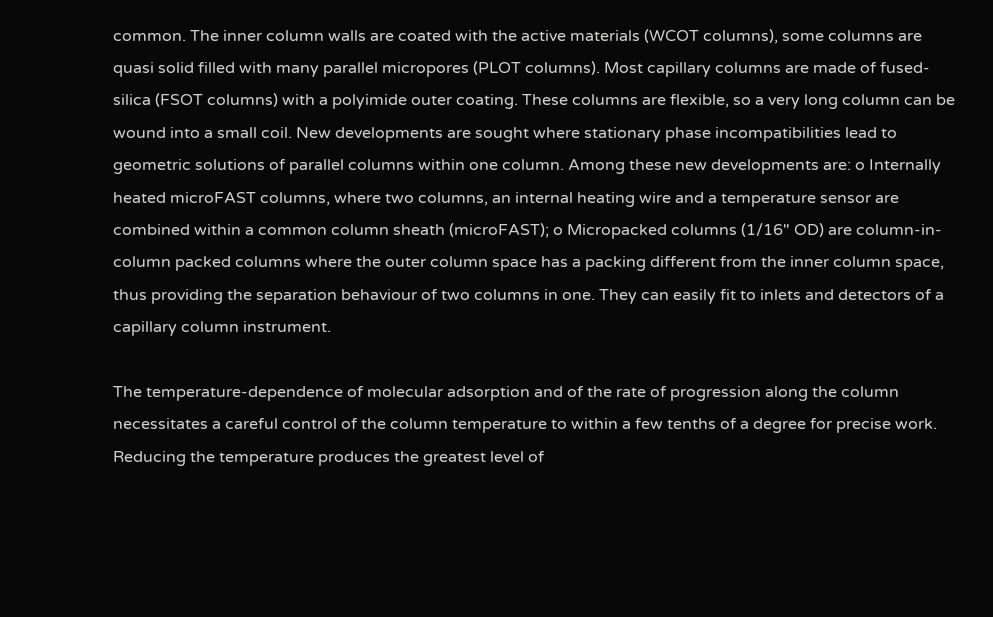common. The inner column walls are coated with the active materials (WCOT columns), some columns are quasi solid filled with many parallel micropores (PLOT columns). Most capillary columns are made of fused-silica (FSOT columns) with a polyimide outer coating. These columns are flexible, so a very long column can be wound into a small coil. New developments are sought where stationary phase incompatibilities lead to geometric solutions of parallel columns within one column. Among these new developments are: o Internally heated microFAST columns, where two columns, an internal heating wire and a temperature sensor are combined within a common column sheath (microFAST); o Micropacked columns (1/16" OD) are column-in-column packed columns where the outer column space has a packing different from the inner column space, thus providing the separation behaviour of two columns in one. They can easily fit to inlets and detectors of a capillary column instrument.

The temperature-dependence of molecular adsorption and of the rate of progression along the column necessitates a careful control of the column temperature to within a few tenths of a degree for precise work. Reducing the temperature produces the greatest level of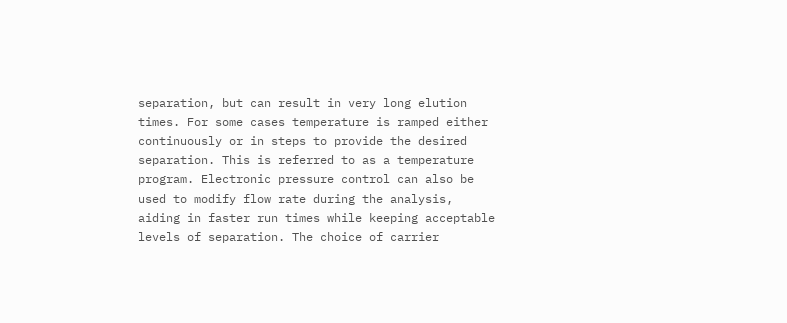separation, but can result in very long elution times. For some cases temperature is ramped either continuously or in steps to provide the desired separation. This is referred to as a temperature program. Electronic pressure control can also be used to modify flow rate during the analysis, aiding in faster run times while keeping acceptable levels of separation. The choice of carrier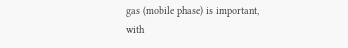gas (mobile phase) is important, with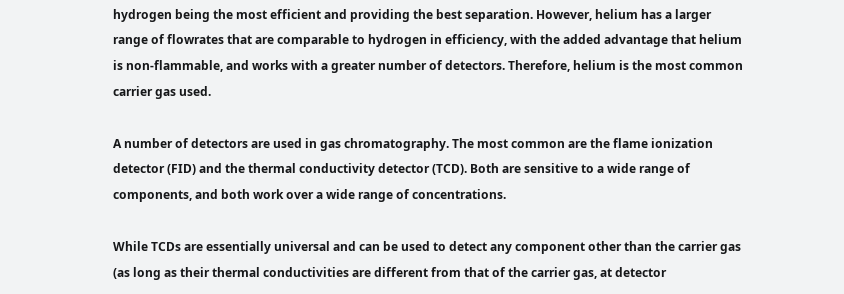hydrogen being the most efficient and providing the best separation. However, helium has a larger range of flowrates that are comparable to hydrogen in efficiency, with the added advantage that helium is non-flammable, and works with a greater number of detectors. Therefore, helium is the most common carrier gas used.

A number of detectors are used in gas chromatography. The most common are the flame ionization detector (FID) and the thermal conductivity detector (TCD). Both are sensitive to a wide range of components, and both work over a wide range of concentrations.

While TCDs are essentially universal and can be used to detect any component other than the carrier gas (as long as their thermal conductivities are different from that of the carrier gas, at detector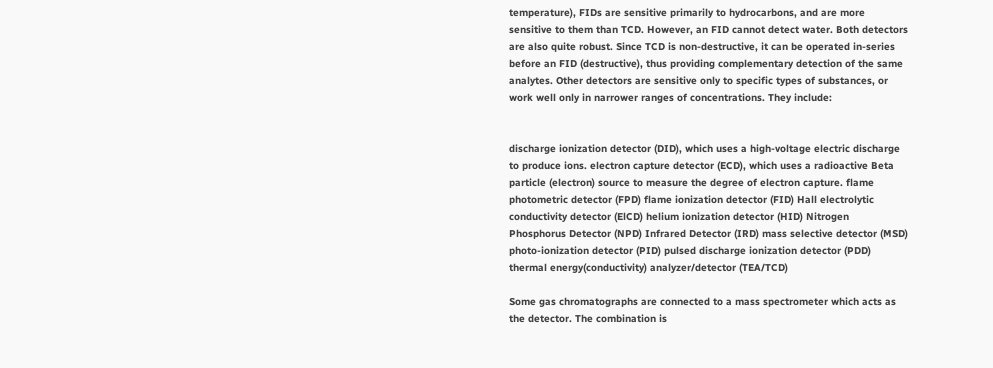temperature), FIDs are sensitive primarily to hydrocarbons, and are more sensitive to them than TCD. However, an FID cannot detect water. Both detectors are also quite robust. Since TCD is non-destructive, it can be operated in-series before an FID (destructive), thus providing complementary detection of the same analytes. Other detectors are sensitive only to specific types of substances, or work well only in narrower ranges of concentrations. They include:


discharge ionization detector (DID), which uses a high-voltage electric discharge to produce ions. electron capture detector (ECD), which uses a radioactive Beta particle (electron) source to measure the degree of electron capture. flame photometric detector (FPD) flame ionization detector (FID) Hall electrolytic conductivity detector (ElCD) helium ionization detector (HID) Nitrogen Phosphorus Detector (NPD) Infrared Detector (IRD) mass selective detector (MSD) photo-ionization detector (PID) pulsed discharge ionization detector (PDD) thermal energy(conductivity) analyzer/detector (TEA/TCD)

Some gas chromatographs are connected to a mass spectrometer which acts as the detector. The combination is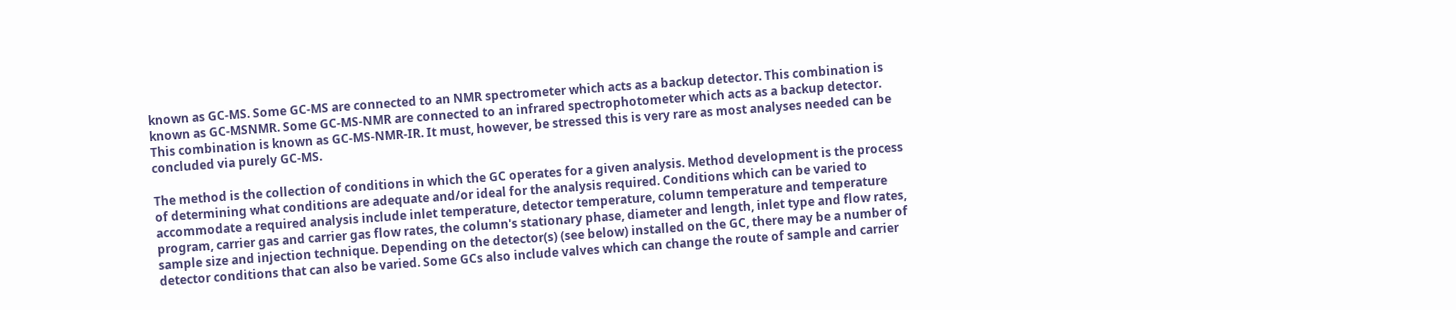known as GC-MS. Some GC-MS are connected to an NMR spectrometer which acts as a backup detector. This combination is known as GC-MSNMR. Some GC-MS-NMR are connected to an infrared spectrophotometer which acts as a backup detector. This combination is known as GC-MS-NMR-IR. It must, however, be stressed this is very rare as most analyses needed can be concluded via purely GC-MS.

The method is the collection of conditions in which the GC operates for a given analysis. Method development is the process of determining what conditions are adequate and/or ideal for the analysis required. Conditions which can be varied to accommodate a required analysis include inlet temperature, detector temperature, column temperature and temperature program, carrier gas and carrier gas flow rates, the column's stationary phase, diameter and length, inlet type and flow rates, sample size and injection technique. Depending on the detector(s) (see below) installed on the GC, there may be a number of detector conditions that can also be varied. Some GCs also include valves which can change the route of sample and carrier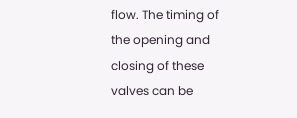flow. The timing of the opening and closing of these valves can be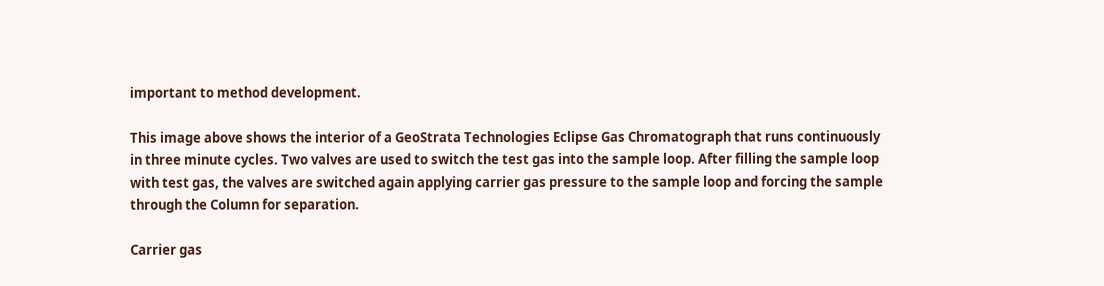important to method development.

This image above shows the interior of a GeoStrata Technologies Eclipse Gas Chromatograph that runs continuously in three minute cycles. Two valves are used to switch the test gas into the sample loop. After filling the sample loop with test gas, the valves are switched again applying carrier gas pressure to the sample loop and forcing the sample through the Column for separation.

Carrier gas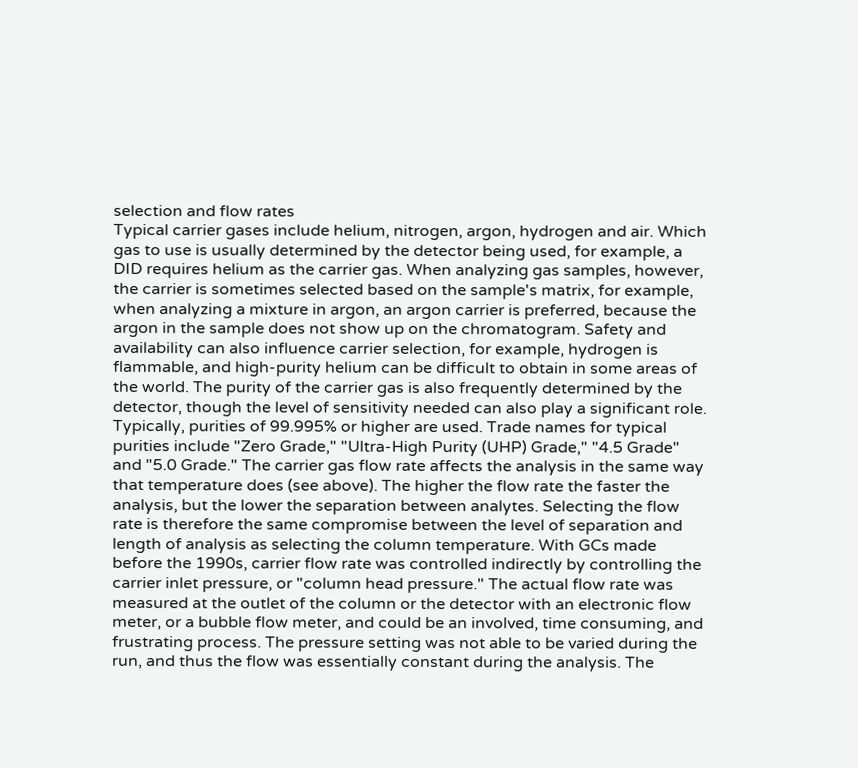selection and flow rates
Typical carrier gases include helium, nitrogen, argon, hydrogen and air. Which gas to use is usually determined by the detector being used, for example, a DID requires helium as the carrier gas. When analyzing gas samples, however, the carrier is sometimes selected based on the sample's matrix, for example, when analyzing a mixture in argon, an argon carrier is preferred, because the argon in the sample does not show up on the chromatogram. Safety and availability can also influence carrier selection, for example, hydrogen is flammable, and high-purity helium can be difficult to obtain in some areas of the world. The purity of the carrier gas is also frequently determined by the detector, though the level of sensitivity needed can also play a significant role. Typically, purities of 99.995% or higher are used. Trade names for typical purities include "Zero Grade," "Ultra-High Purity (UHP) Grade," "4.5 Grade" and "5.0 Grade." The carrier gas flow rate affects the analysis in the same way that temperature does (see above). The higher the flow rate the faster the analysis, but the lower the separation between analytes. Selecting the flow rate is therefore the same compromise between the level of separation and length of analysis as selecting the column temperature. With GCs made before the 1990s, carrier flow rate was controlled indirectly by controlling the carrier inlet pressure, or "column head pressure." The actual flow rate was measured at the outlet of the column or the detector with an electronic flow meter, or a bubble flow meter, and could be an involved, time consuming, and frustrating process. The pressure setting was not able to be varied during the run, and thus the flow was essentially constant during the analysis. The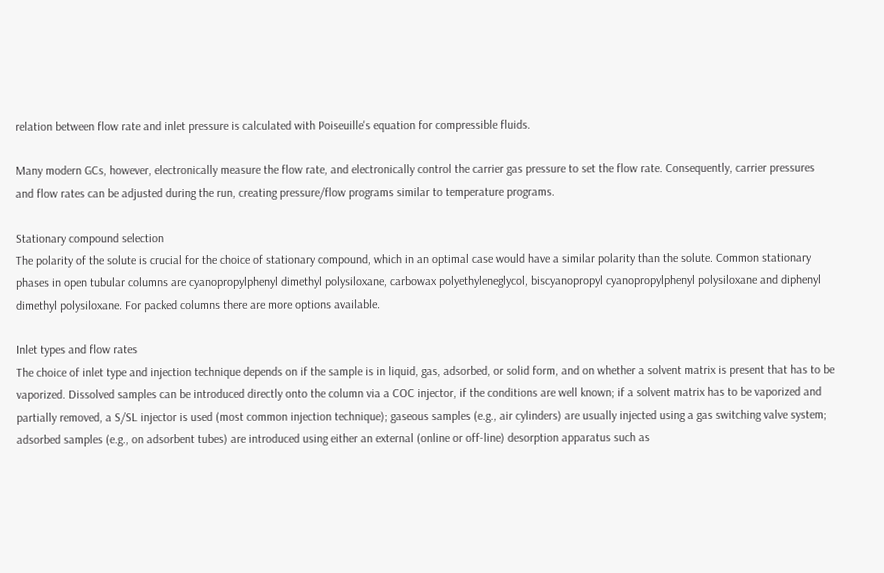relation between flow rate and inlet pressure is calculated with Poiseuille's equation for compressible fluids.

Many modern GCs, however, electronically measure the flow rate, and electronically control the carrier gas pressure to set the flow rate. Consequently, carrier pressures and flow rates can be adjusted during the run, creating pressure/flow programs similar to temperature programs.

Stationary compound selection
The polarity of the solute is crucial for the choice of stationary compound, which in an optimal case would have a similar polarity than the solute. Common stationary phases in open tubular columns are cyanopropylphenyl dimethyl polysiloxane, carbowax polyethyleneglycol, biscyanopropyl cyanopropylphenyl polysiloxane and diphenyl dimethyl polysiloxane. For packed columns there are more options available.

Inlet types and flow rates
The choice of inlet type and injection technique depends on if the sample is in liquid, gas, adsorbed, or solid form, and on whether a solvent matrix is present that has to be vaporized. Dissolved samples can be introduced directly onto the column via a COC injector, if the conditions are well known; if a solvent matrix has to be vaporized and partially removed, a S/SL injector is used (most common injection technique); gaseous samples (e.g., air cylinders) are usually injected using a gas switching valve system; adsorbed samples (e.g., on adsorbent tubes) are introduced using either an external (online or off-line) desorption apparatus such as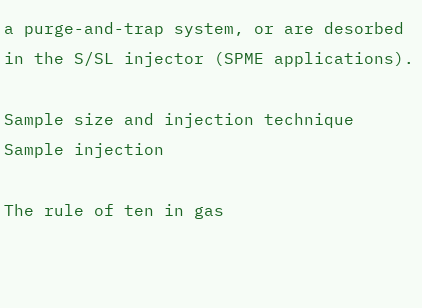a purge-and-trap system, or are desorbed in the S/SL injector (SPME applications).

Sample size and injection technique
Sample injection

The rule of ten in gas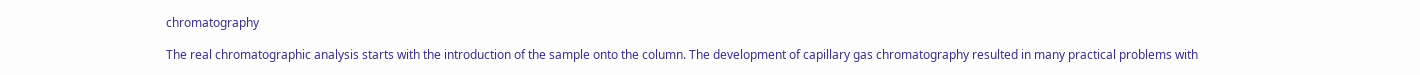chromatography

The real chromatographic analysis starts with the introduction of the sample onto the column. The development of capillary gas chromatography resulted in many practical problems with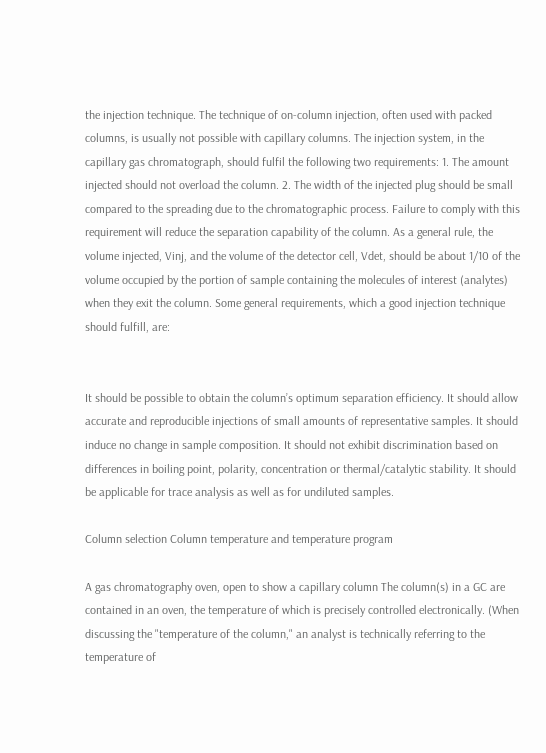the injection technique. The technique of on-column injection, often used with packed columns, is usually not possible with capillary columns. The injection system, in the capillary gas chromatograph, should fulfil the following two requirements: 1. The amount injected should not overload the column. 2. The width of the injected plug should be small compared to the spreading due to the chromatographic process. Failure to comply with this requirement will reduce the separation capability of the column. As a general rule, the volume injected, Vinj, and the volume of the detector cell, Vdet, should be about 1/10 of the volume occupied by the portion of sample containing the molecules of interest (analytes) when they exit the column. Some general requirements, which a good injection technique should fulfill, are:


It should be possible to obtain the column’s optimum separation efficiency. It should allow accurate and reproducible injections of small amounts of representative samples. It should induce no change in sample composition. It should not exhibit discrimination based on differences in boiling point, polarity, concentration or thermal/catalytic stability. It should be applicable for trace analysis as well as for undiluted samples.

Column selection Column temperature and temperature program

A gas chromatography oven, open to show a capillary column The column(s) in a GC are contained in an oven, the temperature of which is precisely controlled electronically. (When discussing the "temperature of the column," an analyst is technically referring to the temperature of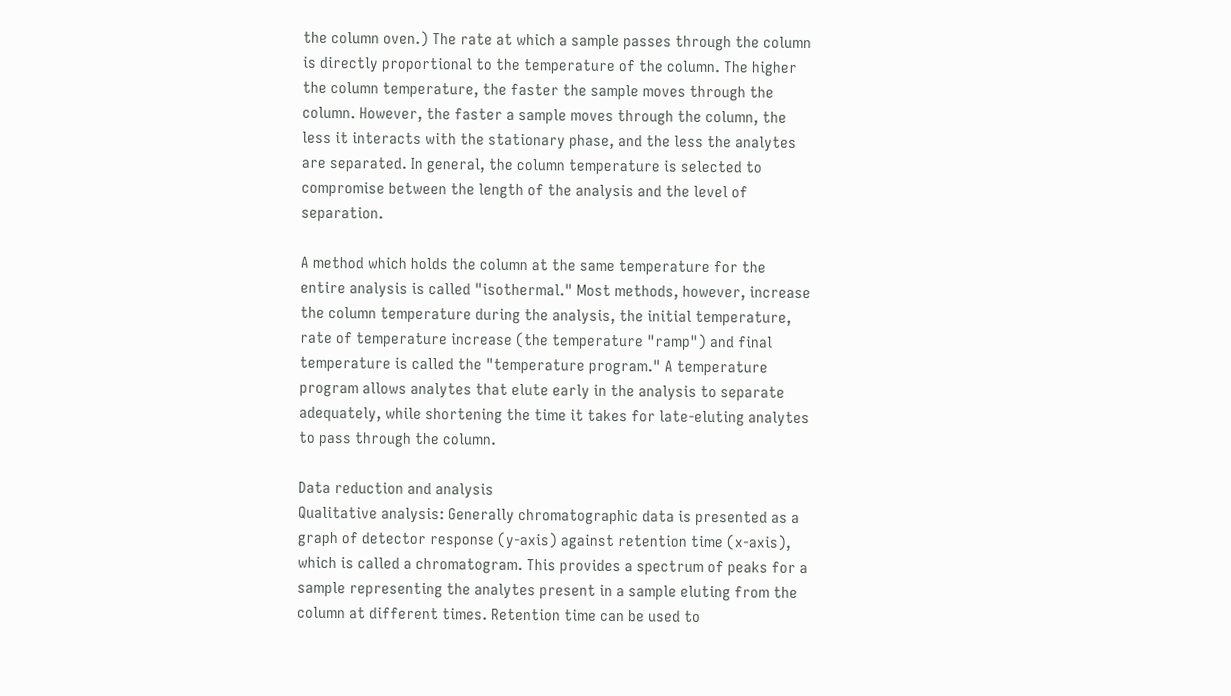the column oven.) The rate at which a sample passes through the column is directly proportional to the temperature of the column. The higher the column temperature, the faster the sample moves through the column. However, the faster a sample moves through the column, the less it interacts with the stationary phase, and the less the analytes are separated. In general, the column temperature is selected to compromise between the length of the analysis and the level of separation.

A method which holds the column at the same temperature for the entire analysis is called "isothermal." Most methods, however, increase the column temperature during the analysis, the initial temperature, rate of temperature increase (the temperature "ramp") and final temperature is called the "temperature program." A temperature program allows analytes that elute early in the analysis to separate adequately, while shortening the time it takes for late-eluting analytes to pass through the column.

Data reduction and analysis
Qualitative analysis: Generally chromatographic data is presented as a graph of detector response (y-axis) against retention time (x-axis), which is called a chromatogram. This provides a spectrum of peaks for a sample representing the analytes present in a sample eluting from the column at different times. Retention time can be used to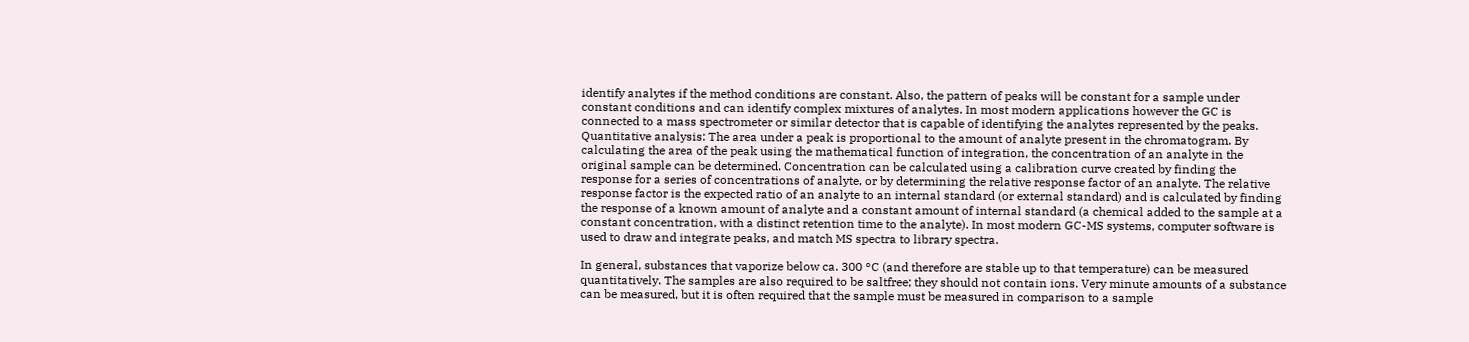identify analytes if the method conditions are constant. Also, the pattern of peaks will be constant for a sample under constant conditions and can identify complex mixtures of analytes. In most modern applications however the GC is connected to a mass spectrometer or similar detector that is capable of identifying the analytes represented by the peaks. Quantitative analysis: The area under a peak is proportional to the amount of analyte present in the chromatogram. By calculating the area of the peak using the mathematical function of integration, the concentration of an analyte in the original sample can be determined. Concentration can be calculated using a calibration curve created by finding the response for a series of concentrations of analyte, or by determining the relative response factor of an analyte. The relative response factor is the expected ratio of an analyte to an internal standard (or external standard) and is calculated by finding the response of a known amount of analyte and a constant amount of internal standard (a chemical added to the sample at a constant concentration, with a distinct retention time to the analyte). In most modern GC-MS systems, computer software is used to draw and integrate peaks, and match MS spectra to library spectra.

In general, substances that vaporize below ca. 300 °C (and therefore are stable up to that temperature) can be measured quantitatively. The samples are also required to be saltfree; they should not contain ions. Very minute amounts of a substance can be measured, but it is often required that the sample must be measured in comparison to a sample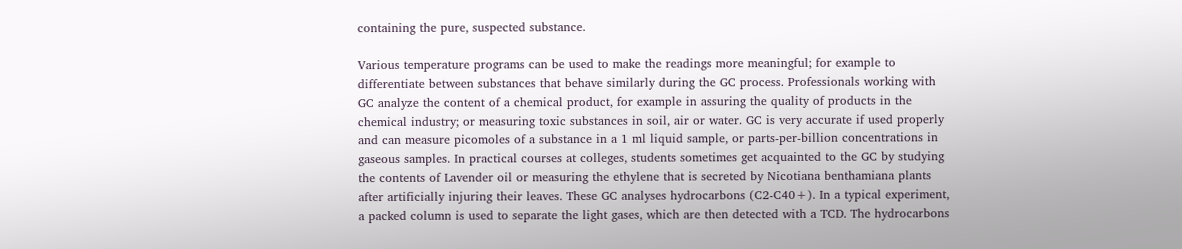containing the pure, suspected substance.

Various temperature programs can be used to make the readings more meaningful; for example to differentiate between substances that behave similarly during the GC process. Professionals working with GC analyze the content of a chemical product, for example in assuring the quality of products in the chemical industry; or measuring toxic substances in soil, air or water. GC is very accurate if used properly and can measure picomoles of a substance in a 1 ml liquid sample, or parts-per-billion concentrations in gaseous samples. In practical courses at colleges, students sometimes get acquainted to the GC by studying the contents of Lavender oil or measuring the ethylene that is secreted by Nicotiana benthamiana plants after artificially injuring their leaves. These GC analyses hydrocarbons (C2-C40+). In a typical experiment, a packed column is used to separate the light gases, which are then detected with a TCD. The hydrocarbons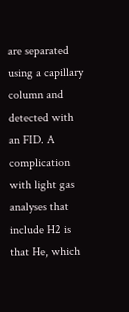are separated using a capillary column and detected with an FID. A complication with light gas analyses that include H2 is that He, which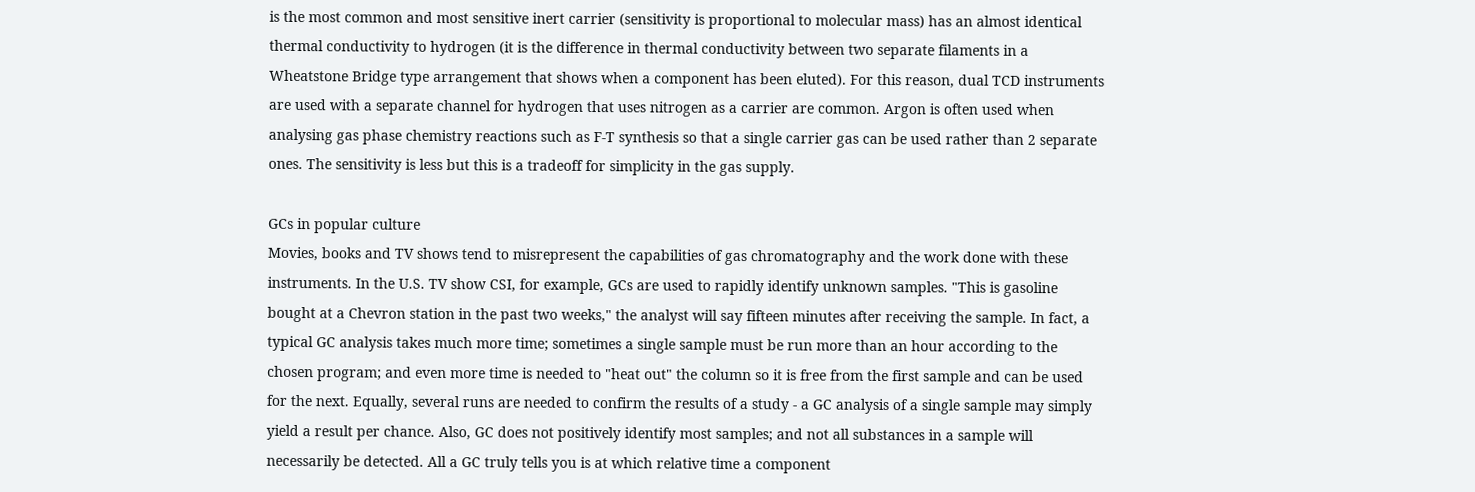is the most common and most sensitive inert carrier (sensitivity is proportional to molecular mass) has an almost identical thermal conductivity to hydrogen (it is the difference in thermal conductivity between two separate filaments in a Wheatstone Bridge type arrangement that shows when a component has been eluted). For this reason, dual TCD instruments are used with a separate channel for hydrogen that uses nitrogen as a carrier are common. Argon is often used when analysing gas phase chemistry reactions such as F-T synthesis so that a single carrier gas can be used rather than 2 separate ones. The sensitivity is less but this is a tradeoff for simplicity in the gas supply.

GCs in popular culture
Movies, books and TV shows tend to misrepresent the capabilities of gas chromatography and the work done with these instruments. In the U.S. TV show CSI, for example, GCs are used to rapidly identify unknown samples. "This is gasoline bought at a Chevron station in the past two weeks," the analyst will say fifteen minutes after receiving the sample. In fact, a typical GC analysis takes much more time; sometimes a single sample must be run more than an hour according to the chosen program; and even more time is needed to "heat out" the column so it is free from the first sample and can be used for the next. Equally, several runs are needed to confirm the results of a study - a GC analysis of a single sample may simply yield a result per chance. Also, GC does not positively identify most samples; and not all substances in a sample will necessarily be detected. All a GC truly tells you is at which relative time a component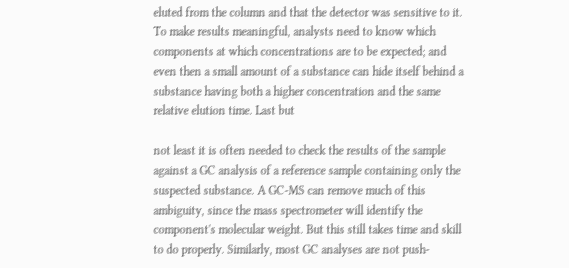eluted from the column and that the detector was sensitive to it. To make results meaningful, analysts need to know which components at which concentrations are to be expected; and even then a small amount of a substance can hide itself behind a substance having both a higher concentration and the same relative elution time. Last but

not least it is often needed to check the results of the sample against a GC analysis of a reference sample containing only the suspected substance. A GC-MS can remove much of this ambiguity, since the mass spectrometer will identify the component's molecular weight. But this still takes time and skill to do properly. Similarly, most GC analyses are not push-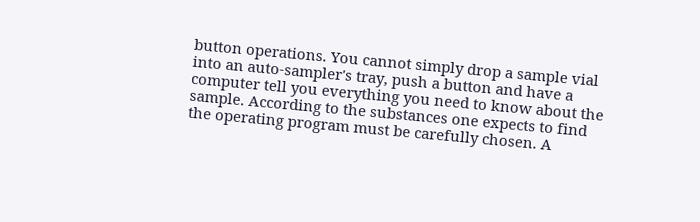button operations. You cannot simply drop a sample vial into an auto-sampler's tray, push a button and have a computer tell you everything you need to know about the sample. According to the substances one expects to find the operating program must be carefully chosen. A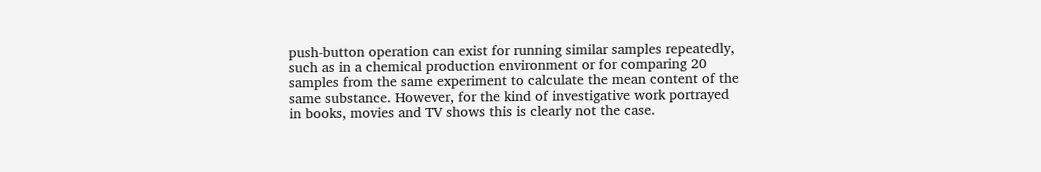push-button operation can exist for running similar samples repeatedly, such as in a chemical production environment or for comparing 20 samples from the same experiment to calculate the mean content of the same substance. However, for the kind of investigative work portrayed in books, movies and TV shows this is clearly not the case.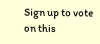Sign up to vote on this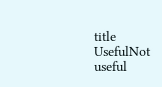title
UsefulNot useful